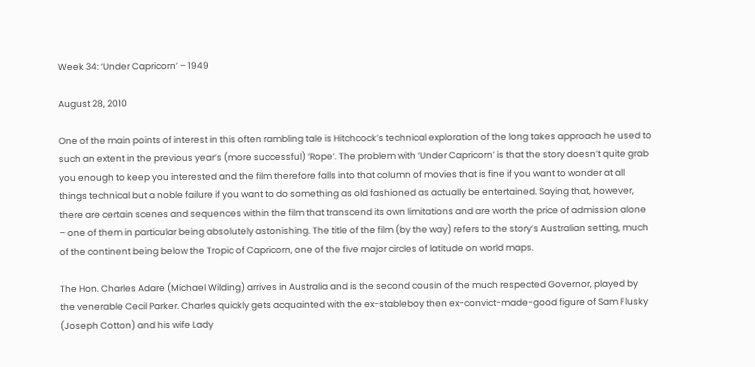Week 34: ‘Under Capricorn’ – 1949

August 28, 2010

One of the main points of interest in this often rambling tale is Hitchcock’s technical exploration of the long takes approach he used to such an extent in the previous year’s (more successful) ‘Rope’. The problem with ‘Under Capricorn’ is that the story doesn’t quite grab you enough to keep you interested and the film therefore falls into that column of movies that is fine if you want to wonder at all things technical but a noble failure if you want to do something as old fashioned as actually be entertained. Saying that, however, there are certain scenes and sequences within the film that transcend its own limitations and are worth the price of admission alone – one of them in particular being absolutely astonishing. The title of the film (by the way) refers to the story’s Australian setting, much of the continent being below the Tropic of Capricorn, one of the five major circles of latitude on world maps.

The Hon. Charles Adare (Michael Wilding) arrives in Australia and is the second cousin of the much respected Governor, played by the venerable Cecil Parker. Charles quickly gets acquainted with the ex-stableboy then ex-convict-made-good figure of Sam Flusky (Joseph Cotton) and his wife Lady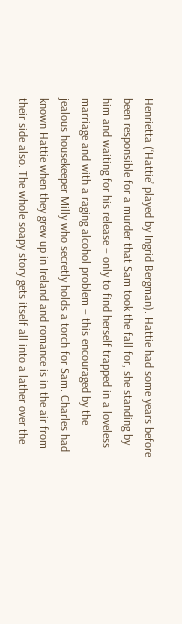Henrietta (‘Hattie’ played by Ingrid Bergman). Hattie had some years before been responsible for a murder that Sam took the fall for, she standing by him and waiting for his release – only to find herself trapped in a loveless marriage and with a raging alcohol problem – this encouraged by the jealous housekeeper Milly who secretly holds a torch for Sam. Charles had known Hattie when they grew up in Ireland and romance is in the air from their side also. The whole soapy story gets itself all into a lather over the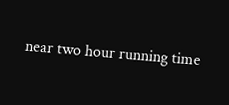near two hour running time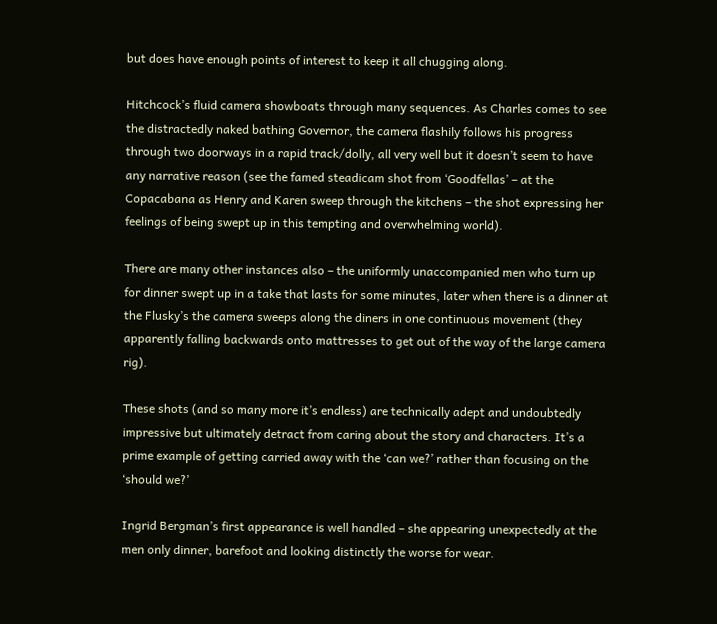but does have enough points of interest to keep it all chugging along.

Hitchcock’s fluid camera showboats through many sequences. As Charles comes to see the distractedly naked bathing Governor, the camera flashily follows his progress through two doorways in a rapid track/dolly, all very well but it doesn’t seem to have any narrative reason (see the famed steadicam shot from ‘Goodfellas’ – at the Copacabana as Henry and Karen sweep through the kitchens – the shot expressing her feelings of being swept up in this tempting and overwhelming world).

There are many other instances also – the uniformly unaccompanied men who turn up for dinner swept up in a take that lasts for some minutes, later when there is a dinner at the Flusky’s the camera sweeps along the diners in one continuous movement (they apparently falling backwards onto mattresses to get out of the way of the large camera rig).

These shots (and so many more it’s endless) are technically adept and undoubtedly impressive but ultimately detract from caring about the story and characters. It’s a prime example of getting carried away with the ‘can we?’ rather than focusing on the ‘should we?’

Ingrid Bergman’s first appearance is well handled – she appearing unexpectedly at the men only dinner, barefoot and looking distinctly the worse for wear.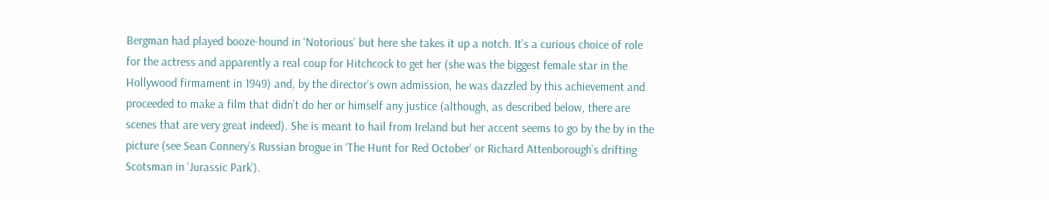Bergman had played booze-hound in ‘Notorious’ but here she takes it up a notch. It’s a curious choice of role for the actress and apparently a real coup for Hitchcock to get her (she was the biggest female star in the Hollywood firmament in 1949) and, by the director’s own admission, he was dazzled by this achievement and proceeded to make a film that didn’t do her or himself any justice (although, as described below, there are scenes that are very great indeed). She is meant to hail from Ireland but her accent seems to go by the by in the picture (see Sean Connery’s Russian brogue in ‘The Hunt for Red October’ or Richard Attenborough’s drifting Scotsman in ‘Jurassic Park’).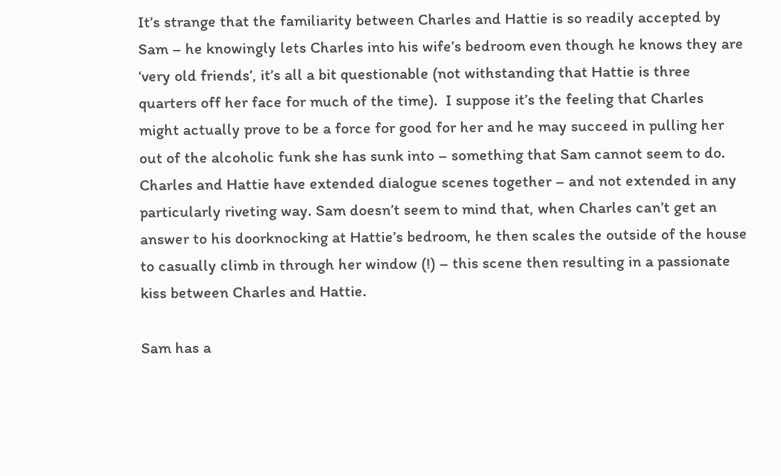It’s strange that the familiarity between Charles and Hattie is so readily accepted by Sam – he knowingly lets Charles into his wife’s bedroom even though he knows they are ‘very old friends’, it’s all a bit questionable (not withstanding that Hattie is three quarters off her face for much of the time).  I suppose it’s the feeling that Charles might actually prove to be a force for good for her and he may succeed in pulling her out of the alcoholic funk she has sunk into – something that Sam cannot seem to do. Charles and Hattie have extended dialogue scenes together – and not extended in any particularly riveting way. Sam doesn’t seem to mind that, when Charles can’t get an answer to his doorknocking at Hattie’s bedroom, he then scales the outside of the house to casually climb in through her window (!) – this scene then resulting in a passionate kiss between Charles and Hattie.

Sam has a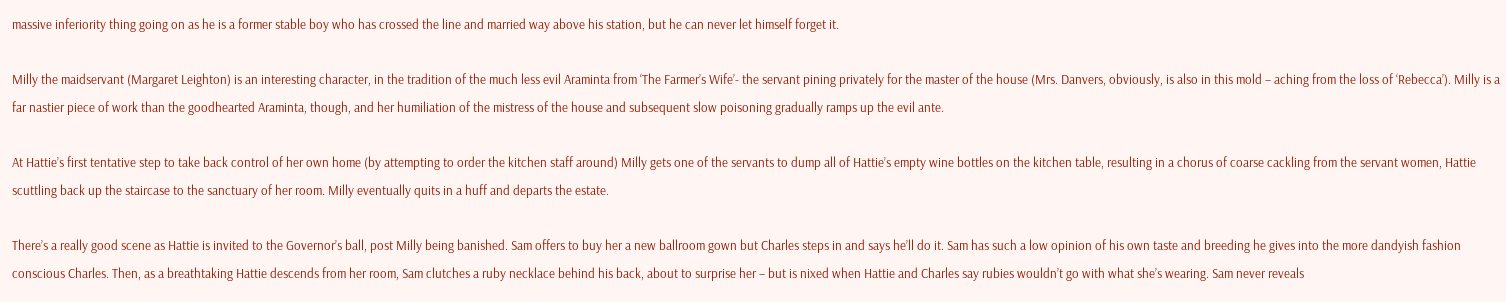massive inferiority thing going on as he is a former stable boy who has crossed the line and married way above his station, but he can never let himself forget it.

Milly the maidservant (Margaret Leighton) is an interesting character, in the tradition of the much less evil Araminta from ‘The Farmer’s Wife’- the servant pining privately for the master of the house (Mrs. Danvers, obviously, is also in this mold – aching from the loss of ‘Rebecca’). Milly is a far nastier piece of work than the goodhearted Araminta, though, and her humiliation of the mistress of the house and subsequent slow poisoning gradually ramps up the evil ante.

At Hattie’s first tentative step to take back control of her own home (by attempting to order the kitchen staff around) Milly gets one of the servants to dump all of Hattie’s empty wine bottles on the kitchen table, resulting in a chorus of coarse cackling from the servant women, Hattie scuttling back up the staircase to the sanctuary of her room. Milly eventually quits in a huff and departs the estate.

There’s a really good scene as Hattie is invited to the Governor’s ball, post Milly being banished. Sam offers to buy her a new ballroom gown but Charles steps in and says he’ll do it. Sam has such a low opinion of his own taste and breeding he gives into the more dandyish fashion conscious Charles. Then, as a breathtaking Hattie descends from her room, Sam clutches a ruby necklace behind his back, about to surprise her – but is nixed when Hattie and Charles say rubies wouldn’t go with what she’s wearing. Sam never reveals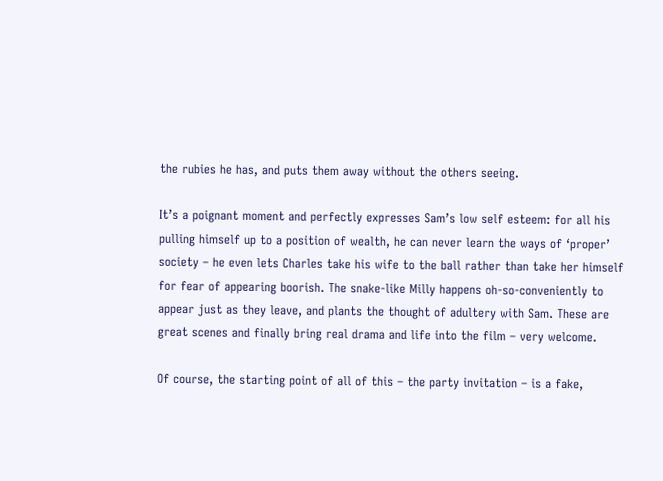the rubies he has, and puts them away without the others seeing.

It’s a poignant moment and perfectly expresses Sam’s low self esteem: for all his pulling himself up to a position of wealth, he can never learn the ways of ‘proper’ society – he even lets Charles take his wife to the ball rather than take her himself for fear of appearing boorish. The snake-like Milly happens oh-so-conveniently to appear just as they leave, and plants the thought of adultery with Sam. These are great scenes and finally bring real drama and life into the film – very welcome.

Of course, the starting point of all of this – the party invitation – is a fake,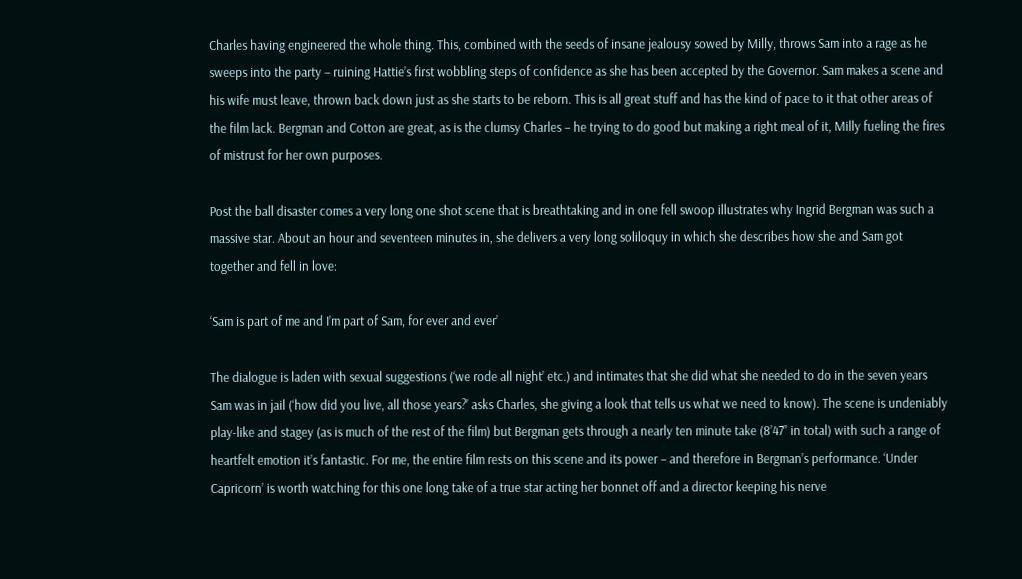Charles having engineered the whole thing. This, combined with the seeds of insane jealousy sowed by Milly, throws Sam into a rage as he sweeps into the party – ruining Hattie’s first wobbling steps of confidence as she has been accepted by the Governor. Sam makes a scene and his wife must leave, thrown back down just as she starts to be reborn. This is all great stuff and has the kind of pace to it that other areas of the film lack. Bergman and Cotton are great, as is the clumsy Charles – he trying to do good but making a right meal of it, Milly fueling the fires of mistrust for her own purposes.

Post the ball disaster comes a very long one shot scene that is breathtaking and in one fell swoop illustrates why Ingrid Bergman was such a massive star. About an hour and seventeen minutes in, she delivers a very long soliloquy in which she describes how she and Sam got together and fell in love:

‘Sam is part of me and I’m part of Sam, for ever and ever’

The dialogue is laden with sexual suggestions (‘we rode all night’ etc.) and intimates that she did what she needed to do in the seven years Sam was in jail (‘how did you live, all those years?’ asks Charles, she giving a look that tells us what we need to know). The scene is undeniably play-like and stagey (as is much of the rest of the film) but Bergman gets through a nearly ten minute take (8’47” in total) with such a range of heartfelt emotion it’s fantastic. For me, the entire film rests on this scene and its power – and therefore in Bergman’s performance. ‘Under Capricorn’ is worth watching for this one long take of a true star acting her bonnet off and a director keeping his nerve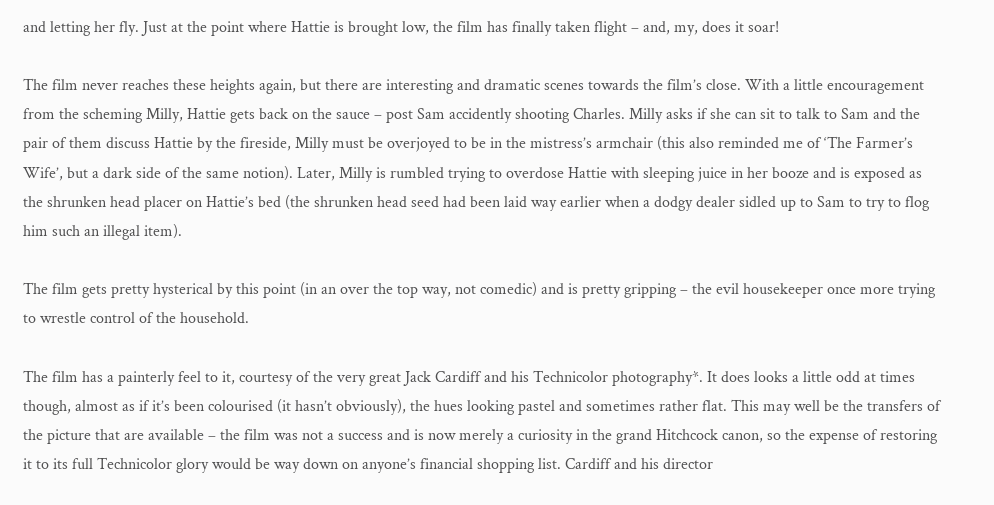and letting her fly. Just at the point where Hattie is brought low, the film has finally taken flight – and, my, does it soar!

The film never reaches these heights again, but there are interesting and dramatic scenes towards the film’s close. With a little encouragement from the scheming Milly, Hattie gets back on the sauce – post Sam accidently shooting Charles. Milly asks if she can sit to talk to Sam and the pair of them discuss Hattie by the fireside, Milly must be overjoyed to be in the mistress’s armchair (this also reminded me of ‘The Farmer’s Wife’, but a dark side of the same notion). Later, Milly is rumbled trying to overdose Hattie with sleeping juice in her booze and is exposed as the shrunken head placer on Hattie’s bed (the shrunken head seed had been laid way earlier when a dodgy dealer sidled up to Sam to try to flog him such an illegal item).

The film gets pretty hysterical by this point (in an over the top way, not comedic) and is pretty gripping – the evil housekeeper once more trying to wrestle control of the household.

The film has a painterly feel to it, courtesy of the very great Jack Cardiff and his Technicolor photography*. It does looks a little odd at times though, almost as if it’s been colourised (it hasn’t obviously), the hues looking pastel and sometimes rather flat. This may well be the transfers of the picture that are available – the film was not a success and is now merely a curiosity in the grand Hitchcock canon, so the expense of restoring it to its full Technicolor glory would be way down on anyone’s financial shopping list. Cardiff and his director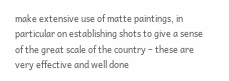make extensive use of matte paintings, in particular on establishing shots to give a sense of the great scale of the country – these are very effective and well done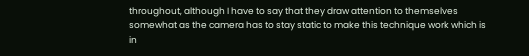throughout, although I have to say that they draw attention to themselves somewhat as the camera has to stay static to make this technique work which is in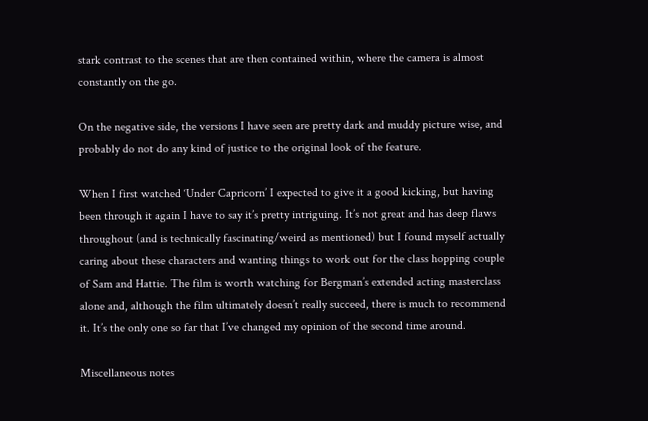stark contrast to the scenes that are then contained within, where the camera is almost constantly on the go.

On the negative side, the versions I have seen are pretty dark and muddy picture wise, and probably do not do any kind of justice to the original look of the feature.

When I first watched ‘Under Capricorn’ I expected to give it a good kicking, but having been through it again I have to say it’s pretty intriguing. It’s not great and has deep flaws throughout (and is technically fascinating/weird as mentioned) but I found myself actually caring about these characters and wanting things to work out for the class hopping couple of Sam and Hattie. The film is worth watching for Bergman’s extended acting masterclass alone and, although the film ultimately doesn’t really succeed, there is much to recommend it. It’s the only one so far that I’ve changed my opinion of the second time around.

Miscellaneous notes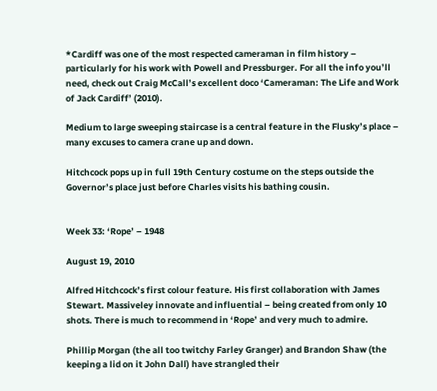*Cardiff was one of the most respected cameraman in film history – particularly for his work with Powell and Pressburger. For all the info you’ll need, check out Craig McCall’s excellent doco ‘Cameraman: The Life and Work of Jack Cardiff’ (2010).

Medium to large sweeping staircase is a central feature in the Flusky’s place – many excuses to camera crane up and down.

Hitchcock pops up in full 19th Century costume on the steps outside the Governor’s place just before Charles visits his bathing cousin.


Week 33: ‘Rope’ – 1948

August 19, 2010

Alfred Hitchcock’s first colour feature. His first collaboration with James Stewart. Massiveley innovate and influential – being created from only 10 shots. There is much to recommend in ‘Rope’ and very much to admire.

Phillip Morgan (the all too twitchy Farley Granger) and Brandon Shaw (the keeping a lid on it John Dall) have strangled their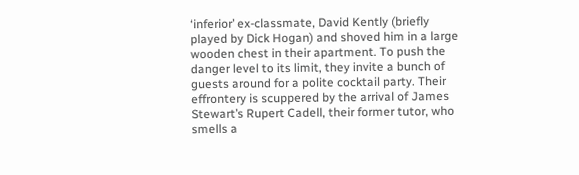‘inferior’ ex-classmate, David Kently (briefly played by Dick Hogan) and shoved him in a large wooden chest in their apartment. To push the danger level to its limit, they invite a bunch of guests around for a polite cocktail party. Their effrontery is scuppered by the arrival of James Stewart’s Rupert Cadell, their former tutor, who smells a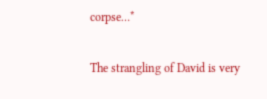corpse…*

The strangling of David is very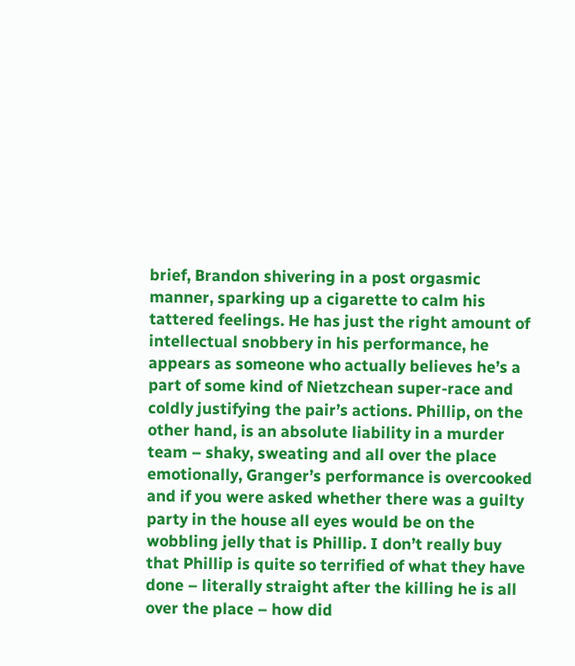brief, Brandon shivering in a post orgasmic manner, sparking up a cigarette to calm his tattered feelings. He has just the right amount of intellectual snobbery in his performance, he appears as someone who actually believes he’s a part of some kind of Nietzchean super-race and coldly justifying the pair’s actions. Phillip, on the other hand, is an absolute liability in a murder team – shaky, sweating and all over the place emotionally, Granger’s performance is overcooked and if you were asked whether there was a guilty party in the house all eyes would be on the wobbling jelly that is Phillip. I don’t really buy that Phillip is quite so terrified of what they have done – literally straight after the killing he is all over the place – how did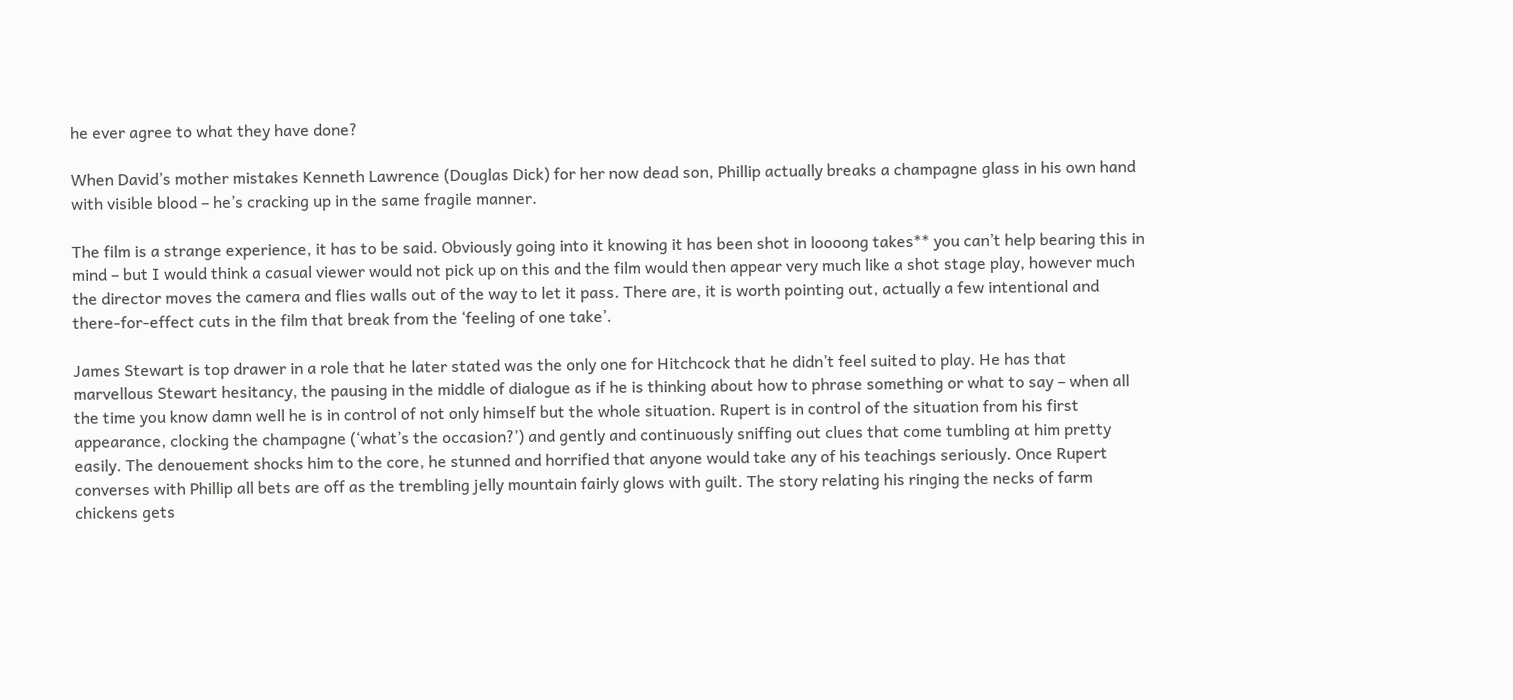he ever agree to what they have done?

When David’s mother mistakes Kenneth Lawrence (Douglas Dick) for her now dead son, Phillip actually breaks a champagne glass in his own hand with visible blood – he’s cracking up in the same fragile manner.

The film is a strange experience, it has to be said. Obviously going into it knowing it has been shot in loooong takes** you can’t help bearing this in mind – but I would think a casual viewer would not pick up on this and the film would then appear very much like a shot stage play, however much the director moves the camera and flies walls out of the way to let it pass. There are, it is worth pointing out, actually a few intentional and there-for-effect cuts in the film that break from the ‘feeling of one take’.

James Stewart is top drawer in a role that he later stated was the only one for Hitchcock that he didn’t feel suited to play. He has that marvellous Stewart hesitancy, the pausing in the middle of dialogue as if he is thinking about how to phrase something or what to say – when all the time you know damn well he is in control of not only himself but the whole situation. Rupert is in control of the situation from his first appearance, clocking the champagne (‘what’s the occasion?’) and gently and continuously sniffing out clues that come tumbling at him pretty easily. The denouement shocks him to the core, he stunned and horrified that anyone would take any of his teachings seriously. Once Rupert converses with Phillip all bets are off as the trembling jelly mountain fairly glows with guilt. The story relating his ringing the necks of farm chickens gets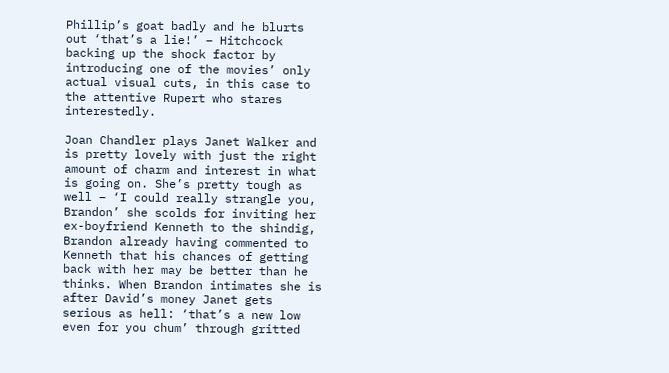Phillip’s goat badly and he blurts out ‘that’s a lie!’ – Hitchcock backing up the shock factor by introducing one of the movies’ only actual visual cuts, in this case to the attentive Rupert who stares interestedly.

Joan Chandler plays Janet Walker and is pretty lovely with just the right amount of charm and interest in what is going on. She’s pretty tough as well – ‘I could really strangle you, Brandon’ she scolds for inviting her ex-boyfriend Kenneth to the shindig, Brandon already having commented to Kenneth that his chances of getting back with her may be better than he thinks. When Brandon intimates she is after David’s money Janet gets serious as hell: ‘that’s a new low even for you chum’ through gritted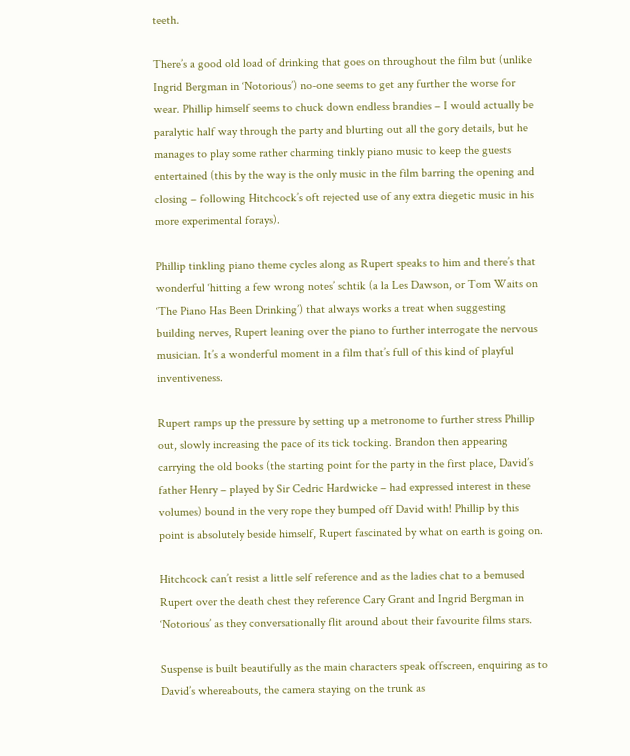teeth.

There’s a good old load of drinking that goes on throughout the film but (unlike Ingrid Bergman in ‘Notorious’) no-one seems to get any further the worse for wear. Phillip himself seems to chuck down endless brandies – I would actually be paralytic half way through the party and blurting out all the gory details, but he manages to play some rather charming tinkly piano music to keep the guests entertained (this by the way is the only music in the film barring the opening and closing – following Hitchcock’s oft rejected use of any extra diegetic music in his more experimental forays).

Phillip tinkling piano theme cycles along as Rupert speaks to him and there’s that wonderful ‘hitting a few wrong notes’ schtik (a la Les Dawson, or Tom Waits on ‘The Piano Has Been Drinking’) that always works a treat when suggesting building nerves, Rupert leaning over the piano to further interrogate the nervous musician. It’s a wonderful moment in a film that’s full of this kind of playful inventiveness.

Rupert ramps up the pressure by setting up a metronome to further stress Phillip out, slowly increasing the pace of its tick tocking. Brandon then appearing carrying the old books (the starting point for the party in the first place, David’s father Henry – played by Sir Cedric Hardwicke – had expressed interest in these volumes) bound in the very rope they bumped off David with! Phillip by this point is absolutely beside himself, Rupert fascinated by what on earth is going on.

Hitchcock can’t resist a little self reference and as the ladies chat to a bemused Rupert over the death chest they reference Cary Grant and Ingrid Bergman in ‘Notorious’ as they conversationally flit around about their favourite films stars.

Suspense is built beautifully as the main characters speak offscreen, enquiring as to David’s whereabouts, the camera staying on the trunk as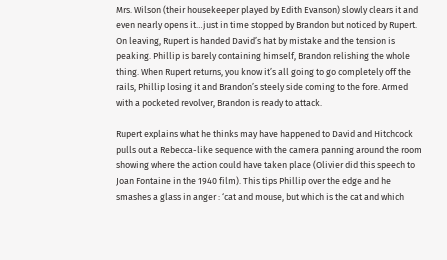Mrs. Wilson (their housekeeper played by Edith Evanson) slowly clears it and even nearly opens it…just in time stopped by Brandon but noticed by Rupert. On leaving, Rupert is handed David’s hat by mistake and the tension is peaking. Phillip is barely containing himself, Brandon relishing the whole thing. When Rupert returns, you know it’s all going to go completely off the rails, Phillip losing it and Brandon’s steely side coming to the fore. Armed with a pocketed revolver, Brandon is ready to attack.

Rupert explains what he thinks may have happened to David and Hitchcock pulls out a Rebecca-like sequence with the camera panning around the room showing where the action could have taken place (Olivier did this speech to Joan Fontaine in the 1940 film). This tips Phillip over the edge and he smashes a glass in anger : ‘cat and mouse, but which is the cat and which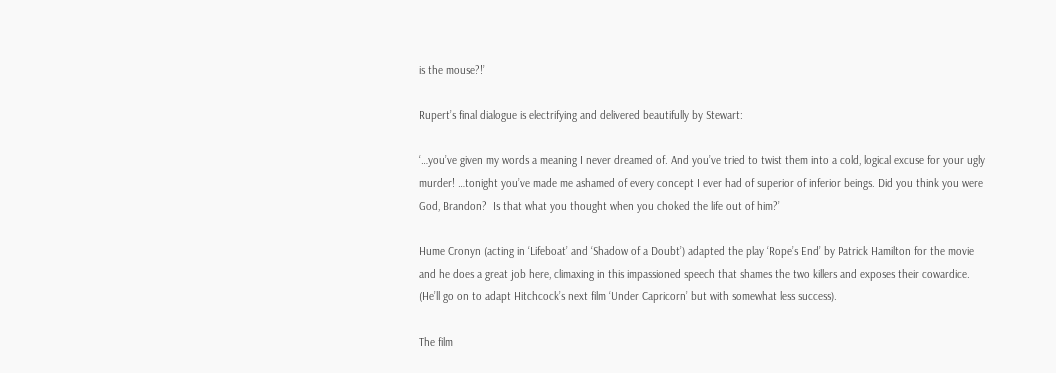is the mouse?!’

Rupert’s final dialogue is electrifying and delivered beautifully by Stewart:

‘…you’ve given my words a meaning I never dreamed of. And you’ve tried to twist them into a cold, logical excuse for your ugly murder! …tonight you’ve made me ashamed of every concept I ever had of superior of inferior beings. Did you think you were God, Brandon?  Is that what you thought when you choked the life out of him?’

Hume Cronyn (acting in ‘Lifeboat’ and ‘Shadow of a Doubt’) adapted the play ‘Rope’s End’ by Patrick Hamilton for the movie and he does a great job here, climaxing in this impassioned speech that shames the two killers and exposes their cowardice. (He’ll go on to adapt Hitchcock’s next film ‘Under Capricorn’ but with somewhat less success).

The film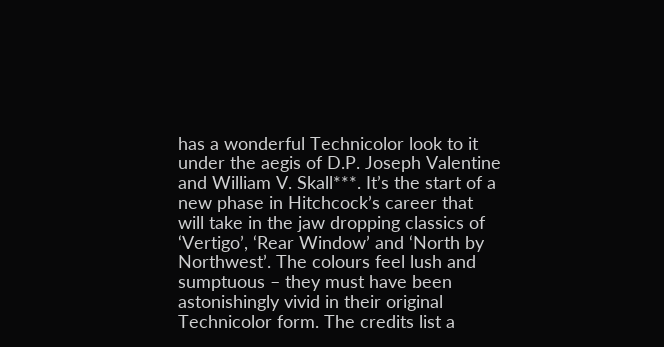has a wonderful Technicolor look to it under the aegis of D.P. Joseph Valentine and William V. Skall***. It’s the start of a new phase in Hitchcock’s career that will take in the jaw dropping classics of ‘Vertigo’, ‘Rear Window’ and ‘North by Northwest’. The colours feel lush and sumptuous – they must have been astonishingly vivid in their original Technicolor form. The credits list a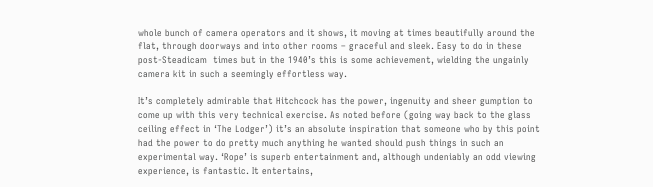whole bunch of camera operators and it shows, it moving at times beautifully around the flat, through doorways and into other rooms – graceful and sleek. Easy to do in these post-Steadicam  times but in the 1940’s this is some achievement, wielding the ungainly camera kit in such a seemingly effortless way.

It’s completely admirable that Hitchcock has the power, ingenuity and sheer gumption to come up with this very technical exercise. As noted before (going way back to the glass ceiling effect in ‘The Lodger’) it’s an absolute inspiration that someone who by this point had the power to do pretty much anything he wanted should push things in such an experimental way. ‘Rope’ is superb entertainment and, although undeniably an odd viewing experience, is fantastic. It entertains,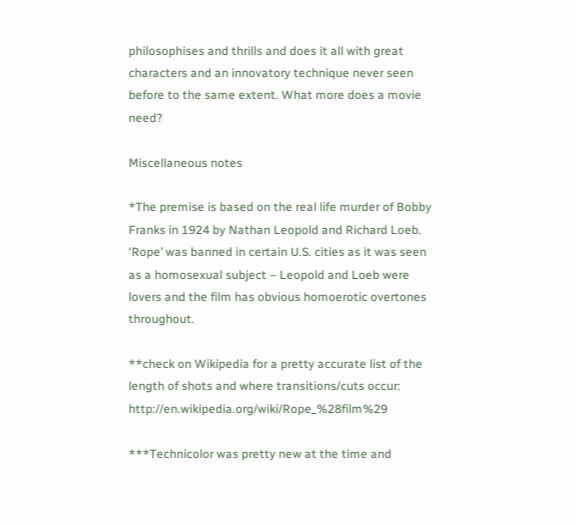philosophises and thrills and does it all with great characters and an innovatory technique never seen before to the same extent. What more does a movie need?

Miscellaneous notes

*The premise is based on the real life murder of Bobby Franks in 1924 by Nathan Leopold and Richard Loeb. ‘Rope’ was banned in certain U.S. cities as it was seen as a homosexual subject – Leopold and Loeb were lovers and the film has obvious homoerotic overtones throughout.

**check on Wikipedia for a pretty accurate list of the length of shots and where transitions/cuts occur: http://en.wikipedia.org/wiki/Rope_%28film%29

***Technicolor was pretty new at the time and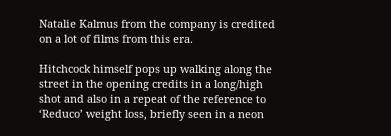Natalie Kalmus from the company is credited on a lot of films from this era.

Hitchcock himself pops up walking along the street in the opening credits in a long/high shot and also in a repeat of the reference to ‘Reduco’ weight loss, briefly seen in a neon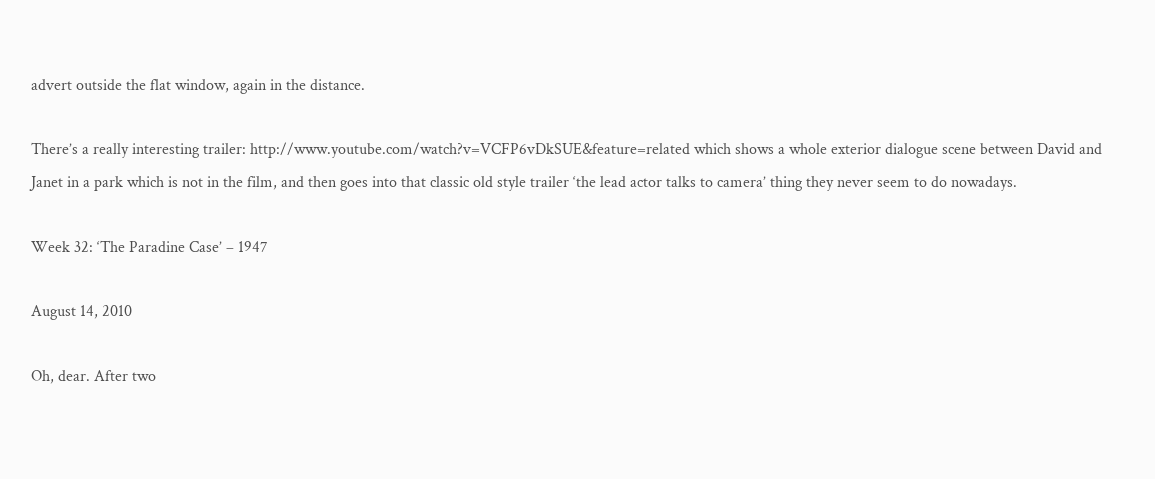advert outside the flat window, again in the distance.

There’s a really interesting trailer: http://www.youtube.com/watch?v=VCFP6vDkSUE&feature=related which shows a whole exterior dialogue scene between David and Janet in a park which is not in the film, and then goes into that classic old style trailer ‘the lead actor talks to camera’ thing they never seem to do nowadays.

Week 32: ‘The Paradine Case’ – 1947

August 14, 2010

Oh, dear. After two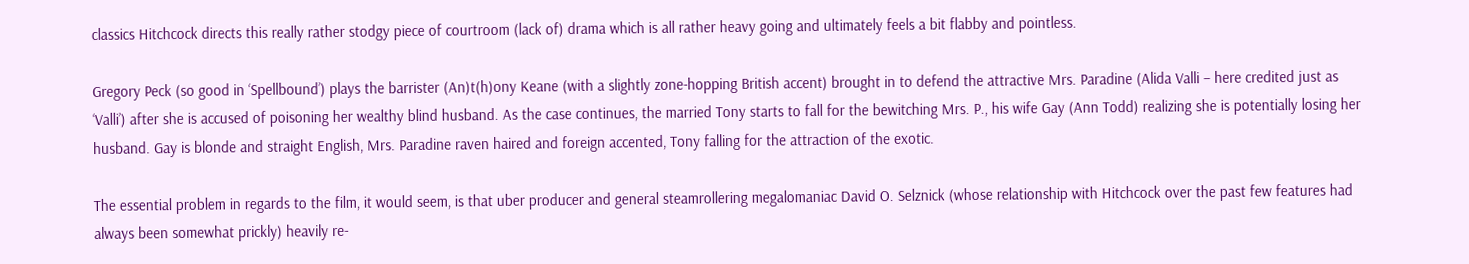classics Hitchcock directs this really rather stodgy piece of courtroom (lack of) drama which is all rather heavy going and ultimately feels a bit flabby and pointless.

Gregory Peck (so good in ‘Spellbound’) plays the barrister (An)t(h)ony Keane (with a slightly zone-hopping British accent) brought in to defend the attractive Mrs. Paradine (Alida Valli – here credited just as ‘Valli’) after she is accused of poisoning her wealthy blind husband. As the case continues, the married Tony starts to fall for the bewitching Mrs. P., his wife Gay (Ann Todd) realizing she is potentially losing her husband. Gay is blonde and straight English, Mrs. Paradine raven haired and foreign accented, Tony falling for the attraction of the exotic.

The essential problem in regards to the film, it would seem, is that uber producer and general steamrollering megalomaniac David O. Selznick (whose relationship with Hitchcock over the past few features had always been somewhat prickly) heavily re-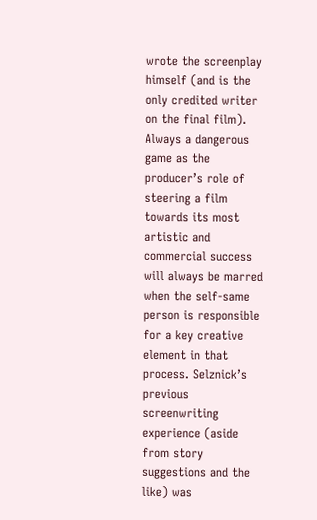wrote the screenplay himself (and is the only credited writer on the final film). Always a dangerous game as the producer’s role of steering a film towards its most artistic and commercial success will always be marred when the self-same person is responsible for a key creative element in that process. Selznick’s previous screenwriting experience (aside from story suggestions and the like) was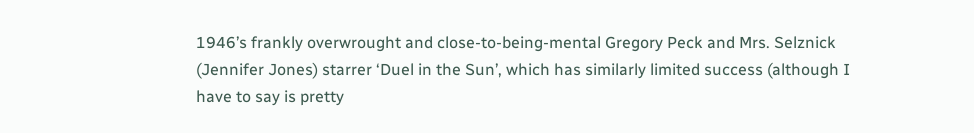1946’s frankly overwrought and close-to-being-mental Gregory Peck and Mrs. Selznick (Jennifer Jones) starrer ‘Duel in the Sun’, which has similarly limited success (although I have to say is pretty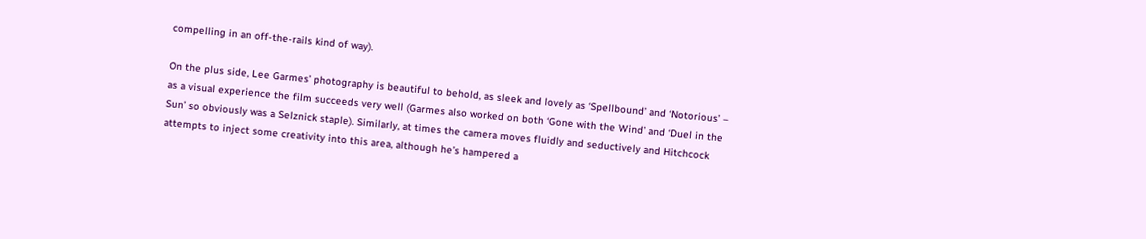compelling in an off-the-rails kind of way).

On the plus side, Lee Garmes’ photography is beautiful to behold, as sleek and lovely as ‘Spellbound’ and ‘Notorious’ – as a visual experience the film succeeds very well (Garmes also worked on both ‘Gone with the Wind’ and ‘Duel in the Sun’ so obviously was a Selznick staple). Similarly, at times the camera moves fluidly and seductively and Hitchcock attempts to inject some creativity into this area, although he’s hampered a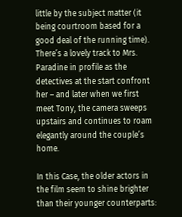little by the subject matter (it being courtroom based for a good deal of the running time). There’s a lovely track to Mrs. Paradine in profile as the detectives at the start confront her – and later when we first meet Tony, the camera sweeps upstairs and continues to roam elegantly around the couple’s home.

In this Case, the older actors in the film seem to shine brighter than their younger counterparts: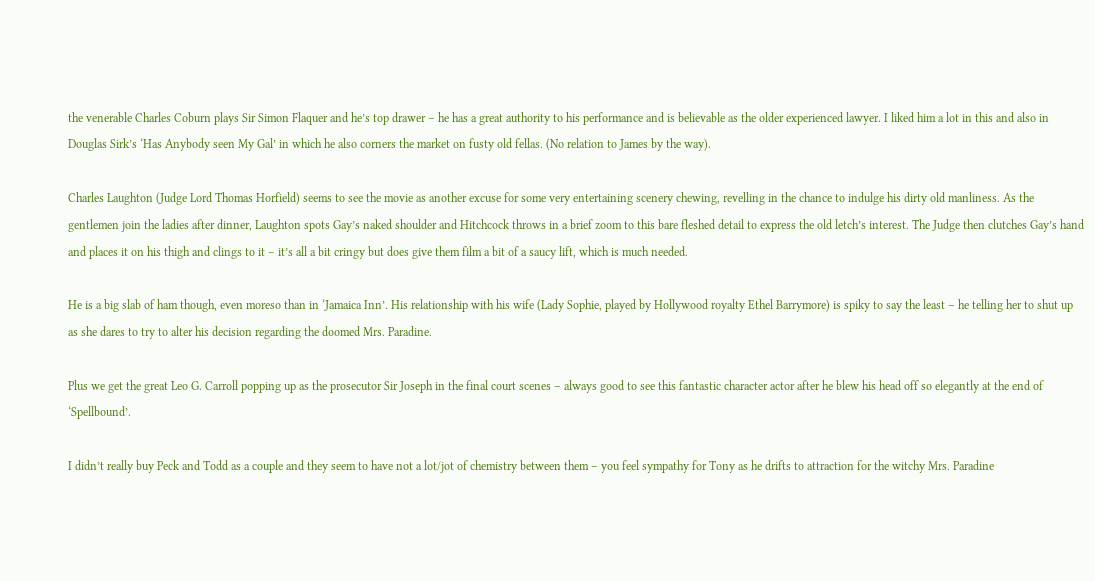the venerable Charles Coburn plays Sir Simon Flaquer and he’s top drawer – he has a great authority to his performance and is believable as the older experienced lawyer. I liked him a lot in this and also in Douglas Sirk’s ‘Has Anybody seen My Gal’ in which he also corners the market on fusty old fellas. (No relation to James by the way).

Charles Laughton (Judge Lord Thomas Horfield) seems to see the movie as another excuse for some very entertaining scenery chewing, revelling in the chance to indulge his dirty old manliness. As the gentlemen join the ladies after dinner, Laughton spots Gay’s naked shoulder and Hitchcock throws in a brief zoom to this bare fleshed detail to express the old letch’s interest. The Judge then clutches Gay’s hand and places it on his thigh and clings to it – it’s all a bit cringy but does give them film a bit of a saucy lift, which is much needed.

He is a big slab of ham though, even moreso than in ‘Jamaica Inn’. His relationship with his wife (Lady Sophie, played by Hollywood royalty Ethel Barrymore) is spiky to say the least – he telling her to shut up as she dares to try to alter his decision regarding the doomed Mrs. Paradine.

Plus we get the great Leo G. Carroll popping up as the prosecutor Sir Joseph in the final court scenes – always good to see this fantastic character actor after he blew his head off so elegantly at the end of ‘Spellbound’.

I didn’t really buy Peck and Todd as a couple and they seem to have not a lot/jot of chemistry between them – you feel sympathy for Tony as he drifts to attraction for the witchy Mrs. Paradine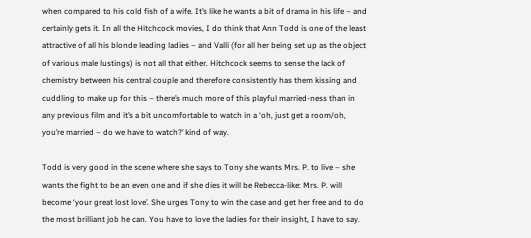when compared to his cold fish of a wife. It’s like he wants a bit of drama in his life – and certainly gets it. In all the Hitchcock movies, I do think that Ann Todd is one of the least attractive of all his blonde leading ladies – and Valli (for all her being set up as the object of various male lustings) is not all that either. Hitchcock seems to sense the lack of chemistry between his central couple and therefore consistently has them kissing and cuddling to make up for this – there’s much more of this playful married-ness than in any previous film and it’s a bit uncomfortable to watch in a ‘oh, just get a room/oh, you’re married – do we have to watch?’ kind of way.

Todd is very good in the scene where she says to Tony she wants Mrs. P. to live – she wants the fight to be an even one and if she dies it will be Rebecca-like: Mrs. P. will become ‘your great lost love’. She urges Tony to win the case and get her free and to do the most brilliant job he can. You have to love the ladies for their insight, I have to say.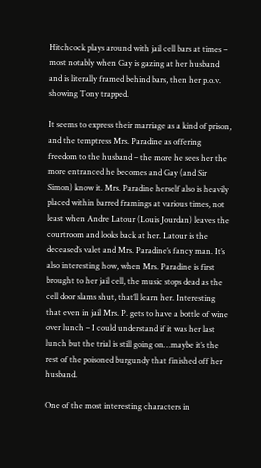Hitchcock plays around with jail cell bars at times – most notably when Gay is gazing at her husband and is literally framed behind bars, then her p.o.v. showing Tony trapped.

It seems to express their marriage as a kind of prison, and the temptress Mrs. Paradine as offering freedom to the husband – the more he sees her the more entranced he becomes and Gay (and Sir Simon) know it. Mrs. Paradine herself also is heavily placed within barred framings at various times, not least when Andre Latour (Louis Jourdan) leaves the courtroom and looks back at her. Latour is the deceased’s valet and Mrs. Paradine’s fancy man. It’s also interesting how, when Mrs. Paradine is first brought to her jail cell, the music stops dead as the cell door slams shut, that’ll learn her. Interesting that even in jail Mrs. P. gets to have a bottle of wine over lunch – I could understand if it was her last lunch but the trial is still going on…maybe it’s the rest of the poisoned burgundy that finished off her husband.

One of the most interesting characters in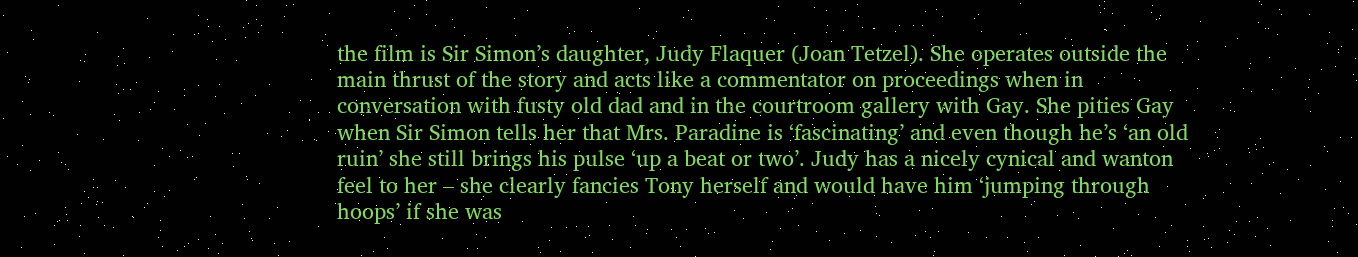the film is Sir Simon’s daughter, Judy Flaquer (Joan Tetzel). She operates outside the main thrust of the story and acts like a commentator on proceedings when in conversation with fusty old dad and in the courtroom gallery with Gay. She pities Gay when Sir Simon tells her that Mrs. Paradine is ‘fascinating’ and even though he’s ‘an old ruin’ she still brings his pulse ‘up a beat or two’. Judy has a nicely cynical and wanton feel to her – she clearly fancies Tony herself and would have him ‘jumping through hoops’ if she was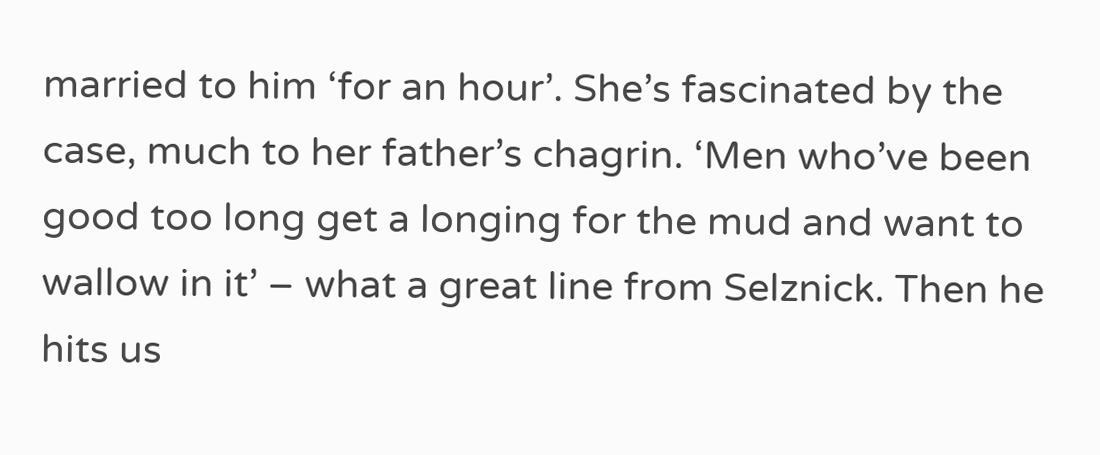married to him ‘for an hour’. She’s fascinated by the case, much to her father’s chagrin. ‘Men who’ve been good too long get a longing for the mud and want to wallow in it’ – what a great line from Selznick. Then he hits us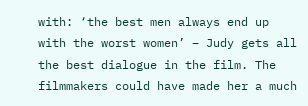with: ‘the best men always end up with the worst women’ – Judy gets all the best dialogue in the film. The filmmakers could have made her a much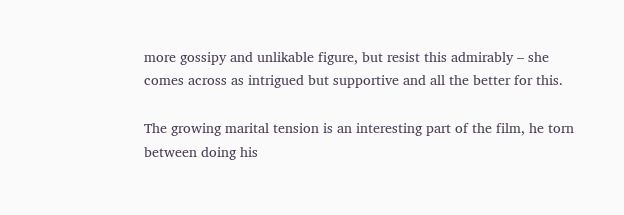more gossipy and unlikable figure, but resist this admirably – she comes across as intrigued but supportive and all the better for this.

The growing marital tension is an interesting part of the film, he torn between doing his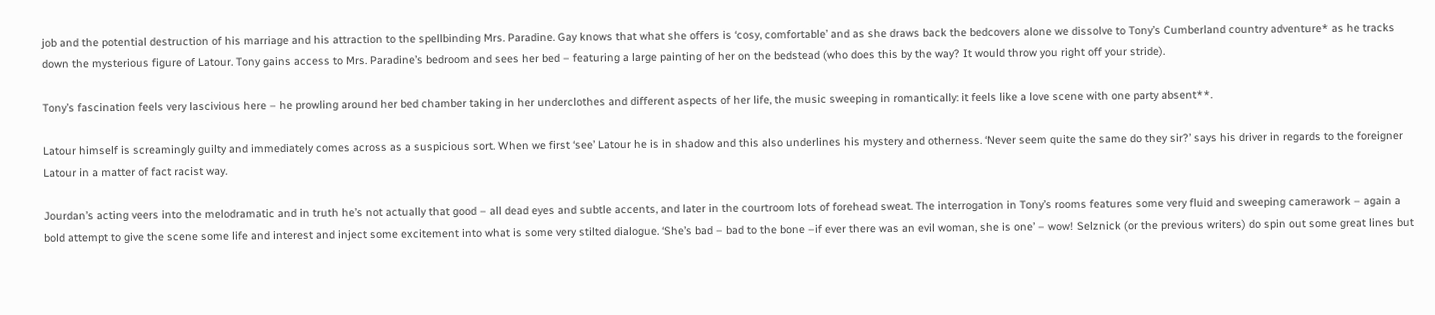job and the potential destruction of his marriage and his attraction to the spellbinding Mrs. Paradine. Gay knows that what she offers is ‘cosy, comfortable’ and as she draws back the bedcovers alone we dissolve to Tony’s Cumberland country adventure* as he tracks down the mysterious figure of Latour. Tony gains access to Mrs. Paradine’s bedroom and sees her bed – featuring a large painting of her on the bedstead (who does this by the way? It would throw you right off your stride).

Tony’s fascination feels very lascivious here – he prowling around her bed chamber taking in her underclothes and different aspects of her life, the music sweeping in romantically: it feels like a love scene with one party absent**.

Latour himself is screamingly guilty and immediately comes across as a suspicious sort. When we first ‘see’ Latour he is in shadow and this also underlines his mystery and otherness. ‘Never seem quite the same do they sir?’ says his driver in regards to the foreigner Latour in a matter of fact racist way.

Jourdan’s acting veers into the melodramatic and in truth he’s not actually that good – all dead eyes and subtle accents, and later in the courtroom lots of forehead sweat. The interrogation in Tony’s rooms features some very fluid and sweeping camerawork – again a bold attempt to give the scene some life and interest and inject some excitement into what is some very stilted dialogue. ‘She’s bad – bad to the bone –if ever there was an evil woman, she is one’ – wow! Selznick (or the previous writers) do spin out some great lines but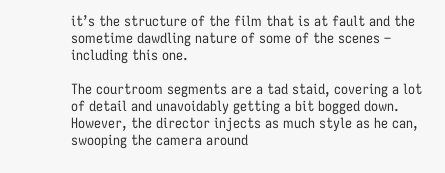it’s the structure of the film that is at fault and the sometime dawdling nature of some of the scenes – including this one.

The courtroom segments are a tad staid, covering a lot of detail and unavoidably getting a bit bogged down. However, the director injects as much style as he can, swooping the camera around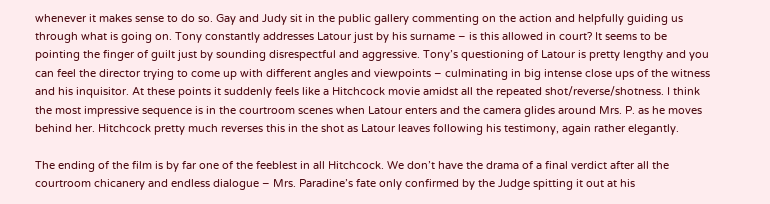whenever it makes sense to do so. Gay and Judy sit in the public gallery commenting on the action and helpfully guiding us through what is going on. Tony constantly addresses Latour just by his surname – is this allowed in court? It seems to be pointing the finger of guilt just by sounding disrespectful and aggressive. Tony’s questioning of Latour is pretty lengthy and you can feel the director trying to come up with different angles and viewpoints – culminating in big intense close ups of the witness and his inquisitor. At these points it suddenly feels like a Hitchcock movie amidst all the repeated shot/reverse/shotness. I think the most impressive sequence is in the courtroom scenes when Latour enters and the camera glides around Mrs. P. as he moves behind her. Hitchcock pretty much reverses this in the shot as Latour leaves following his testimony, again rather elegantly.

The ending of the film is by far one of the feeblest in all Hitchcock. We don’t have the drama of a final verdict after all the courtroom chicanery and endless dialogue – Mrs. Paradine’s fate only confirmed by the Judge spitting it out at his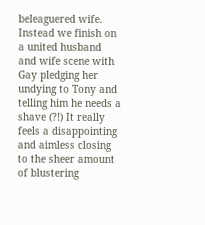beleaguered wife. Instead we finish on a united husband and wife scene with Gay pledging her undying to Tony and telling him he needs a shave (?!) It really feels a disappointing and aimless closing to the sheer amount of blustering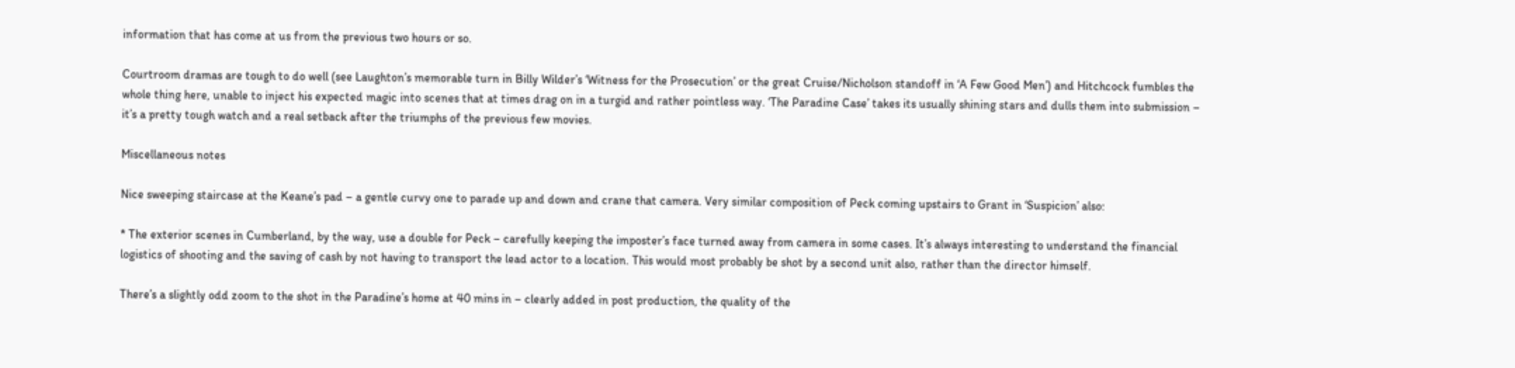information that has come at us from the previous two hours or so.

Courtroom dramas are tough to do well (see Laughton’s memorable turn in Billy Wilder’s ‘Witness for the Prosecution’ or the great Cruise/Nicholson standoff in ‘A Few Good Men’) and Hitchcock fumbles the whole thing here, unable to inject his expected magic into scenes that at times drag on in a turgid and rather pointless way. ‘The Paradine Case’ takes its usually shining stars and dulls them into submission – it’s a pretty tough watch and a real setback after the triumphs of the previous few movies.

Miscellaneous notes

Nice sweeping staircase at the Keane’s pad – a gentle curvy one to parade up and down and crane that camera. Very similar composition of Peck coming upstairs to Grant in ‘Suspicion’ also:

* The exterior scenes in Cumberland, by the way, use a double for Peck – carefully keeping the imposter’s face turned away from camera in some cases. It’s always interesting to understand the financial logistics of shooting and the saving of cash by not having to transport the lead actor to a location. This would most probably be shot by a second unit also, rather than the director himself.

There’s a slightly odd zoom to the shot in the Paradine’s home at 40 mins in – clearly added in post production, the quality of the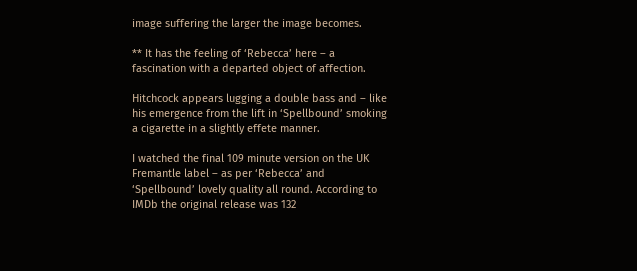image suffering the larger the image becomes.

** It has the feeling of ‘Rebecca’ here – a fascination with a departed object of affection.

Hitchcock appears lugging a double bass and – like his emergence from the lift in ‘Spellbound’ smoking a cigarette in a slightly effete manner.

I watched the final 109 minute version on the UK Fremantle label – as per ‘Rebecca’ and ‘Spellbound’ lovely quality all round. According to IMDb the original release was 132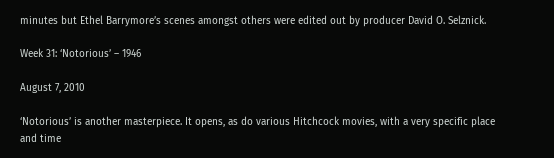minutes but Ethel Barrymore’s scenes amongst others were edited out by producer David O. Selznick.

Week 31: ‘Notorious’ – 1946

August 7, 2010

‘Notorious’ is another masterpiece. It opens, as do various Hitchcock movies, with a very specific place and time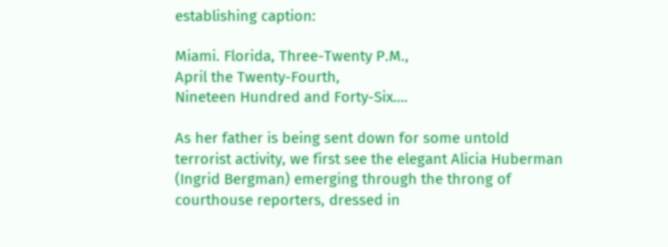establishing caption:

Miami. Florida, Three-Twenty P.M.,
April the Twenty-Fourth,
Nineteen Hundred and Forty-Six….

As her father is being sent down for some untold terrorist activity, we first see the elegant Alicia Huberman (Ingrid Bergman) emerging through the throng of courthouse reporters, dressed in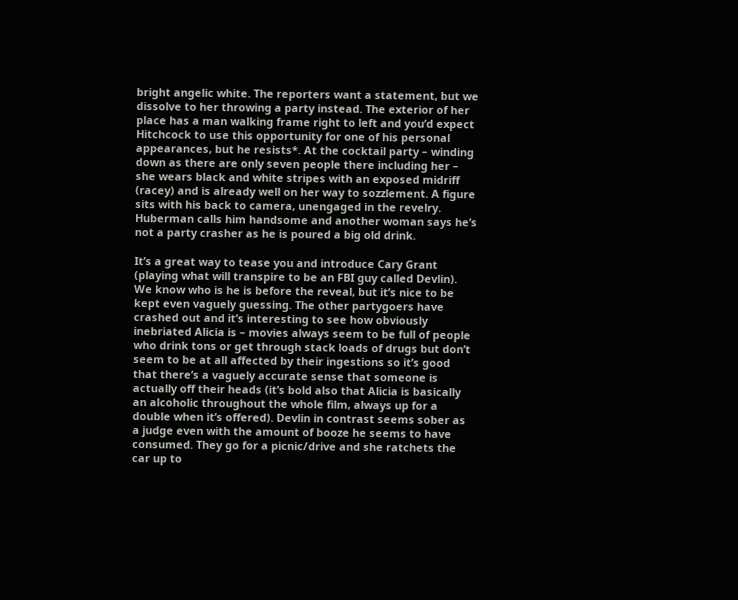bright angelic white. The reporters want a statement, but we dissolve to her throwing a party instead. The exterior of her place has a man walking frame right to left and you’d expect Hitchcock to use this opportunity for one of his personal appearances, but he resists*. At the cocktail party – winding down as there are only seven people there including her – she wears black and white stripes with an exposed midriff (racey) and is already well on her way to sozzlement. A figure sits with his back to camera, unengaged in the revelry. Huberman calls him handsome and another woman says he’s not a party crasher as he is poured a big old drink.

It’s a great way to tease you and introduce Cary Grant (playing what will transpire to be an FBI guy called Devlin). We know who is he is before the reveal, but it’s nice to be kept even vaguely guessing. The other partygoers have crashed out and it’s interesting to see how obviously inebriated Alicia is – movies always seem to be full of people who drink tons or get through stack loads of drugs but don’t seem to be at all affected by their ingestions so it’s good that there’s a vaguely accurate sense that someone is actually off their heads (it’s bold also that Alicia is basically an alcoholic throughout the whole film, always up for a double when it’s offered). Devlin in contrast seems sober as a judge even with the amount of booze he seems to have consumed. They go for a picnic/drive and she ratchets the car up to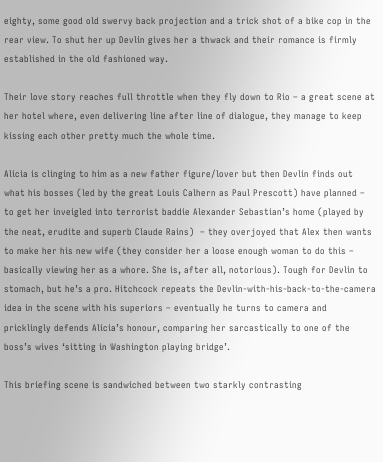eighty, some good old swervy back projection and a trick shot of a bike cop in the rear view. To shut her up Devlin gives her a thwack and their romance is firmly established in the old fashioned way.

Their love story reaches full throttle when they fly down to Rio – a great scene at her hotel where, even delivering line after line of dialogue, they manage to keep kissing each other pretty much the whole time.

Alicia is clinging to him as a new father figure/lover but then Devlin finds out what his bosses (led by the great Louis Calhern as Paul Prescott) have planned – to get her inveigled into terrorist baddie Alexander Sebastian’s home (played by the neat, erudite and superb Claude Rains)  – they overjoyed that Alex then wants to make her his new wife (they consider her a loose enough woman to do this – basically viewing her as a whore. She is, after all, notorious). Tough for Devlin to stomach, but he’s a pro. Hitchcock repeats the Devlin-with-his-back-to-the-camera idea in the scene with his superiors – eventually he turns to camera and pricklingly defends Alicia’s honour, comparing her sarcastically to one of the boss’s wives ‘sitting in Washington playing bridge’.

This briefing scene is sandwiched between two starkly contrasting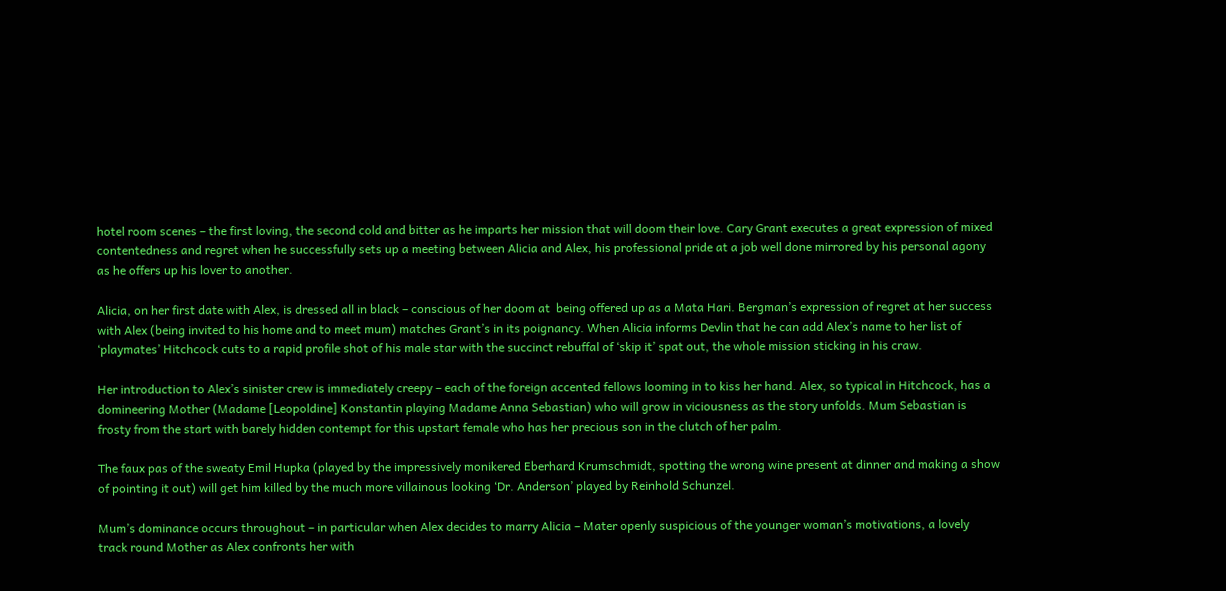hotel room scenes – the first loving, the second cold and bitter as he imparts her mission that will doom their love. Cary Grant executes a great expression of mixed contentedness and regret when he successfully sets up a meeting between Alicia and Alex, his professional pride at a job well done mirrored by his personal agony as he offers up his lover to another.

Alicia, on her first date with Alex, is dressed all in black – conscious of her doom at  being offered up as a Mata Hari. Bergman’s expression of regret at her success with Alex (being invited to his home and to meet mum) matches Grant’s in its poignancy. When Alicia informs Devlin that he can add Alex’s name to her list of ‘playmates’ Hitchcock cuts to a rapid profile shot of his male star with the succinct rebuffal of ‘skip it’ spat out, the whole mission sticking in his craw.

Her introduction to Alex’s sinister crew is immediately creepy – each of the foreign accented fellows looming in to kiss her hand. Alex, so typical in Hitchcock, has a domineering Mother (Madame [Leopoldine] Konstantin playing Madame Anna Sebastian) who will grow in viciousness as the story unfolds. Mum Sebastian is frosty from the start with barely hidden contempt for this upstart female who has her precious son in the clutch of her palm.

The faux pas of the sweaty Emil Hupka (played by the impressively monikered Eberhard Krumschmidt, spotting the wrong wine present at dinner and making a show of pointing it out) will get him killed by the much more villainous looking ‘Dr. Anderson’ played by Reinhold Schunzel.

Mum’s dominance occurs throughout – in particular when Alex decides to marry Alicia – Mater openly suspicious of the younger woman’s motivations, a lovely track round Mother as Alex confronts her with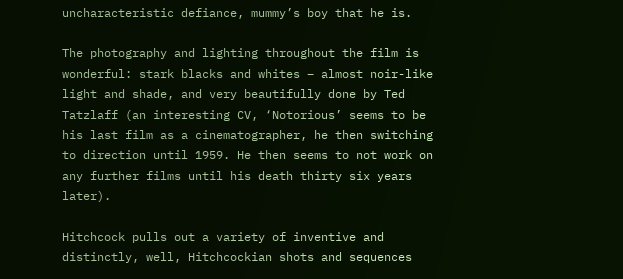uncharacteristic defiance, mummy’s boy that he is.

The photography and lighting throughout the film is wonderful: stark blacks and whites – almost noir-like light and shade, and very beautifully done by Ted Tatzlaff (an interesting CV, ‘Notorious’ seems to be his last film as a cinematographer, he then switching to direction until 1959. He then seems to not work on any further films until his death thirty six years later).

Hitchcock pulls out a variety of inventive and distinctly, well, Hitchcockian shots and sequences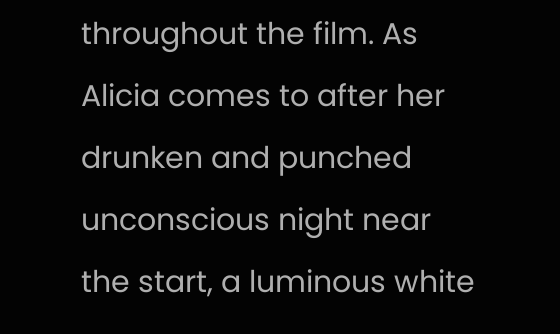throughout the film. As Alicia comes to after her drunken and punched unconscious night near the start, a luminous white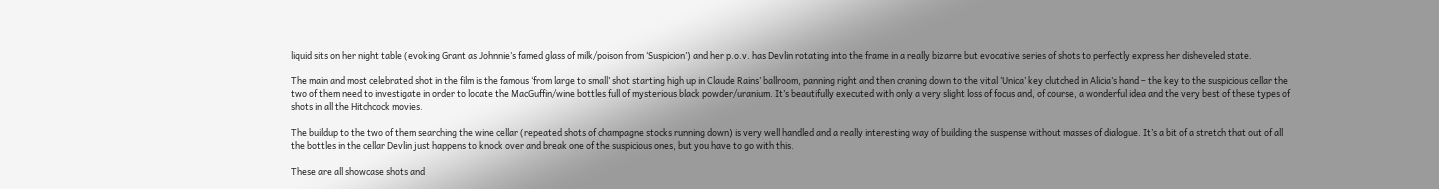liquid sits on her night table (evoking Grant as Johnnie’s famed glass of milk/poison from ‘Suspicion’) and her p.o.v. has Devlin rotating into the frame in a really bizarre but evocative series of shots to perfectly express her disheveled state.

The main and most celebrated shot in the film is the famous ‘from large to small’ shot starting high up in Claude Rains’ ballroom, panning right and then craning down to the vital ‘Unica’ key clutched in Alicia’s hand – the key to the suspicious cellar the two of them need to investigate in order to locate the MacGuffin/wine bottles full of mysterious black powder/uranium. It’s beautifully executed with only a very slight loss of focus and, of course, a wonderful idea and the very best of these types of shots in all the Hitchcock movies.

The buildup to the two of them searching the wine cellar (repeated shots of champagne stocks running down) is very well handled and a really interesting way of building the suspense without masses of dialogue. It’s a bit of a stretch that out of all the bottles in the cellar Devlin just happens to knock over and break one of the suspicious ones, but you have to go with this.

These are all showcase shots and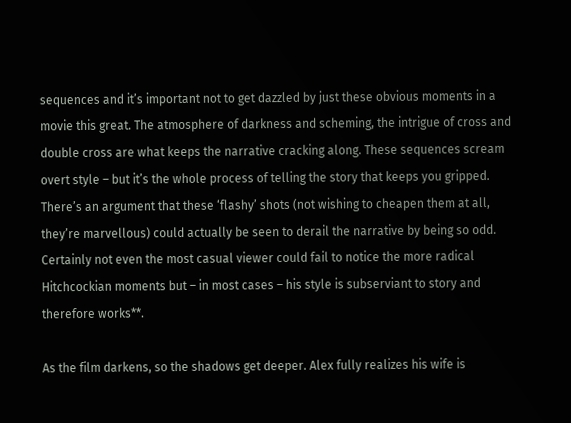sequences and it’s important not to get dazzled by just these obvious moments in a movie this great. The atmosphere of darkness and scheming, the intrigue of cross and double cross are what keeps the narrative cracking along. These sequences scream overt style – but it’s the whole process of telling the story that keeps you gripped. There’s an argument that these ‘flashy’ shots (not wishing to cheapen them at all, they’re marvellous) could actually be seen to derail the narrative by being so odd. Certainly not even the most casual viewer could fail to notice the more radical Hitchcockian moments but – in most cases – his style is subserviant to story and therefore works**.

As the film darkens, so the shadows get deeper. Alex fully realizes his wife is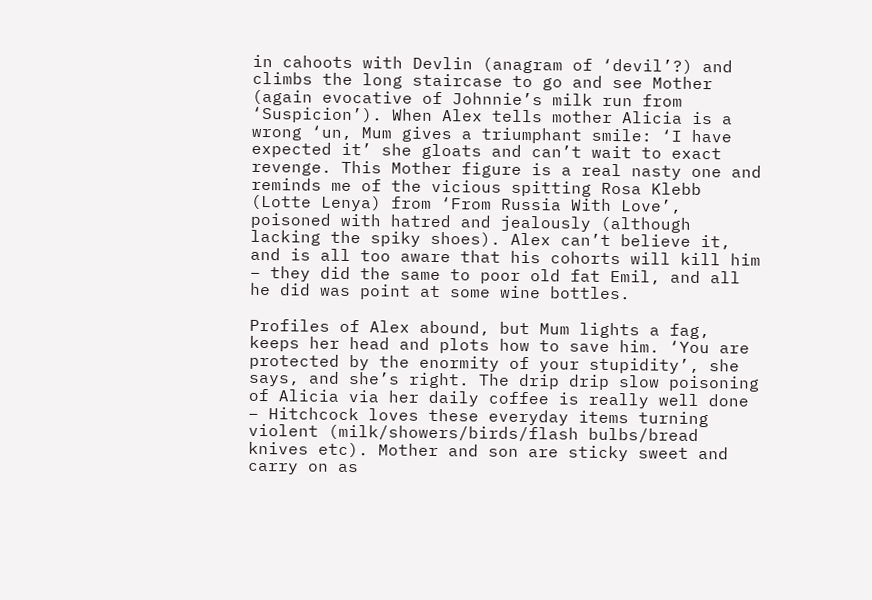in cahoots with Devlin (anagram of ‘devil’?) and climbs the long staircase to go and see Mother (again evocative of Johnnie’s milk run from ‘Suspicion’). When Alex tells mother Alicia is a wrong ‘un, Mum gives a triumphant smile: ‘I have expected it’ she gloats and can’t wait to exact revenge. This Mother figure is a real nasty one and reminds me of the vicious spitting Rosa Klebb (Lotte Lenya) from ‘From Russia With Love’, poisoned with hatred and jealously (although lacking the spiky shoes). Alex can’t believe it, and is all too aware that his cohorts will kill him – they did the same to poor old fat Emil, and all he did was point at some wine bottles.

Profiles of Alex abound, but Mum lights a fag, keeps her head and plots how to save him. ‘You are protected by the enormity of your stupidity’, she says, and she’s right. The drip drip slow poisoning of Alicia via her daily coffee is really well done – Hitchcock loves these everyday items turning violent (milk/showers/birds/flash bulbs/bread knives etc). Mother and son are sticky sweet and carry on as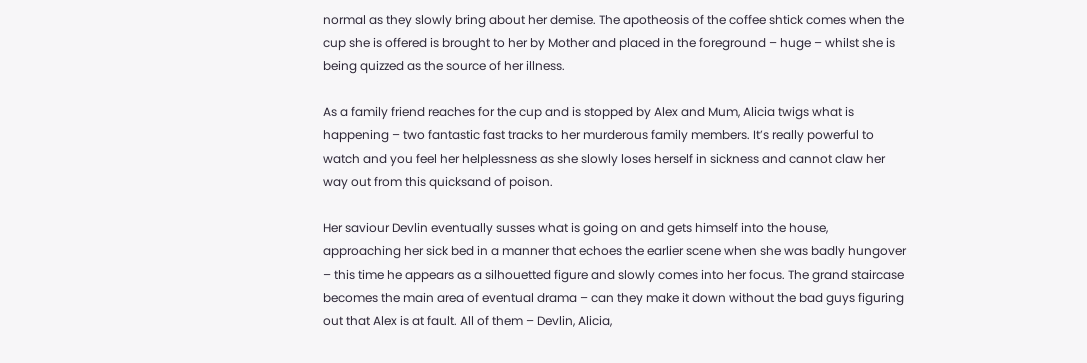normal as they slowly bring about her demise. The apotheosis of the coffee shtick comes when the cup she is offered is brought to her by Mother and placed in the foreground – huge – whilst she is being quizzed as the source of her illness.

As a family friend reaches for the cup and is stopped by Alex and Mum, Alicia twigs what is happening – two fantastic fast tracks to her murderous family members. It’s really powerful to watch and you feel her helplessness as she slowly loses herself in sickness and cannot claw her way out from this quicksand of poison.

Her saviour Devlin eventually susses what is going on and gets himself into the house, approaching her sick bed in a manner that echoes the earlier scene when she was badly hungover – this time he appears as a silhouetted figure and slowly comes into her focus. The grand staircase becomes the main area of eventual drama – can they make it down without the bad guys figuring out that Alex is at fault. All of them – Devlin, Alicia,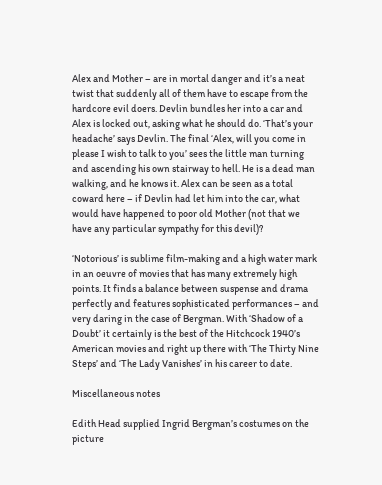Alex and Mother – are in mortal danger and it’s a neat twist that suddenly all of them have to escape from the hardcore evil doers. Devlin bundles her into a car and Alex is locked out, asking what he should do. ‘That’s your headache’ says Devlin. The final ‘Alex, will you come in please I wish to talk to you’ sees the little man turning and ascending his own stairway to hell. He is a dead man walking, and he knows it. Alex can be seen as a total coward here – if Devlin had let him into the car, what would have happened to poor old Mother (not that we have any particular sympathy for this devil)?

‘Notorious’ is sublime film-making and a high water mark in an oeuvre of movies that has many extremely high points. It finds a balance between suspense and drama perfectly and features sophisticated performances – and very daring in the case of Bergman. With ‘Shadow of a Doubt’ it certainly is the best of the Hitchcock 1940’s American movies and right up there with ‘The Thirty Nine Steps’ and ‘The Lady Vanishes’ in his career to date.

Miscellaneous notes

Edith Head supplied Ingrid Bergman’s costumes on the picture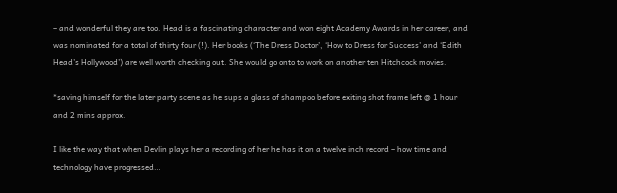– and wonderful they are too. Head is a fascinating character and won eight Academy Awards in her career, and was nominated for a total of thirty four (!). Her books (‘The Dress Doctor’, ‘How to Dress for Success’ and ‘Edith Head’s Hollywood’) are well worth checking out. She would go onto to work on another ten Hitchcock movies.

*saving himself for the later party scene as he sups a glass of shampoo before exiting shot frame left @ 1 hour and 2 mins approx.

I like the way that when Devlin plays her a recording of her he has it on a twelve inch record – how time and technology have progressed…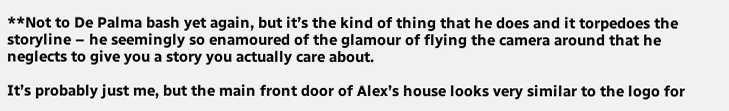**Not to De Palma bash yet again, but it’s the kind of thing that he does and it torpedoes the storyline – he seemingly so enamoured of the glamour of flying the camera around that he neglects to give you a story you actually care about.

It’s probably just me, but the main front door of Alex’s house looks very similar to the logo for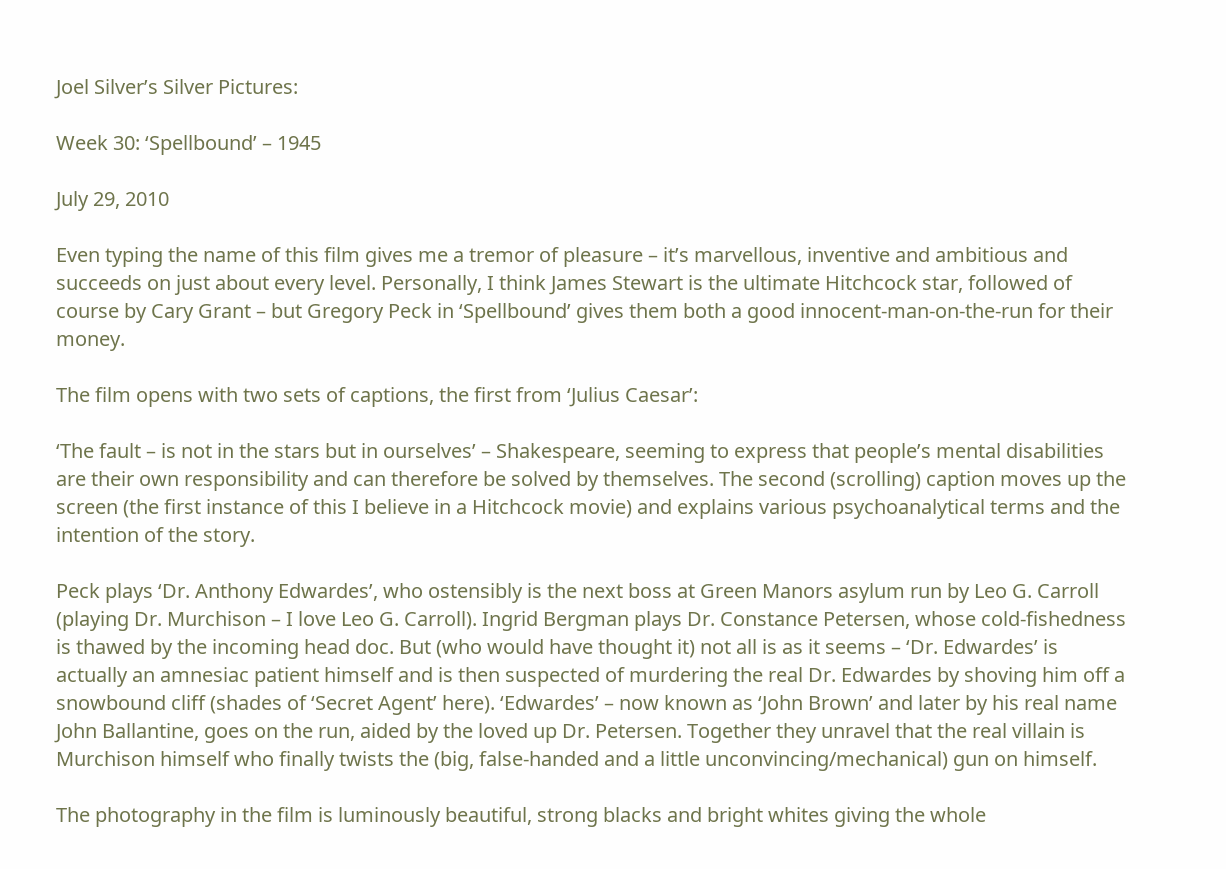Joel Silver’s Silver Pictures:

Week 30: ‘Spellbound’ – 1945

July 29, 2010

Even typing the name of this film gives me a tremor of pleasure – it’s marvellous, inventive and ambitious and succeeds on just about every level. Personally, I think James Stewart is the ultimate Hitchcock star, followed of course by Cary Grant – but Gregory Peck in ‘Spellbound’ gives them both a good innocent-man-on-the-run for their money.

The film opens with two sets of captions, the first from ‘Julius Caesar’:

‘The fault – is not in the stars but in ourselves’ – Shakespeare, seeming to express that people’s mental disabilities are their own responsibility and can therefore be solved by themselves. The second (scrolling) caption moves up the screen (the first instance of this I believe in a Hitchcock movie) and explains various psychoanalytical terms and the intention of the story.

Peck plays ‘Dr. Anthony Edwardes’, who ostensibly is the next boss at Green Manors asylum run by Leo G. Carroll (playing Dr. Murchison – I love Leo G. Carroll). Ingrid Bergman plays Dr. Constance Petersen, whose cold-fishedness is thawed by the incoming head doc. But (who would have thought it) not all is as it seems – ‘Dr. Edwardes’ is actually an amnesiac patient himself and is then suspected of murdering the real Dr. Edwardes by shoving him off a snowbound cliff (shades of ‘Secret Agent’ here). ‘Edwardes’ – now known as ‘John Brown’ and later by his real name John Ballantine, goes on the run, aided by the loved up Dr. Petersen. Together they unravel that the real villain is Murchison himself who finally twists the (big, false-handed and a little unconvincing/mechanical) gun on himself.

The photography in the film is luminously beautiful, strong blacks and bright whites giving the whole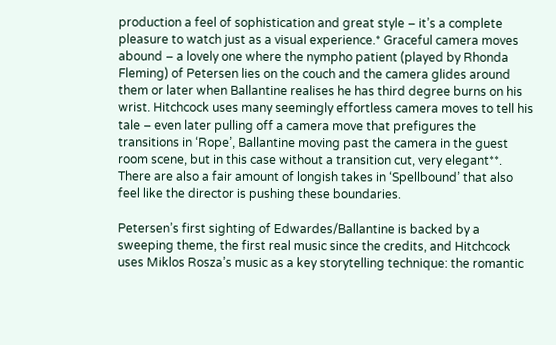production a feel of sophistication and great style – it’s a complete pleasure to watch just as a visual experience.* Graceful camera moves abound – a lovely one where the nympho patient (played by Rhonda Fleming) of Petersen lies on the couch and the camera glides around them or later when Ballantine realises he has third degree burns on his wrist. Hitchcock uses many seemingly effortless camera moves to tell his tale – even later pulling off a camera move that prefigures the transitions in ‘Rope’, Ballantine moving past the camera in the guest room scene, but in this case without a transition cut, very elegant**. There are also a fair amount of longish takes in ‘Spellbound’ that also feel like the director is pushing these boundaries.

Petersen’s first sighting of Edwardes/Ballantine is backed by a sweeping theme, the first real music since the credits, and Hitchcock uses Miklos Rosza’s music as a key storytelling technique: the romantic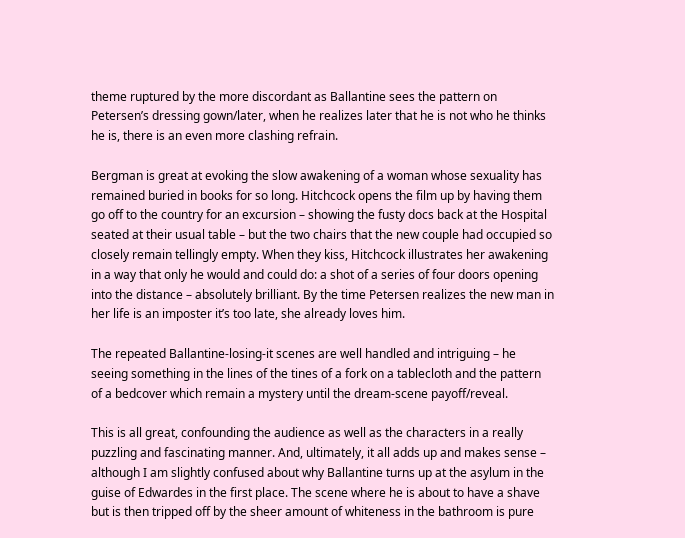theme ruptured by the more discordant as Ballantine sees the pattern on Petersen’s dressing gown/later, when he realizes later that he is not who he thinks he is, there is an even more clashing refrain.

Bergman is great at evoking the slow awakening of a woman whose sexuality has remained buried in books for so long. Hitchcock opens the film up by having them go off to the country for an excursion – showing the fusty docs back at the Hospital seated at their usual table – but the two chairs that the new couple had occupied so closely remain tellingly empty. When they kiss, Hitchcock illustrates her awakening in a way that only he would and could do: a shot of a series of four doors opening into the distance – absolutely brilliant. By the time Petersen realizes the new man in her life is an imposter it’s too late, she already loves him.

The repeated Ballantine-losing-it scenes are well handled and intriguing – he seeing something in the lines of the tines of a fork on a tablecloth and the pattern of a bedcover which remain a mystery until the dream-scene payoff/reveal.

This is all great, confounding the audience as well as the characters in a really puzzling and fascinating manner. And, ultimately, it all adds up and makes sense – although I am slightly confused about why Ballantine turns up at the asylum in the guise of Edwardes in the first place. The scene where he is about to have a shave but is then tripped off by the sheer amount of whiteness in the bathroom is pure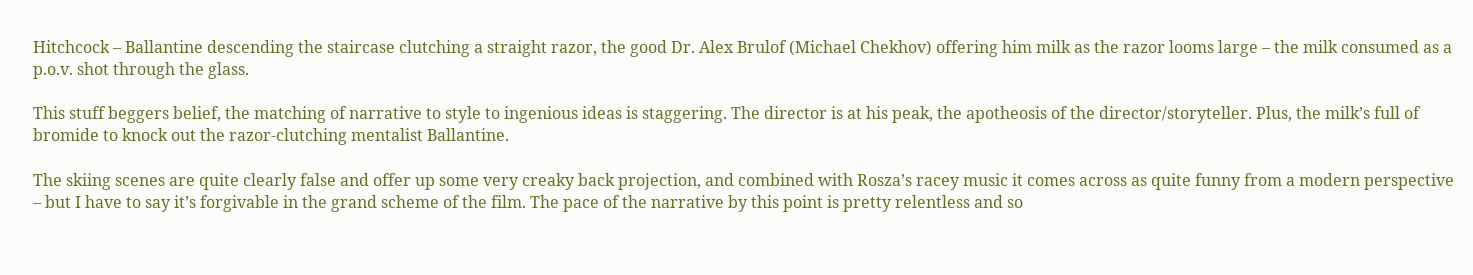Hitchcock – Ballantine descending the staircase clutching a straight razor, the good Dr. Alex Brulof (Michael Chekhov) offering him milk as the razor looms large – the milk consumed as a p.o.v. shot through the glass.

This stuff beggers belief, the matching of narrative to style to ingenious ideas is staggering. The director is at his peak, the apotheosis of the director/storyteller. Plus, the milk’s full of bromide to knock out the razor-clutching mentalist Ballantine.

The skiing scenes are quite clearly false and offer up some very creaky back projection, and combined with Rosza’s racey music it comes across as quite funny from a modern perspective – but I have to say it’s forgivable in the grand scheme of the film. The pace of the narrative by this point is pretty relentless and so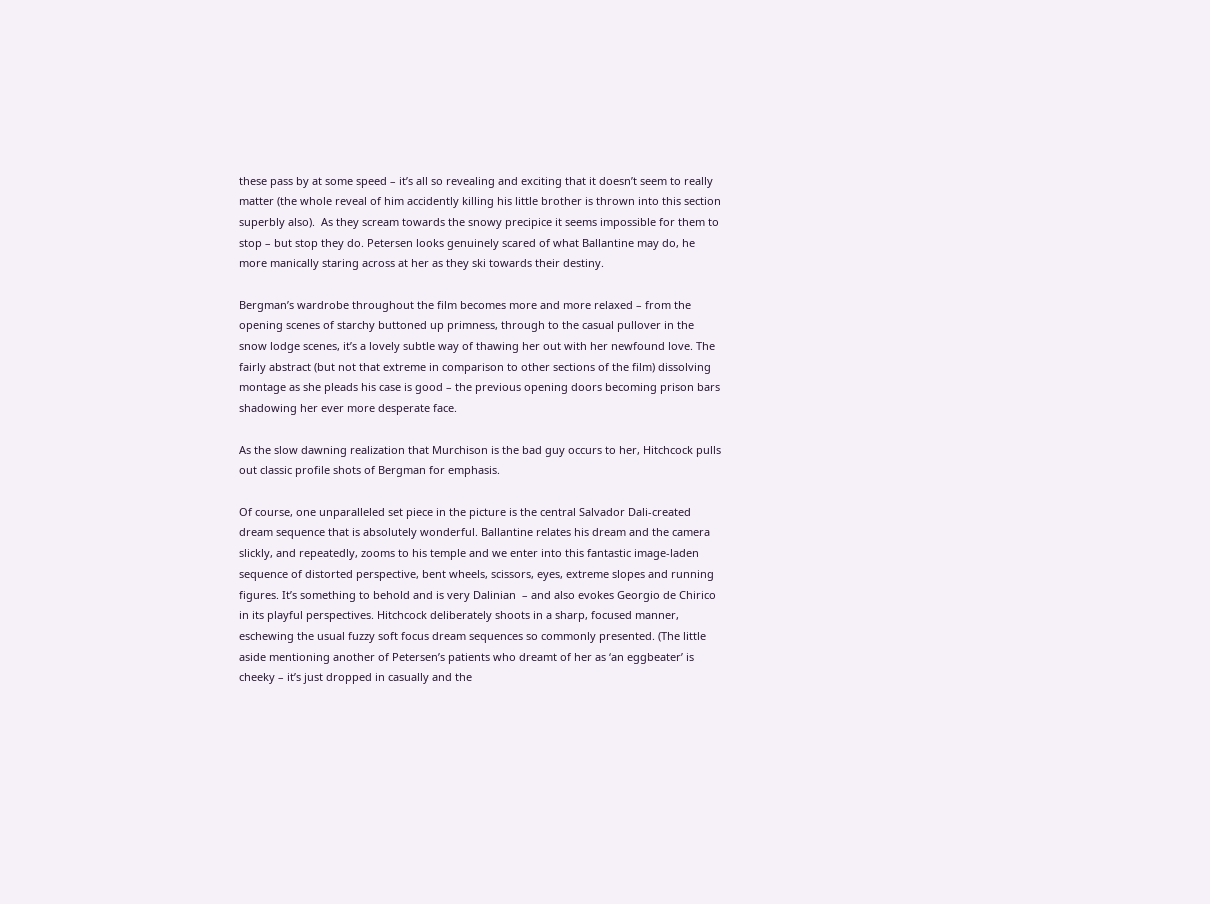these pass by at some speed – it’s all so revealing and exciting that it doesn’t seem to really matter (the whole reveal of him accidently killing his little brother is thrown into this section superbly also).  As they scream towards the snowy precipice it seems impossible for them to stop – but stop they do. Petersen looks genuinely scared of what Ballantine may do, he more manically staring across at her as they ski towards their destiny.

Bergman’s wardrobe throughout the film becomes more and more relaxed – from the opening scenes of starchy buttoned up primness, through to the casual pullover in the snow lodge scenes, it’s a lovely subtle way of thawing her out with her newfound love. The fairly abstract (but not that extreme in comparison to other sections of the film) dissolving montage as she pleads his case is good – the previous opening doors becoming prison bars shadowing her ever more desperate face.

As the slow dawning realization that Murchison is the bad guy occurs to her, Hitchcock pulls out classic profile shots of Bergman for emphasis.

Of course, one unparalleled set piece in the picture is the central Salvador Dali-created dream sequence that is absolutely wonderful. Ballantine relates his dream and the camera slickly, and repeatedly, zooms to his temple and we enter into this fantastic image-laden sequence of distorted perspective, bent wheels, scissors, eyes, extreme slopes and running figures. It’s something to behold and is very Dalinian  – and also evokes Georgio de Chirico in its playful perspectives. Hitchcock deliberately shoots in a sharp, focused manner, eschewing the usual fuzzy soft focus dream sequences so commonly presented. (The little aside mentioning another of Petersen’s patients who dreamt of her as ‘an eggbeater’ is cheeky – it’s just dropped in casually and the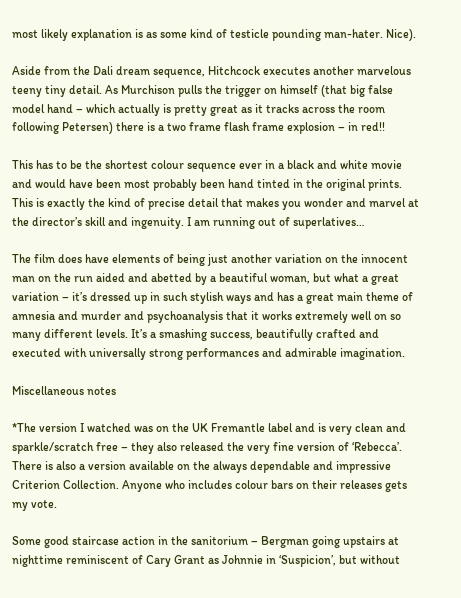most likely explanation is as some kind of testicle pounding man-hater. Nice).

Aside from the Dali dream sequence, Hitchcock executes another marvelous teeny tiny detail. As Murchison pulls the trigger on himself (that big false model hand – which actually is pretty great as it tracks across the room following Petersen) there is a two frame flash frame explosion – in red!!

This has to be the shortest colour sequence ever in a black and white movie and would have been most probably been hand tinted in the original prints. This is exactly the kind of precise detail that makes you wonder and marvel at the director’s skill and ingenuity. I am running out of superlatives…

The film does have elements of being just another variation on the innocent man on the run aided and abetted by a beautiful woman, but what a great variation – it’s dressed up in such stylish ways and has a great main theme of amnesia and murder and psychoanalysis that it works extremely well on so many different levels. It’s a smashing success, beautifully crafted and executed with universally strong performances and admirable imagination.

Miscellaneous notes

*The version I watched was on the UK Fremantle label and is very clean and sparkle/scratch free – they also released the very fine version of ‘Rebecca’. There is also a version available on the always dependable and impressive Criterion Collection. Anyone who includes colour bars on their releases gets my vote.

Some good staircase action in the sanitorium – Bergman going upstairs at nighttime reminiscent of Cary Grant as Johnnie in ‘Suspicion’, but without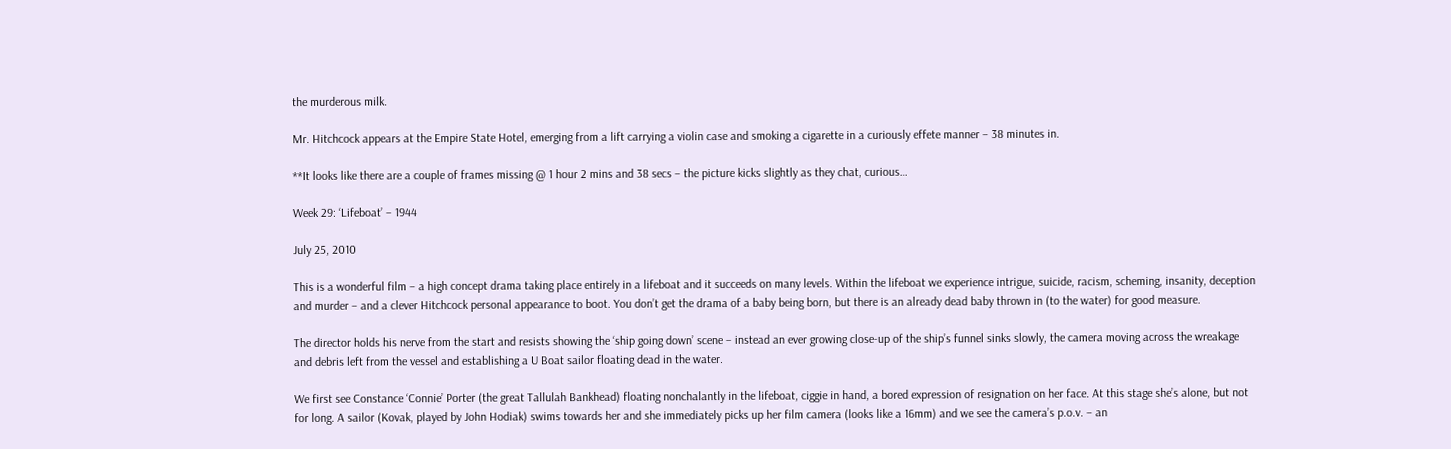the murderous milk.

Mr. Hitchcock appears at the Empire State Hotel, emerging from a lift carrying a violin case and smoking a cigarette in a curiously effete manner – 38 minutes in.

**It looks like there are a couple of frames missing @ 1 hour 2 mins and 38 secs – the picture kicks slightly as they chat, curious…

Week 29: ‘Lifeboat’ – 1944

July 25, 2010

This is a wonderful film – a high concept drama taking place entirely in a lifeboat and it succeeds on many levels. Within the lifeboat we experience intrigue, suicide, racism, scheming, insanity, deception and murder – and a clever Hitchcock personal appearance to boot. You don’t get the drama of a baby being born, but there is an already dead baby thrown in (to the water) for good measure.

The director holds his nerve from the start and resists showing the ‘ship going down’ scene – instead an ever growing close-up of the ship’s funnel sinks slowly, the camera moving across the wreakage and debris left from the vessel and establishing a U Boat sailor floating dead in the water.

We first see Constance ‘Connie’ Porter (the great Tallulah Bankhead) floating nonchalantly in the lifeboat, ciggie in hand, a bored expression of resignation on her face. At this stage she’s alone, but not for long. A sailor (Kovak, played by John Hodiak) swims towards her and she immediately picks up her film camera (looks like a 16mm) and we see the camera’s p.o.v. – an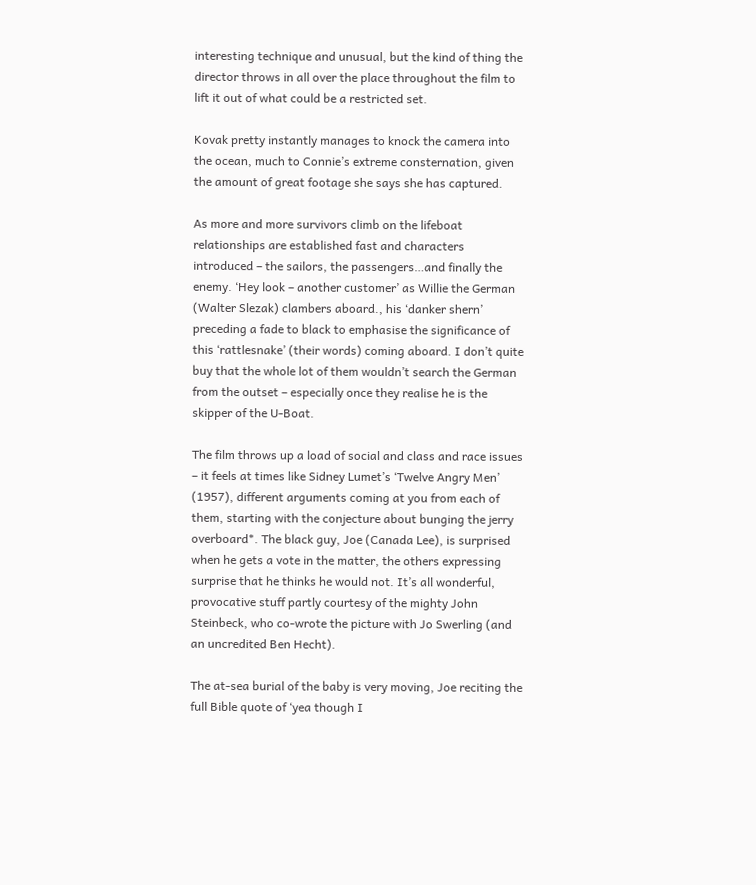interesting technique and unusual, but the kind of thing the director throws in all over the place throughout the film to lift it out of what could be a restricted set.

Kovak pretty instantly manages to knock the camera into the ocean, much to Connie’s extreme consternation, given the amount of great footage she says she has captured.

As more and more survivors climb on the lifeboat relationships are established fast and characters introduced – the sailors, the passengers…and finally the enemy. ‘Hey look – another customer’ as Willie the German (Walter Slezak) clambers aboard., his ‘danker shern’ preceding a fade to black to emphasise the significance of this ‘rattlesnake’ (their words) coming aboard. I don’t quite buy that the whole lot of them wouldn’t search the German from the outset – especially once they realise he is the skipper of the U-Boat.

The film throws up a load of social and class and race issues – it feels at times like Sidney Lumet’s ‘Twelve Angry Men’ (1957), different arguments coming at you from each of them, starting with the conjecture about bunging the jerry overboard*. The black guy, Joe (Canada Lee), is surprised when he gets a vote in the matter, the others expressing surprise that he thinks he would not. It’s all wonderful, provocative stuff partly courtesy of the mighty John Steinbeck, who co-wrote the picture with Jo Swerling (and an uncredited Ben Hecht).

The at-sea burial of the baby is very moving, Joe reciting the full Bible quote of ‘yea though I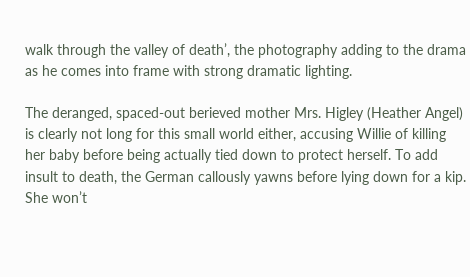walk through the valley of death’, the photography adding to the drama as he comes into frame with strong dramatic lighting.

The deranged, spaced-out berieved mother Mrs. Higley (Heather Angel) is clearly not long for this small world either, accusing Willie of killing her baby before being actually tied down to protect herself. To add insult to death, the German callously yawns before lying down for a kip. She won’t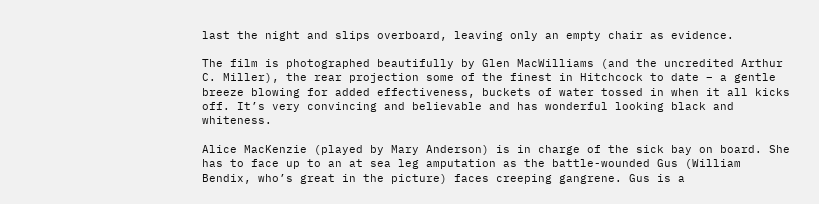last the night and slips overboard, leaving only an empty chair as evidence.

The film is photographed beautifully by Glen MacWilliams (and the uncredited Arthur C. Miller), the rear projection some of the finest in Hitchcock to date – a gentle breeze blowing for added effectiveness, buckets of water tossed in when it all kicks off. It’s very convincing and believable and has wonderful looking black and whiteness.

Alice MacKenzie (played by Mary Anderson) is in charge of the sick bay on board. She has to face up to an at sea leg amputation as the battle-wounded Gus (William Bendix, who’s great in the picture) faces creeping gangrene. Gus is a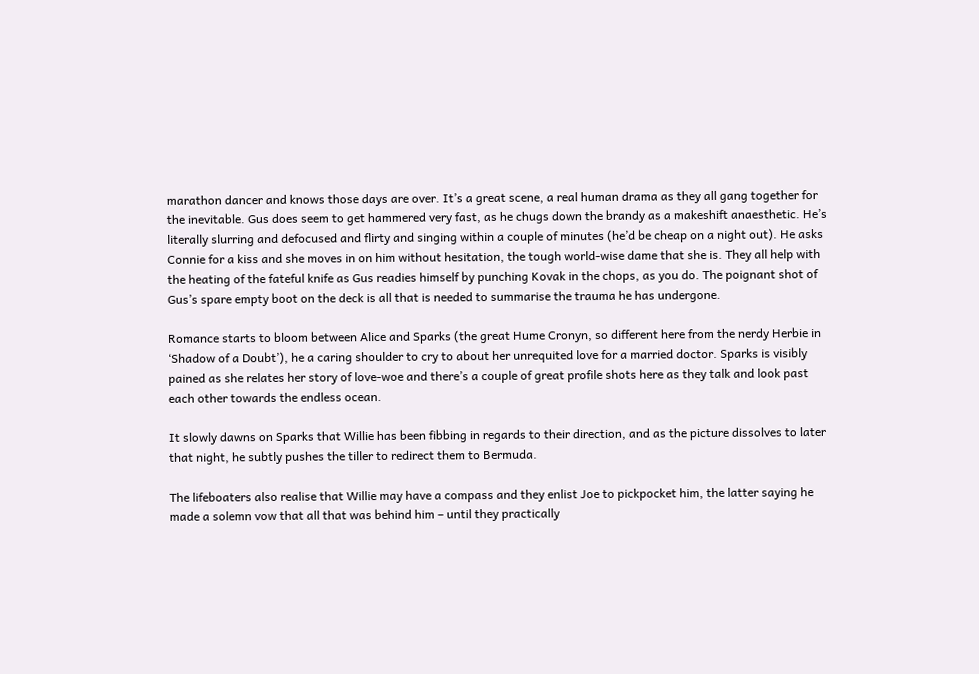marathon dancer and knows those days are over. It’s a great scene, a real human drama as they all gang together for the inevitable. Gus does seem to get hammered very fast, as he chugs down the brandy as a makeshift anaesthetic. He’s literally slurring and defocused and flirty and singing within a couple of minutes (he’d be cheap on a night out). He asks Connie for a kiss and she moves in on him without hesitation, the tough world-wise dame that she is. They all help with the heating of the fateful knife as Gus readies himself by punching Kovak in the chops, as you do. The poignant shot of Gus’s spare empty boot on the deck is all that is needed to summarise the trauma he has undergone.

Romance starts to bloom between Alice and Sparks (the great Hume Cronyn, so different here from the nerdy Herbie in ‘Shadow of a Doubt’), he a caring shoulder to cry to about her unrequited love for a married doctor. Sparks is visibly pained as she relates her story of love-woe and there’s a couple of great profile shots here as they talk and look past each other towards the endless ocean.

It slowly dawns on Sparks that Willie has been fibbing in regards to their direction, and as the picture dissolves to later that night, he subtly pushes the tiller to redirect them to Bermuda.

The lifeboaters also realise that Willie may have a compass and they enlist Joe to pickpocket him, the latter saying he made a solemn vow that all that was behind him – until they practically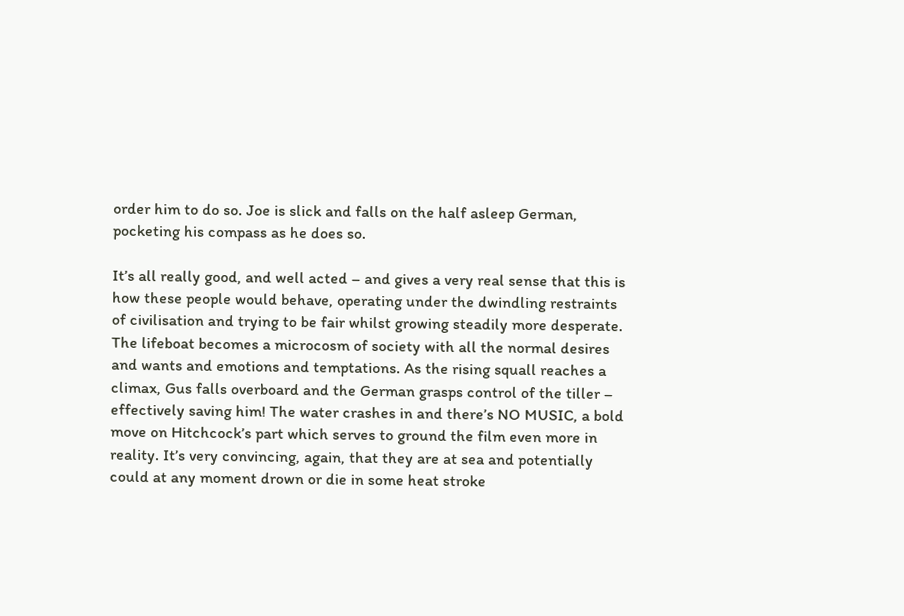order him to do so. Joe is slick and falls on the half asleep German, pocketing his compass as he does so.

It’s all really good, and well acted – and gives a very real sense that this is how these people would behave, operating under the dwindling restraints of civilisation and trying to be fair whilst growing steadily more desperate. The lifeboat becomes a microcosm of society with all the normal desires and wants and emotions and temptations. As the rising squall reaches a climax, Gus falls overboard and the German grasps control of the tiller – effectively saving him! The water crashes in and there’s NO MUSIC, a bold move on Hitchcock’s part which serves to ground the film even more in reality. It’s very convincing, again, that they are at sea and potentially could at any moment drown or die in some heat stroke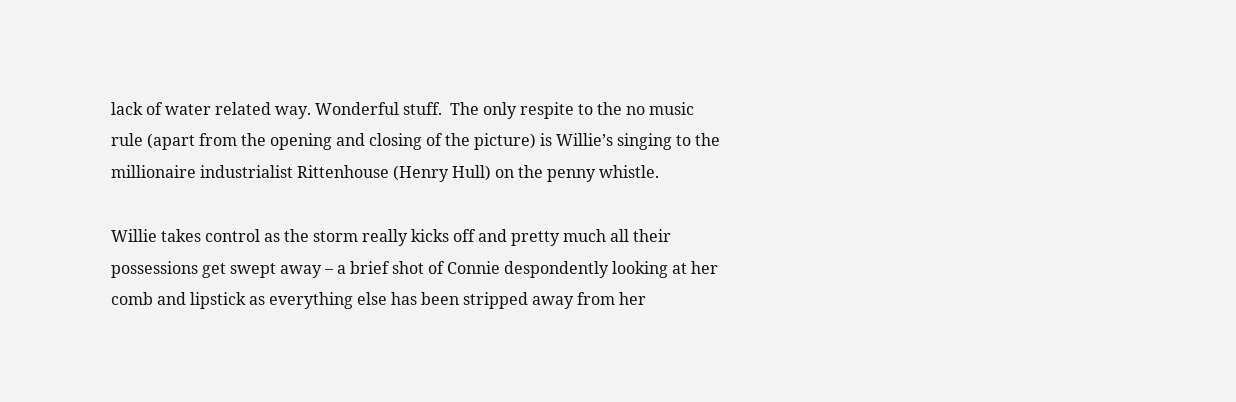lack of water related way. Wonderful stuff.  The only respite to the no music rule (apart from the opening and closing of the picture) is Willie’s singing to the millionaire industrialist Rittenhouse (Henry Hull) on the penny whistle.

Willie takes control as the storm really kicks off and pretty much all their possessions get swept away – a brief shot of Connie despondently looking at her comb and lipstick as everything else has been stripped away from her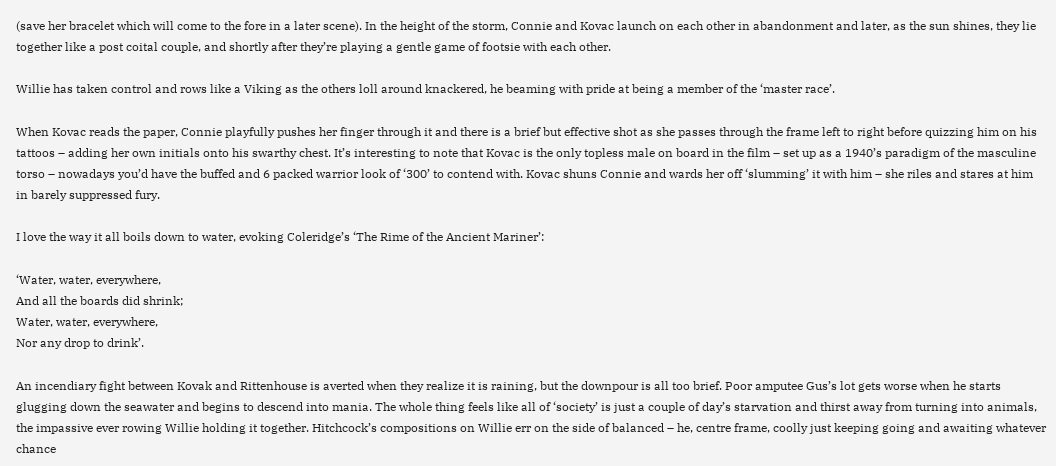(save her bracelet which will come to the fore in a later scene). In the height of the storm, Connie and Kovac launch on each other in abandonment and later, as the sun shines, they lie together like a post coital couple, and shortly after they’re playing a gentle game of footsie with each other.

Willie has taken control and rows like a Viking as the others loll around knackered, he beaming with pride at being a member of the ‘master race’.

When Kovac reads the paper, Connie playfully pushes her finger through it and there is a brief but effective shot as she passes through the frame left to right before quizzing him on his tattoos – adding her own initials onto his swarthy chest. It’s interesting to note that Kovac is the only topless male on board in the film – set up as a 1940’s paradigm of the masculine torso – nowadays you’d have the buffed and 6 packed warrior look of ‘300’ to contend with. Kovac shuns Connie and wards her off ‘slumming’ it with him – she riles and stares at him in barely suppressed fury.

I love the way it all boils down to water, evoking Coleridge’s ‘The Rime of the Ancient Mariner’:

‘Water, water, everywhere,
And all the boards did shrink;
Water, water, everywhere,
Nor any drop to drink’.

An incendiary fight between Kovak and Rittenhouse is averted when they realize it is raining, but the downpour is all too brief. Poor amputee Gus’s lot gets worse when he starts glugging down the seawater and begins to descend into mania. The whole thing feels like all of ‘society’ is just a couple of day’s starvation and thirst away from turning into animals, the impassive ever rowing Willie holding it together. Hitchcock’s compositions on Willie err on the side of balanced – he, centre frame, coolly just keeping going and awaiting whatever chance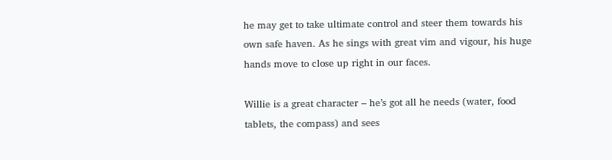he may get to take ultimate control and steer them towards his own safe haven. As he sings with great vim and vigour, his huge hands move to close up right in our faces.

Willie is a great character – he’s got all he needs (water, food tablets, the compass) and sees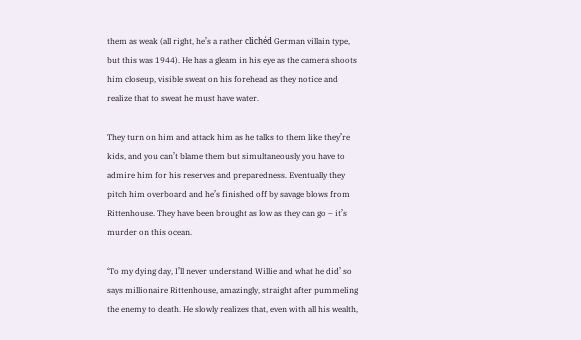them as weak (all right, he’s a rather clichéd German villain type, but this was 1944). He has a gleam in his eye as the camera shoots him closeup, visible sweat on his forehead as they notice and realize that to sweat he must have water.

They turn on him and attack him as he talks to them like they’re kids, and you can’t blame them but simultaneously you have to admire him for his reserves and preparedness. Eventually they pitch him overboard and he’s finished off by savage blows from Rittenhouse. They have been brought as low as they can go – it’s murder on this ocean.

‘To my dying day, I’ll never understand Willie and what he did’ so says millionaire Rittenhouse, amazingly, straight after pummeling the enemy to death. He slowly realizes that, even with all his wealth,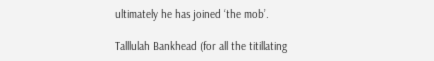ultimately he has joined ‘the mob’.

Talllulah Bankhead (for all the titillating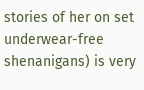stories of her on set underwear-free shenanigans) is very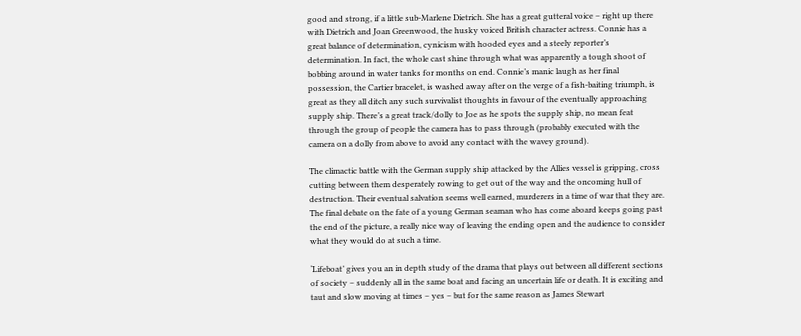good and strong, if a little sub-Marlene Dietrich. She has a great gutteral voice – right up there with Dietrich and Joan Greenwood, the husky voiced British character actress. Connie has a great balance of determination, cynicism with hooded eyes and a steely reporter’s determination. In fact, the whole cast shine through what was apparently a tough shoot of bobbing around in water tanks for months on end. Connie’s manic laugh as her final possession, the Cartier bracelet, is washed away after on the verge of a fish-baiting triumph, is great as they all ditch any such survivalist thoughts in favour of the eventually approaching supply ship. There’s a great track/dolly to Joe as he spots the supply ship, no mean feat through the group of people the camera has to pass through (probably executed with the camera on a dolly from above to avoid any contact with the wavey ground).

The climactic battle with the German supply ship attacked by the Allies vessel is gripping, cross cutting between them desperately rowing to get out of the way and the oncoming hull of destruction. Their eventual salvation seems well earned, murderers in a time of war that they are. The final debate on the fate of a young German seaman who has come aboard keeps going past the end of the picture, a really nice way of leaving the ending open and the audience to consider what they would do at such a time.

‘Lifeboat’ gives you an in depth study of the drama that plays out between all different sections of society – suddenly all in the same boat and facing an uncertain life or death. It is exciting and taut and slow moving at times – yes – but for the same reason as James Stewart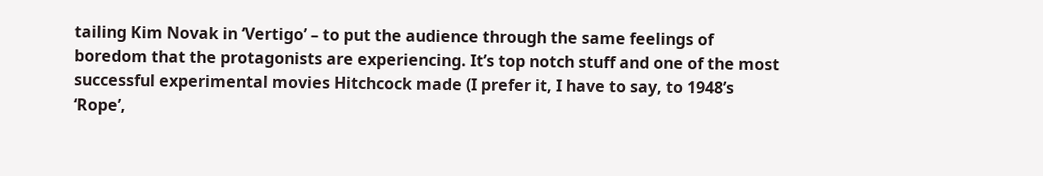tailing Kim Novak in ‘Vertigo’ – to put the audience through the same feelings of boredom that the protagonists are experiencing. It’s top notch stuff and one of the most successful experimental movies Hitchcock made (I prefer it, I have to say, to 1948’s ‘Rope’,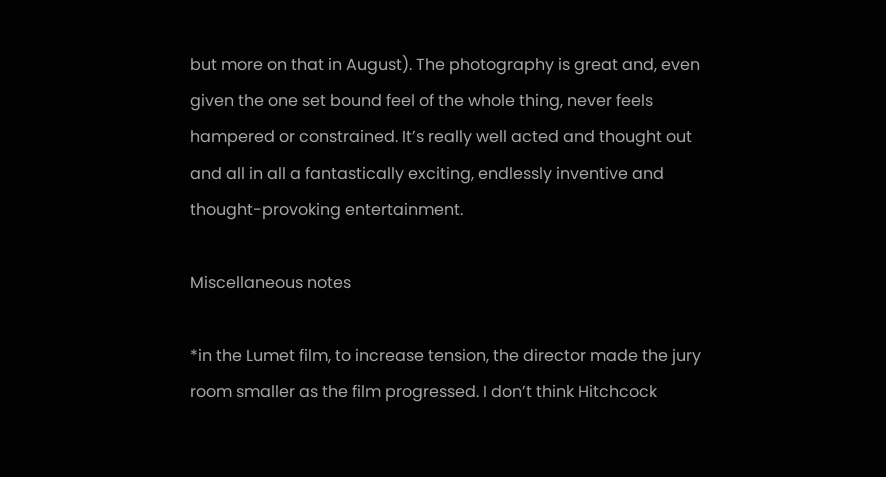but more on that in August). The photography is great and, even given the one set bound feel of the whole thing, never feels hampered or constrained. It’s really well acted and thought out and all in all a fantastically exciting, endlessly inventive and thought-provoking entertainment.

Miscellaneous notes

*in the Lumet film, to increase tension, the director made the jury room smaller as the film progressed. I don’t think Hitchcock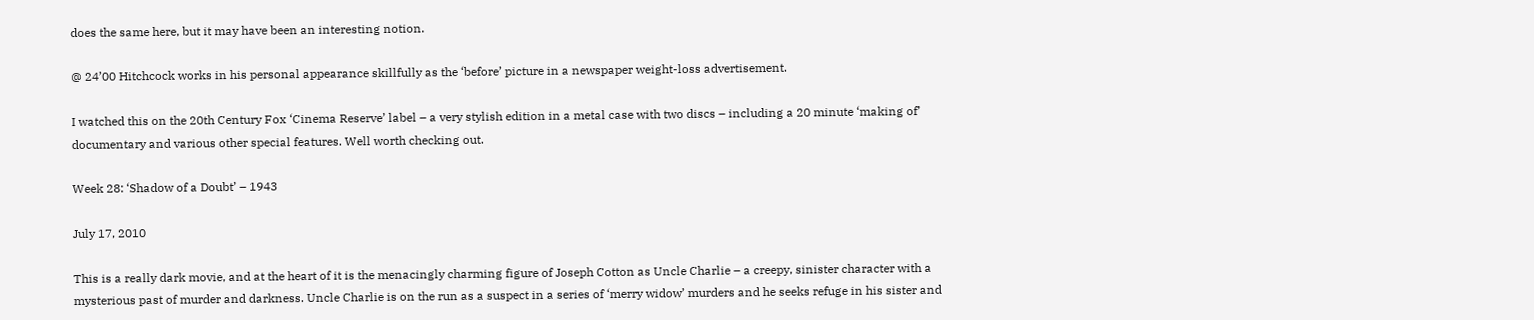does the same here, but it may have been an interesting notion.

@ 24’00 Hitchcock works in his personal appearance skillfully as the ‘before’ picture in a newspaper weight-loss advertisement.

I watched this on the 20th Century Fox ‘Cinema Reserve’ label – a very stylish edition in a metal case with two discs – including a 20 minute ‘making of’ documentary and various other special features. Well worth checking out.

Week 28: ‘Shadow of a Doubt’ – 1943

July 17, 2010

This is a really dark movie, and at the heart of it is the menacingly charming figure of Joseph Cotton as Uncle Charlie – a creepy, sinister character with a mysterious past of murder and darkness. Uncle Charlie is on the run as a suspect in a series of ‘merry widow’ murders and he seeks refuge in his sister and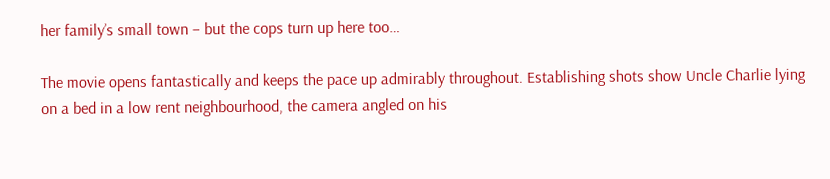her family’s small town – but the cops turn up here too…

The movie opens fantastically and keeps the pace up admirably throughout. Establishing shots show Uncle Charlie lying on a bed in a low rent neighbourhood, the camera angled on his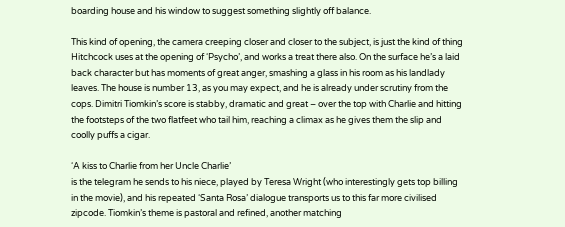boarding house and his window to suggest something slightly off balance.

This kind of opening, the camera creeping closer and closer to the subject, is just the kind of thing Hitchcock uses at the opening of ‘Psycho’, and works a treat there also. On the surface he’s a laid back character but has moments of great anger, smashing a glass in his room as his landlady leaves. The house is number 13, as you may expect, and he is already under scrutiny from the cops. Dimitri Tiomkin’s score is stabby, dramatic and great – over the top with Charlie and hitting the footsteps of the two flatfeet who tail him, reaching a climax as he gives them the slip and coolly puffs a cigar.

‘A kiss to Charlie from her Uncle Charlie’
is the telegram he sends to his niece, played by Teresa Wright (who interestingly gets top billing in the movie), and his repeated ‘Santa Rosa’ dialogue transports us to this far more civilised zipcode. Tiomkin’s theme is pastoral and refined, another matching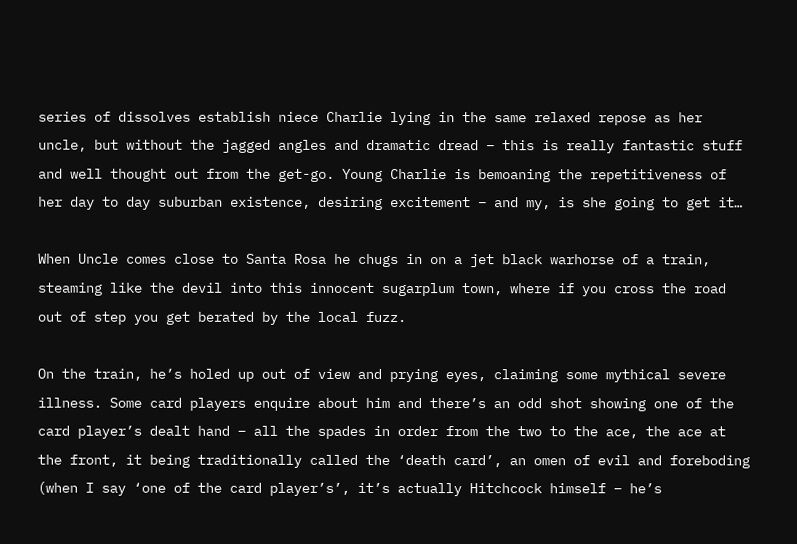series of dissolves establish niece Charlie lying in the same relaxed repose as her uncle, but without the jagged angles and dramatic dread – this is really fantastic stuff and well thought out from the get-go. Young Charlie is bemoaning the repetitiveness of her day to day suburban existence, desiring excitement – and my, is she going to get it…

When Uncle comes close to Santa Rosa he chugs in on a jet black warhorse of a train, steaming like the devil into this innocent sugarplum town, where if you cross the road out of step you get berated by the local fuzz.

On the train, he’s holed up out of view and prying eyes, claiming some mythical severe illness. Some card players enquire about him and there’s an odd shot showing one of the card player’s dealt hand – all the spades in order from the two to the ace, the ace at the front, it being traditionally called the ‘death card’, an omen of evil and foreboding (when I say ‘one of the card player’s’, it’s actually Hitchcock himself – he’s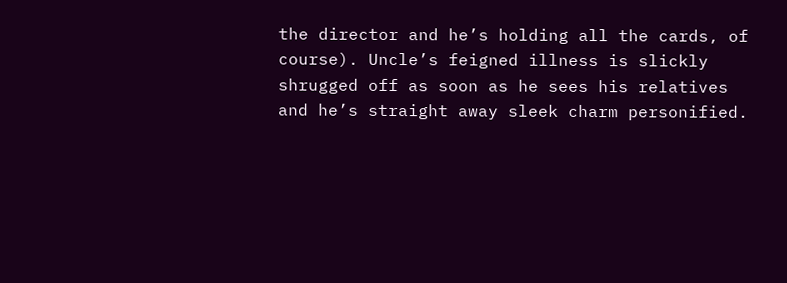the director and he’s holding all the cards, of course). Uncle’s feigned illness is slickly shrugged off as soon as he sees his relatives and he’s straight away sleek charm personified.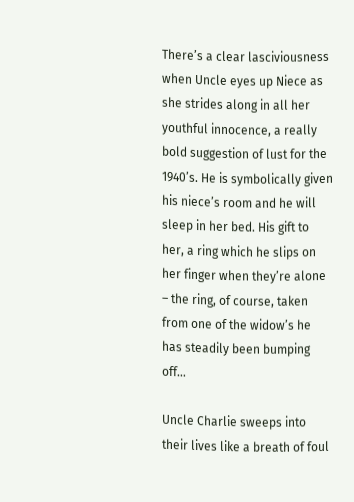There’s a clear lasciviousness when Uncle eyes up Niece as she strides along in all her youthful innocence, a really bold suggestion of lust for the 1940’s. He is symbolically given his niece’s room and he will sleep in her bed. His gift to her, a ring which he slips on her finger when they’re alone – the ring, of course, taken from one of the widow’s he has steadily been bumping off…

Uncle Charlie sweeps into their lives like a breath of foul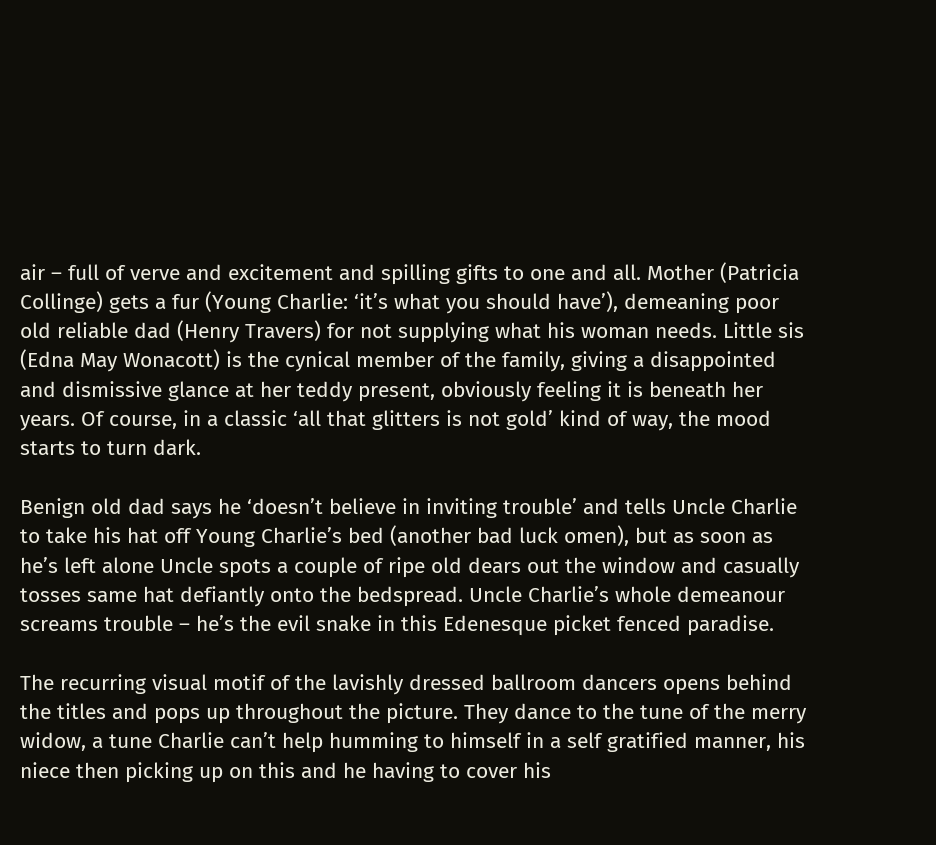air – full of verve and excitement and spilling gifts to one and all. Mother (Patricia Collinge) gets a fur (Young Charlie: ‘it’s what you should have’), demeaning poor old reliable dad (Henry Travers) for not supplying what his woman needs. Little sis (Edna May Wonacott) is the cynical member of the family, giving a disappointed and dismissive glance at her teddy present, obviously feeling it is beneath her years. Of course, in a classic ‘all that glitters is not gold’ kind of way, the mood starts to turn dark.

Benign old dad says he ‘doesn’t believe in inviting trouble’ and tells Uncle Charlie to take his hat off Young Charlie’s bed (another bad luck omen), but as soon as he’s left alone Uncle spots a couple of ripe old dears out the window and casually tosses same hat defiantly onto the bedspread. Uncle Charlie’s whole demeanour screams trouble – he’s the evil snake in this Edenesque picket fenced paradise.

The recurring visual motif of the lavishly dressed ballroom dancers opens behind the titles and pops up throughout the picture. They dance to the tune of the merry widow, a tune Charlie can’t help humming to himself in a self gratified manner, his niece then picking up on this and he having to cover his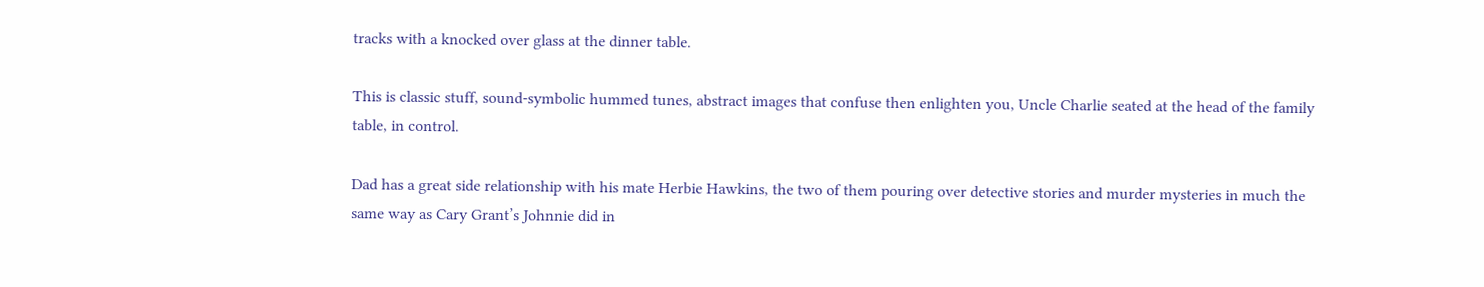tracks with a knocked over glass at the dinner table.

This is classic stuff, sound-symbolic hummed tunes, abstract images that confuse then enlighten you, Uncle Charlie seated at the head of the family table, in control.

Dad has a great side relationship with his mate Herbie Hawkins, the two of them pouring over detective stories and murder mysteries in much the same way as Cary Grant’s Johnnie did in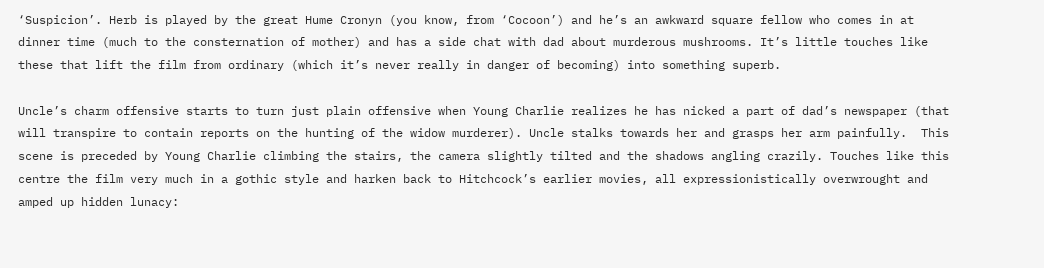‘Suspicion’. Herb is played by the great Hume Cronyn (you know, from ‘Cocoon’) and he’s an awkward square fellow who comes in at dinner time (much to the consternation of mother) and has a side chat with dad about murderous mushrooms. It’s little touches like these that lift the film from ordinary (which it’s never really in danger of becoming) into something superb.

Uncle’s charm offensive starts to turn just plain offensive when Young Charlie realizes he has nicked a part of dad’s newspaper (that will transpire to contain reports on the hunting of the widow murderer). Uncle stalks towards her and grasps her arm painfully.  This scene is preceded by Young Charlie climbing the stairs, the camera slightly tilted and the shadows angling crazily. Touches like this centre the film very much in a gothic style and harken back to Hitchcock’s earlier movies, all expressionistically overwrought and amped up hidden lunacy: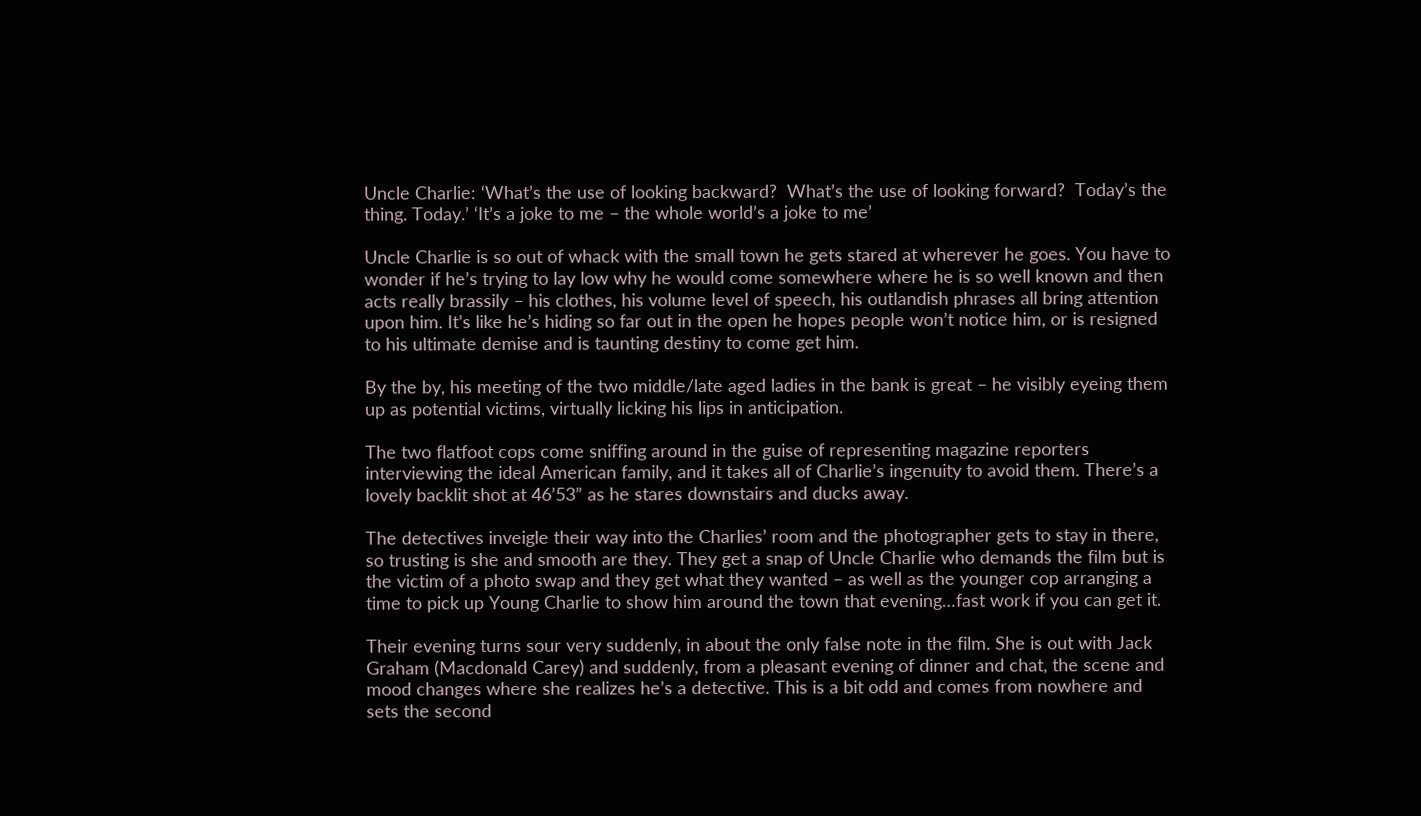Uncle Charlie: ‘What’s the use of looking backward?  What’s the use of looking forward?  Today’s the thing. Today.’ ‘It’s a joke to me – the whole world’s a joke to me’

Uncle Charlie is so out of whack with the small town he gets stared at wherever he goes. You have to wonder if he’s trying to lay low why he would come somewhere where he is so well known and then acts really brassily – his clothes, his volume level of speech, his outlandish phrases all bring attention upon him. It’s like he’s hiding so far out in the open he hopes people won’t notice him, or is resigned to his ultimate demise and is taunting destiny to come get him.

By the by, his meeting of the two middle/late aged ladies in the bank is great – he visibly eyeing them up as potential victims, virtually licking his lips in anticipation.

The two flatfoot cops come sniffing around in the guise of representing magazine reporters interviewing the ideal American family, and it takes all of Charlie’s ingenuity to avoid them. There’s a lovely backlit shot at 46’53” as he stares downstairs and ducks away.

The detectives inveigle their way into the Charlies’ room and the photographer gets to stay in there, so trusting is she and smooth are they. They get a snap of Uncle Charlie who demands the film but is the victim of a photo swap and they get what they wanted – as well as the younger cop arranging a time to pick up Young Charlie to show him around the town that evening…fast work if you can get it.

Their evening turns sour very suddenly, in about the only false note in the film. She is out with Jack Graham (Macdonald Carey) and suddenly, from a pleasant evening of dinner and chat, the scene and mood changes where she realizes he’s a detective. This is a bit odd and comes from nowhere and sets the second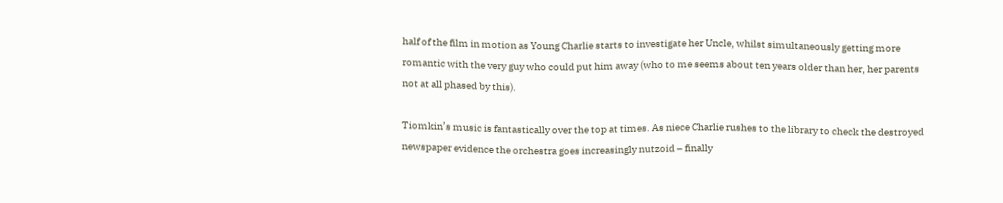half of the film in motion as Young Charlie starts to investigate her Uncle, whilst simultaneously getting more romantic with the very guy who could put him away (who to me seems about ten years older than her, her parents not at all phased by this).

Tiomkin’s music is fantastically over the top at times. As niece Charlie rushes to the library to check the destroyed newspaper evidence the orchestra goes increasingly nutzoid – finally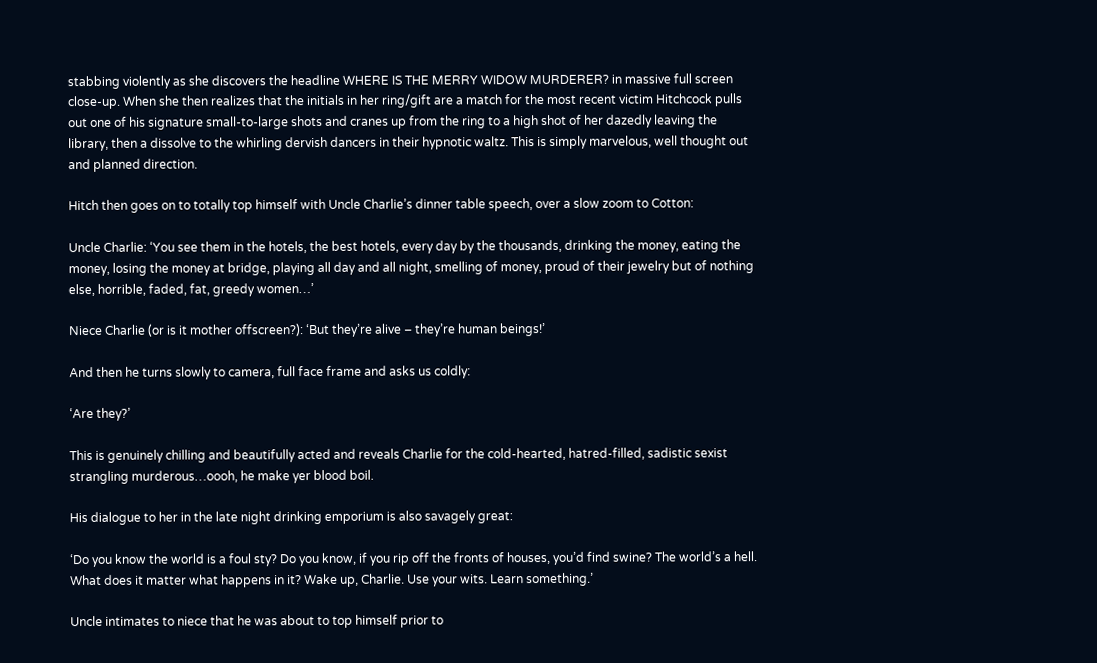stabbing violently as she discovers the headline WHERE IS THE MERRY WIDOW MURDERER? in massive full screen close-up. When she then realizes that the initials in her ring/gift are a match for the most recent victim Hitchcock pulls out one of his signature small-to-large shots and cranes up from the ring to a high shot of her dazedly leaving the library, then a dissolve to the whirling dervish dancers in their hypnotic waltz. This is simply marvelous, well thought out and planned direction.

Hitch then goes on to totally top himself with Uncle Charlie’s dinner table speech, over a slow zoom to Cotton:

Uncle Charlie: ‘You see them in the hotels, the best hotels, every day by the thousands, drinking the money, eating the money, losing the money at bridge, playing all day and all night, smelling of money, proud of their jewelry but of nothing else, horrible, faded, fat, greedy women…’

Niece Charlie (or is it mother offscreen?): ‘But they’re alive – they’re human beings!’

And then he turns slowly to camera, full face frame and asks us coldly:

‘Are they?’

This is genuinely chilling and beautifully acted and reveals Charlie for the cold-hearted, hatred-filled, sadistic sexist strangling murderous…oooh, he make yer blood boil.

His dialogue to her in the late night drinking emporium is also savagely great:

‘Do you know the world is a foul sty? Do you know, if you rip off the fronts of houses, you’d find swine? The world’s a hell. What does it matter what happens in it? Wake up, Charlie. Use your wits. Learn something.’

Uncle intimates to niece that he was about to top himself prior to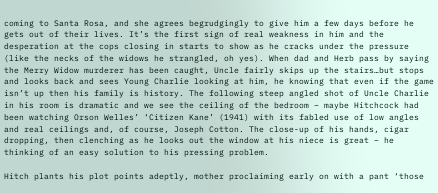coming to Santa Rosa, and she agrees begrudgingly to give him a few days before he gets out of their lives. It’s the first sign of real weakness in him and the desperation at the cops closing in starts to show as he cracks under the pressure (like the necks of the widows he strangled, oh yes). When dad and Herb pass by saying the Merry Widow murderer has been caught, Uncle fairly skips up the stairs…but stops and looks back and sees Young Charlie looking at him, he knowing that even if the game isn’t up then his family is history. The following steep angled shot of Uncle Charlie in his room is dramatic and we see the ceiling of the bedroom – maybe Hitchcock had been watching Orson Welles’ ‘Citizen Kane’ (1941) with its fabled use of low angles and real ceilings and, of course, Joseph Cotton. The close-up of his hands, cigar dropping, then clenching as he looks out the window at his niece is great – he thinking of an easy solution to his pressing problem.

Hitch plants his plot points adeptly, mother proclaiming early on with a pant ‘those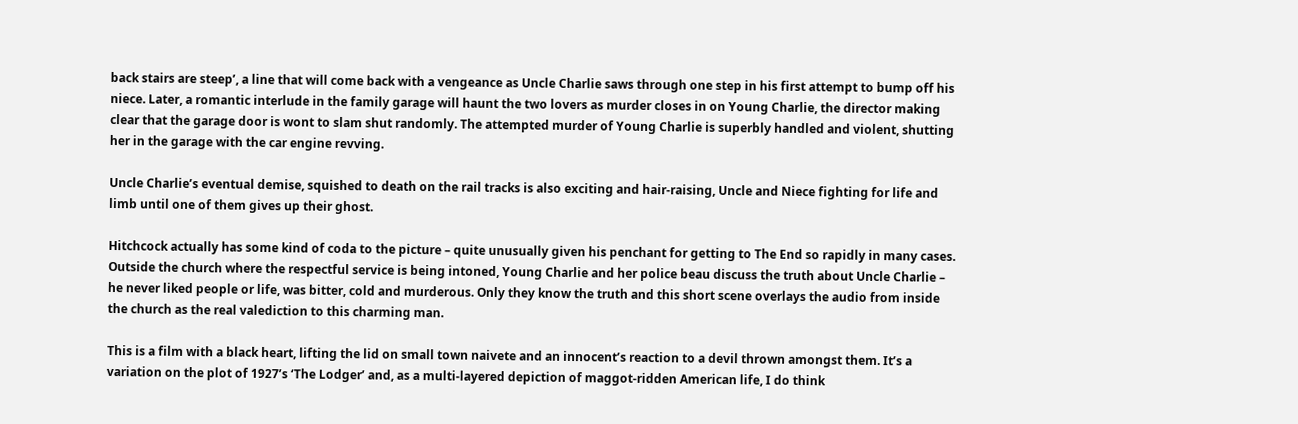back stairs are steep’, a line that will come back with a vengeance as Uncle Charlie saws through one step in his first attempt to bump off his niece. Later, a romantic interlude in the family garage will haunt the two lovers as murder closes in on Young Charlie, the director making clear that the garage door is wont to slam shut randomly. The attempted murder of Young Charlie is superbly handled and violent, shutting her in the garage with the car engine revving.

Uncle Charlie’s eventual demise, squished to death on the rail tracks is also exciting and hair-raising, Uncle and Niece fighting for life and limb until one of them gives up their ghost.

Hitchcock actually has some kind of coda to the picture – quite unusually given his penchant for getting to The End so rapidly in many cases. Outside the church where the respectful service is being intoned, Young Charlie and her police beau discuss the truth about Uncle Charlie – he never liked people or life, was bitter, cold and murderous. Only they know the truth and this short scene overlays the audio from inside the church as the real valediction to this charming man.

This is a film with a black heart, lifting the lid on small town naivete and an innocent’s reaction to a devil thrown amongst them. It’s a variation on the plot of 1927’s ‘The Lodger’ and, as a multi-layered depiction of maggot-ridden American life, I do think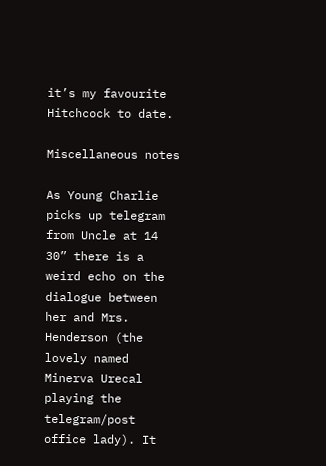it’s my favourite Hitchcock to date.

Miscellaneous notes

As Young Charlie picks up telegram from Uncle at 14 30” there is a weird echo on the dialogue between her and Mrs. Henderson (the lovely named Minerva Urecal playing the telegram/post office lady). It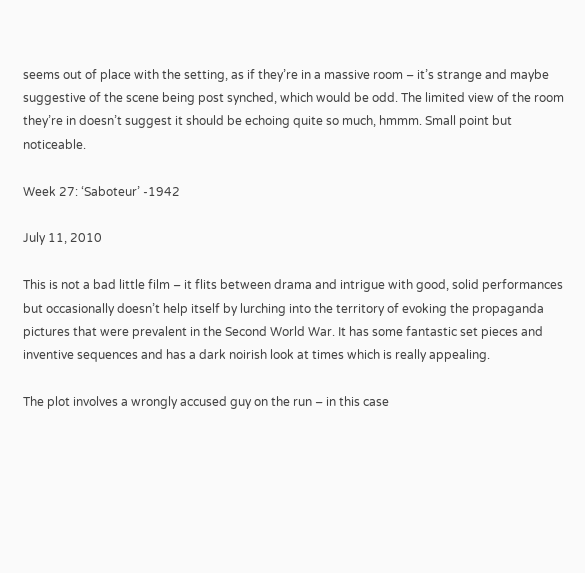seems out of place with the setting, as if they’re in a massive room – it’s strange and maybe suggestive of the scene being post synched, which would be odd. The limited view of the room they’re in doesn’t suggest it should be echoing quite so much, hmmm. Small point but noticeable.

Week 27: ‘Saboteur’ -1942

July 11, 2010

This is not a bad little film – it flits between drama and intrigue with good, solid performances but occasionally doesn’t help itself by lurching into the territory of evoking the propaganda pictures that were prevalent in the Second World War. It has some fantastic set pieces and inventive sequences and has a dark noirish look at times which is really appealing.

The plot involves a wrongly accused guy on the run – in this case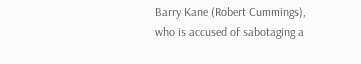Barry Kane (Robert Cummings), who is accused of sabotaging a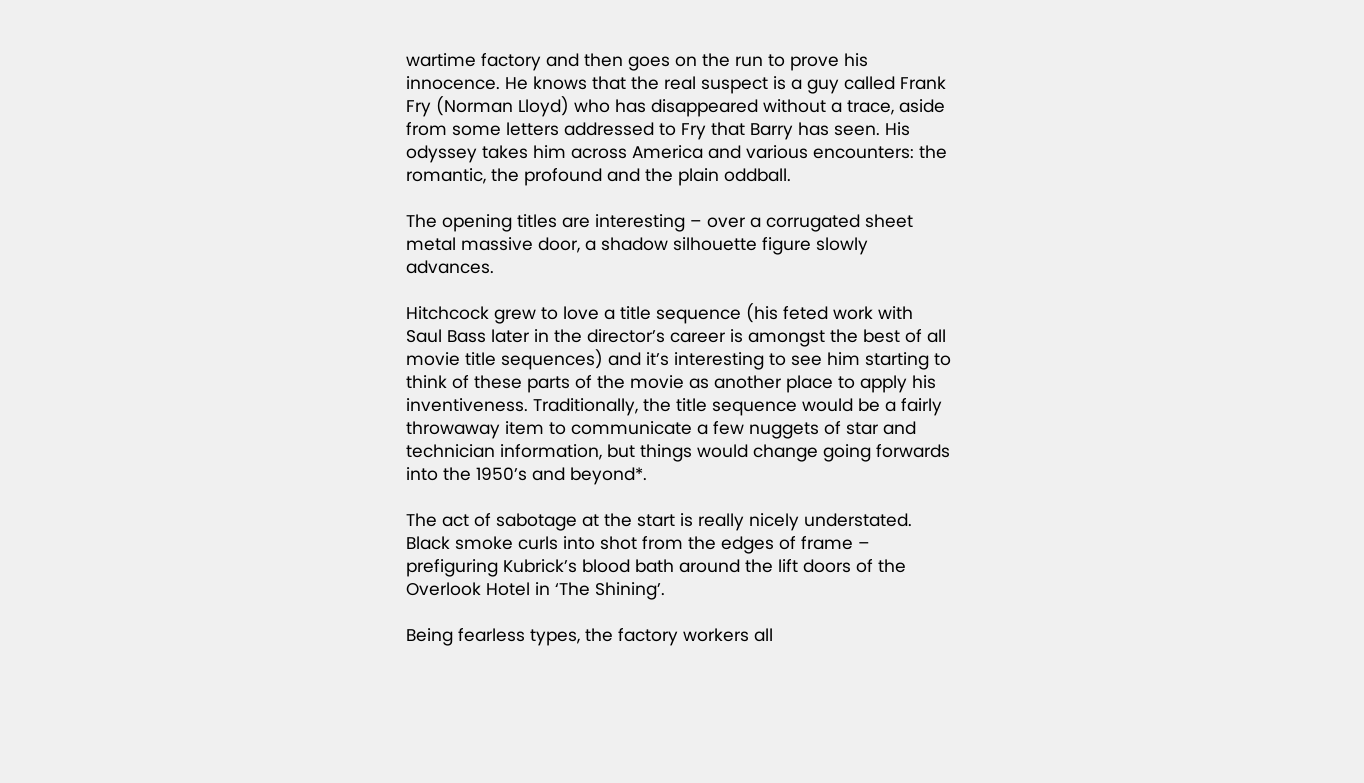wartime factory and then goes on the run to prove his innocence. He knows that the real suspect is a guy called Frank Fry (Norman Lloyd) who has disappeared without a trace, aside from some letters addressed to Fry that Barry has seen. His odyssey takes him across America and various encounters: the romantic, the profound and the plain oddball.

The opening titles are interesting – over a corrugated sheet metal massive door, a shadow silhouette figure slowly advances.

Hitchcock grew to love a title sequence (his feted work with Saul Bass later in the director’s career is amongst the best of all movie title sequences) and it’s interesting to see him starting to think of these parts of the movie as another place to apply his inventiveness. Traditionally, the title sequence would be a fairly throwaway item to communicate a few nuggets of star and technician information, but things would change going forwards into the 1950’s and beyond*.

The act of sabotage at the start is really nicely understated. Black smoke curls into shot from the edges of frame – prefiguring Kubrick’s blood bath around the lift doors of the Overlook Hotel in ‘The Shining’.

Being fearless types, the factory workers all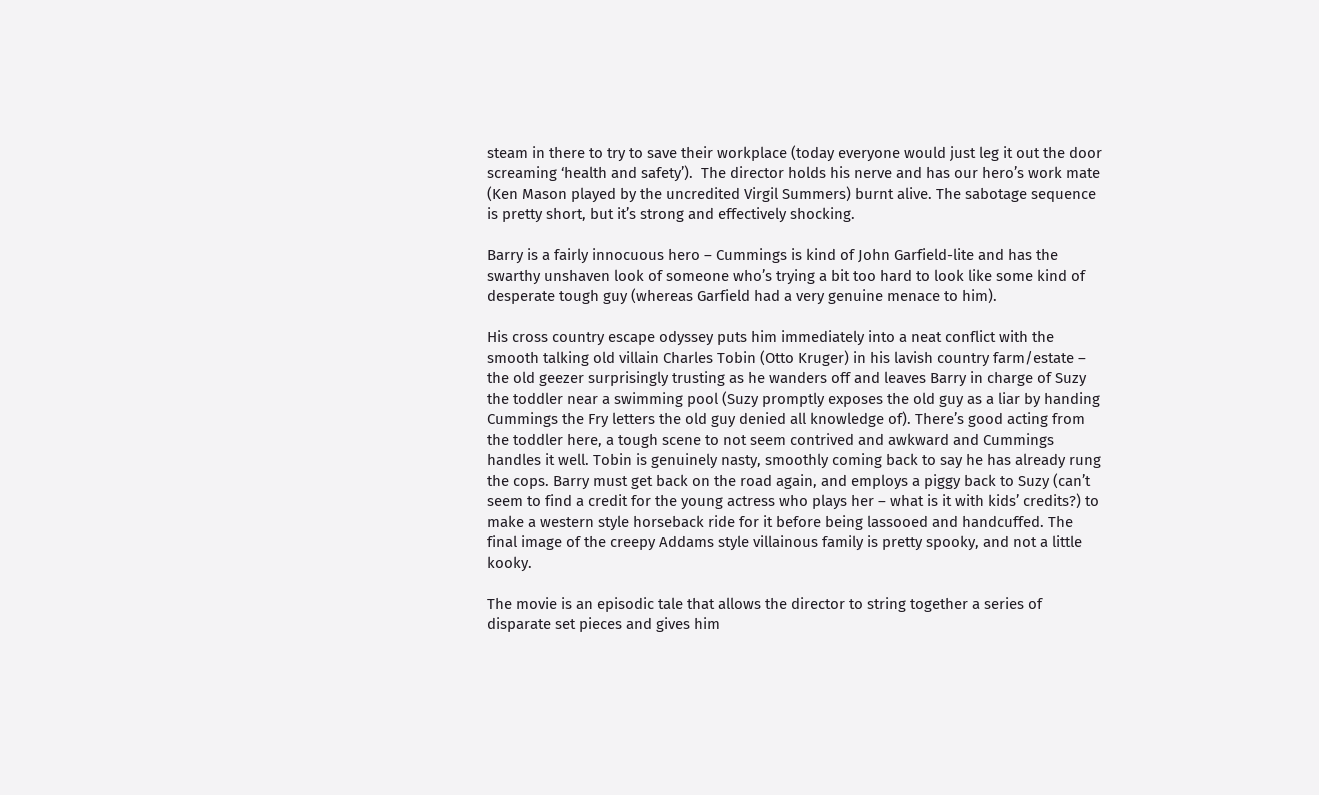steam in there to try to save their workplace (today everyone would just leg it out the door screaming ‘health and safety’).  The director holds his nerve and has our hero’s work mate (Ken Mason played by the uncredited Virgil Summers) burnt alive. The sabotage sequence is pretty short, but it’s strong and effectively shocking.

Barry is a fairly innocuous hero – Cummings is kind of John Garfield-lite and has the swarthy unshaven look of someone who’s trying a bit too hard to look like some kind of desperate tough guy (whereas Garfield had a very genuine menace to him).

His cross country escape odyssey puts him immediately into a neat conflict with the smooth talking old villain Charles Tobin (Otto Kruger) in his lavish country farm/estate – the old geezer surprisingly trusting as he wanders off and leaves Barry in charge of Suzy the toddler near a swimming pool (Suzy promptly exposes the old guy as a liar by handing Cummings the Fry letters the old guy denied all knowledge of). There’s good acting from the toddler here, a tough scene to not seem contrived and awkward and Cummings handles it well. Tobin is genuinely nasty, smoothly coming back to say he has already rung the cops. Barry must get back on the road again, and employs a piggy back to Suzy (can’t seem to find a credit for the young actress who plays her – what is it with kids’ credits?) to make a western style horseback ride for it before being lassooed and handcuffed. The final image of the creepy Addams style villainous family is pretty spooky, and not a little kooky.

The movie is an episodic tale that allows the director to string together a series of disparate set pieces and gives him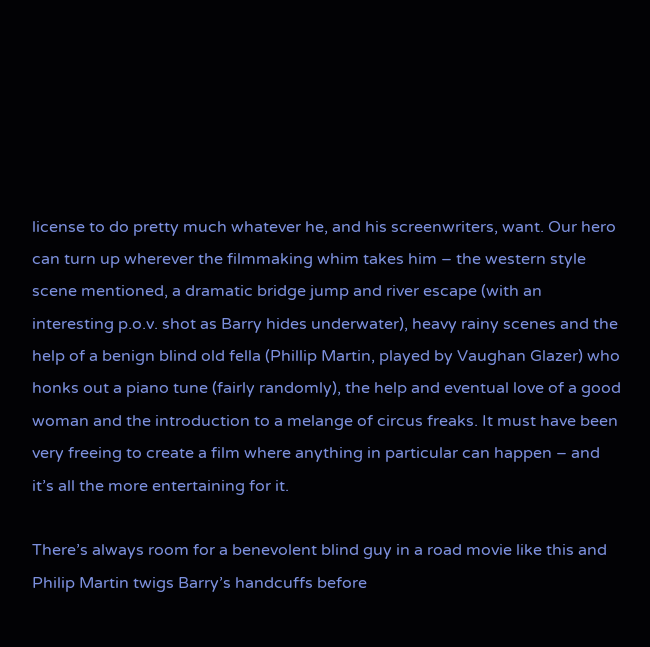license to do pretty much whatever he, and his screenwriters, want. Our hero can turn up wherever the filmmaking whim takes him – the western style scene mentioned, a dramatic bridge jump and river escape (with an interesting p.o.v. shot as Barry hides underwater), heavy rainy scenes and the help of a benign blind old fella (Phillip Martin, played by Vaughan Glazer) who honks out a piano tune (fairly randomly), the help and eventual love of a good woman and the introduction to a melange of circus freaks. It must have been very freeing to create a film where anything in particular can happen – and it’s all the more entertaining for it.

There’s always room for a benevolent blind guy in a road movie like this and Philip Martin twigs Barry’s handcuffs before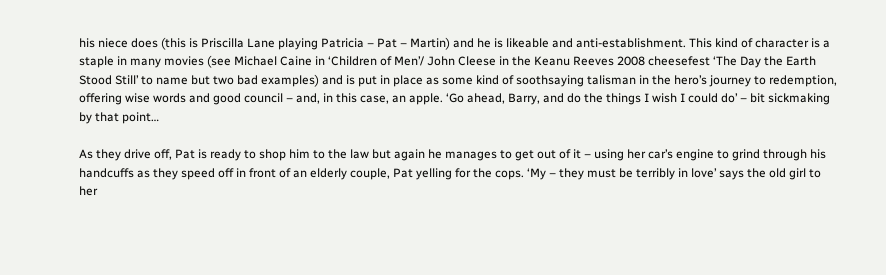his niece does (this is Priscilla Lane playing Patricia – Pat – Martin) and he is likeable and anti-establishment. This kind of character is a staple in many movies (see Michael Caine in ‘Children of Men’/ John Cleese in the Keanu Reeves 2008 cheesefest ‘The Day the Earth Stood Still’ to name but two bad examples) and is put in place as some kind of soothsaying talisman in the hero’s journey to redemption, offering wise words and good council – and, in this case, an apple. ‘Go ahead, Barry, and do the things I wish I could do’ – bit sickmaking by that point…

As they drive off, Pat is ready to shop him to the law but again he manages to get out of it – using her car’s engine to grind through his handcuffs as they speed off in front of an elderly couple, Pat yelling for the cops. ‘My – they must be terribly in love’ says the old girl to her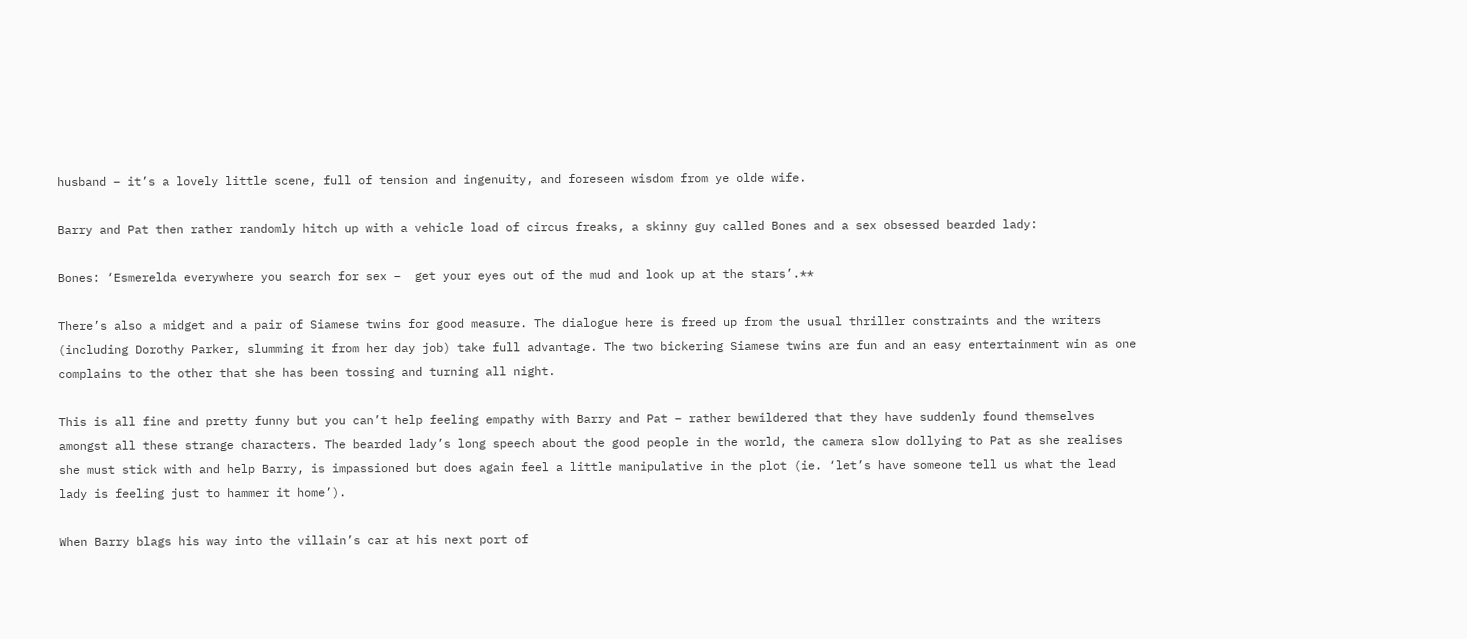husband – it’s a lovely little scene, full of tension and ingenuity, and foreseen wisdom from ye olde wife.

Barry and Pat then rather randomly hitch up with a vehicle load of circus freaks, a skinny guy called Bones and a sex obsessed bearded lady:

Bones: ‘Esmerelda everywhere you search for sex –  get your eyes out of the mud and look up at the stars’.**

There’s also a midget and a pair of Siamese twins for good measure. The dialogue here is freed up from the usual thriller constraints and the writers (including Dorothy Parker, slumming it from her day job) take full advantage. The two bickering Siamese twins are fun and an easy entertainment win as one complains to the other that she has been tossing and turning all night.

This is all fine and pretty funny but you can’t help feeling empathy with Barry and Pat – rather bewildered that they have suddenly found themselves amongst all these strange characters. The bearded lady’s long speech about the good people in the world, the camera slow dollying to Pat as she realises she must stick with and help Barry, is impassioned but does again feel a little manipulative in the plot (ie. ‘let’s have someone tell us what the lead lady is feeling just to hammer it home’).

When Barry blags his way into the villain’s car at his next port of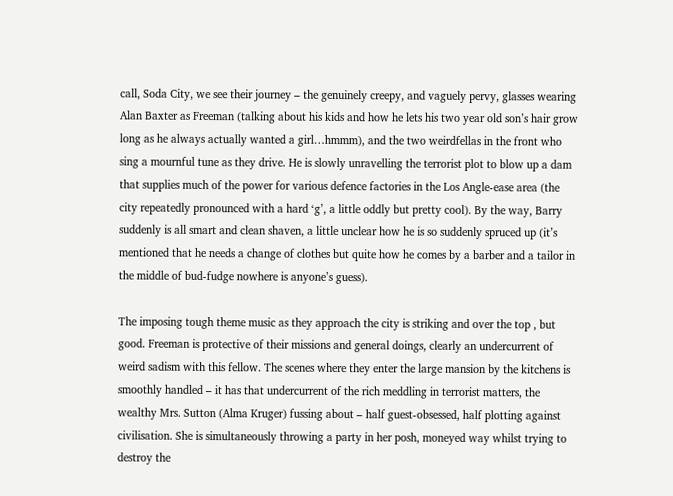call, Soda City, we see their journey – the genuinely creepy, and vaguely pervy, glasses wearing Alan Baxter as Freeman (talking about his kids and how he lets his two year old son’s hair grow long as he always actually wanted a girl…hmmm), and the two weirdfellas in the front who sing a mournful tune as they drive. He is slowly unravelling the terrorist plot to blow up a dam that supplies much of the power for various defence factories in the Los Angle-ease area (the city repeatedly pronounced with a hard ‘g’, a little oddly but pretty cool). By the way, Barry suddenly is all smart and clean shaven, a little unclear how he is so suddenly spruced up (it’s mentioned that he needs a change of clothes but quite how he comes by a barber and a tailor in the middle of bud-fudge nowhere is anyone’s guess).

The imposing tough theme music as they approach the city is striking and over the top , but good. Freeman is protective of their missions and general doings, clearly an undercurrent of weird sadism with this fellow. The scenes where they enter the large mansion by the kitchens is smoothly handled – it has that undercurrent of the rich meddling in terrorist matters, the wealthy Mrs. Sutton (Alma Kruger) fussing about – half guest-obsessed, half plotting against civilisation. She is simultaneously throwing a party in her posh, moneyed way whilst trying to destroy the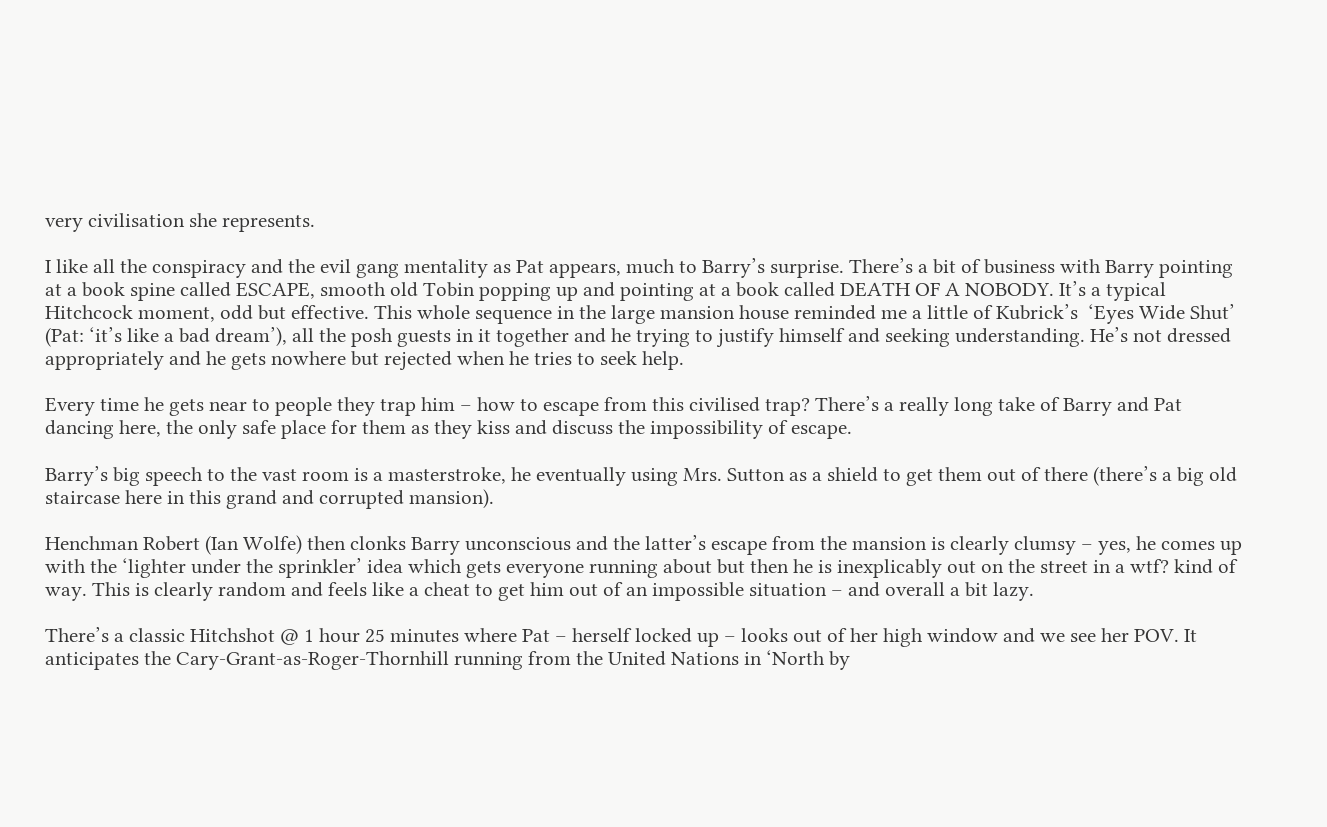very civilisation she represents.

I like all the conspiracy and the evil gang mentality as Pat appears, much to Barry’s surprise. There’s a bit of business with Barry pointing at a book spine called ESCAPE, smooth old Tobin popping up and pointing at a book called DEATH OF A NOBODY. It’s a typical Hitchcock moment, odd but effective. This whole sequence in the large mansion house reminded me a little of Kubrick’s  ‘Eyes Wide Shut’ (Pat: ‘it’s like a bad dream’), all the posh guests in it together and he trying to justify himself and seeking understanding. He’s not dressed appropriately and he gets nowhere but rejected when he tries to seek help.

Every time he gets near to people they trap him – how to escape from this civilised trap? There’s a really long take of Barry and Pat dancing here, the only safe place for them as they kiss and discuss the impossibility of escape.

Barry’s big speech to the vast room is a masterstroke, he eventually using Mrs. Sutton as a shield to get them out of there (there’s a big old staircase here in this grand and corrupted mansion).

Henchman Robert (Ian Wolfe) then clonks Barry unconscious and the latter’s escape from the mansion is clearly clumsy – yes, he comes up with the ‘lighter under the sprinkler’ idea which gets everyone running about but then he is inexplicably out on the street in a wtf? kind of way. This is clearly random and feels like a cheat to get him out of an impossible situation – and overall a bit lazy.

There’s a classic Hitchshot @ 1 hour 25 minutes where Pat – herself locked up – looks out of her high window and we see her POV. It anticipates the Cary-Grant-as-Roger-Thornhill running from the United Nations in ‘North by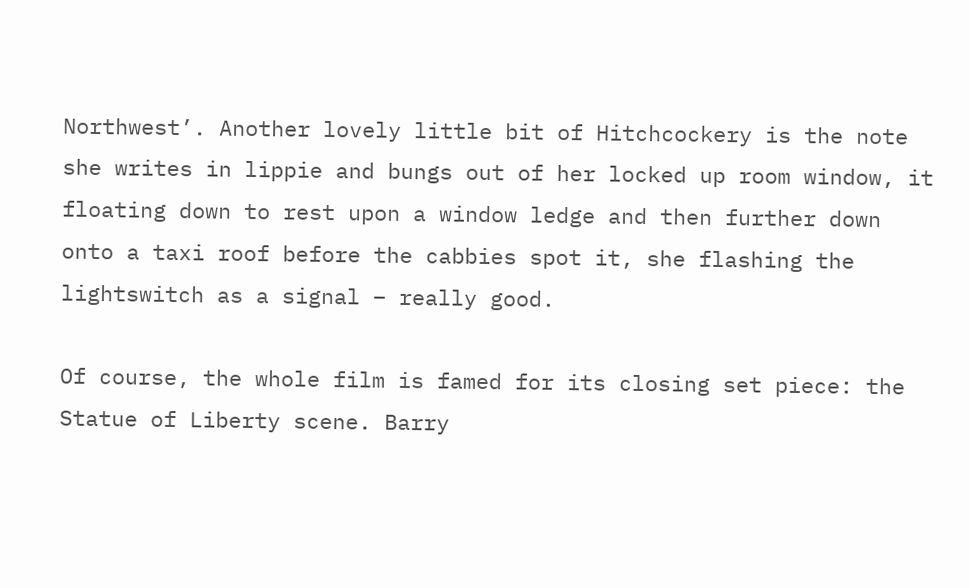Northwest’. Another lovely little bit of Hitchcockery is the note she writes in lippie and bungs out of her locked up room window, it floating down to rest upon a window ledge and then further down onto a taxi roof before the cabbies spot it, she flashing the lightswitch as a signal – really good.

Of course, the whole film is famed for its closing set piece: the Statue of Liberty scene. Barry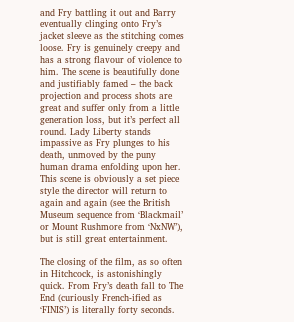and Fry battling it out and Barry eventually clinging onto Fry’s jacket sleeve as the stitching comes loose. Fry is genuinely creepy and has a strong flavour of violence to him. The scene is beautifully done and justifiably famed – the back projection and process shots are great and suffer only from a little generation loss, but it’s perfect all round. Lady Liberty stands impassive as Fry plunges to his death, unmoved by the puny human drama enfolding upon her.  This scene is obviously a set piece style the director will return to again and again (see the British Museum sequence from ‘Blackmail’ or Mount Rushmore from ‘NxNW’), but is still great entertainment.

The closing of the film, as so often in Hitchcock, is astonishingly quick. From Fry’s death fall to The End (curiously French-ified as ‘FINIS’) is literally forty seconds.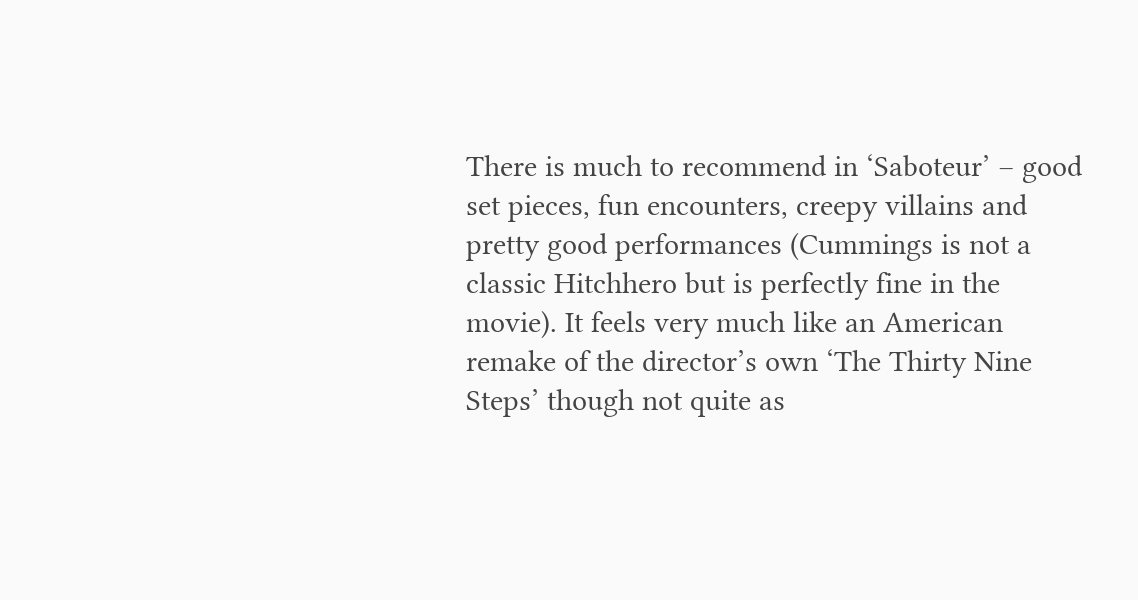There is much to recommend in ‘Saboteur’ – good set pieces, fun encounters, creepy villains and pretty good performances (Cummings is not a classic Hitchhero but is perfectly fine in the movie). It feels very much like an American remake of the director’s own ‘The Thirty Nine Steps’ though not quite as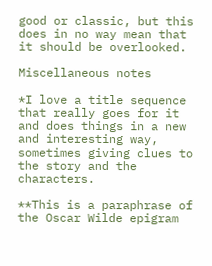good or classic, but this does in no way mean that it should be overlooked.

Miscellaneous notes

*I love a title sequence that really goes for it and does things in a new and interesting way, sometimes giving clues to the story and the characters.

**This is a paraphrase of the Oscar Wilde epigram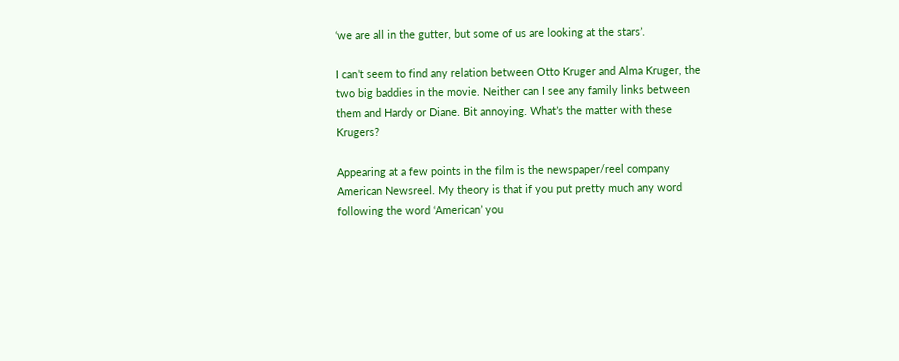‘we are all in the gutter, but some of us are looking at the stars’.

I can’t seem to find any relation between Otto Kruger and Alma Kruger, the two big baddies in the movie. Neither can I see any family links between them and Hardy or Diane. Bit annoying. What’s the matter with these Krugers?

Appearing at a few points in the film is the newspaper/reel company American Newsreel. My theory is that if you put pretty much any word following the word ‘American’ you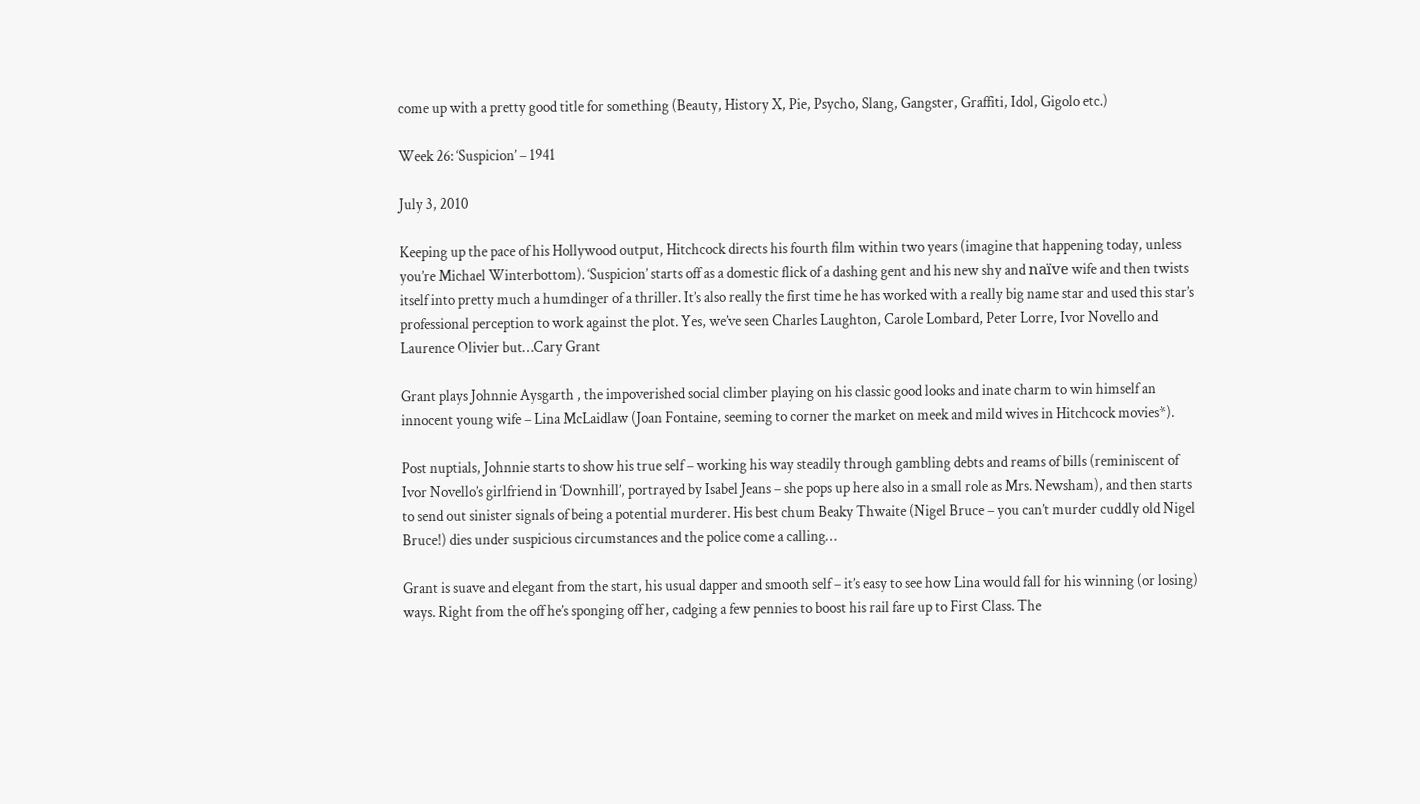come up with a pretty good title for something (Beauty, History X, Pie, Psycho, Slang, Gangster, Graffiti, Idol, Gigolo etc.)

Week 26: ‘Suspicion’ – 1941

July 3, 2010

Keeping up the pace of his Hollywood output, Hitchcock directs his fourth film within two years (imagine that happening today, unless you’re Michael Winterbottom). ‘Suspicion’ starts off as a domestic flick of a dashing gent and his new shy and naïve wife and then twists itself into pretty much a humdinger of a thriller. It’s also really the first time he has worked with a really big name star and used this star’s professional perception to work against the plot. Yes, we’ve seen Charles Laughton, Carole Lombard, Peter Lorre, Ivor Novello and Laurence Olivier but…Cary Grant

Grant plays Johnnie Aysgarth , the impoverished social climber playing on his classic good looks and inate charm to win himself an innocent young wife – Lina McLaidlaw (Joan Fontaine, seeming to corner the market on meek and mild wives in Hitchcock movies*).

Post nuptials, Johnnie starts to show his true self – working his way steadily through gambling debts and reams of bills (reminiscent of Ivor Novello’s girlfriend in ‘Downhill’, portrayed by Isabel Jeans – she pops up here also in a small role as Mrs. Newsham), and then starts to send out sinister signals of being a potential murderer. His best chum Beaky Thwaite (Nigel Bruce – you can’t murder cuddly old Nigel Bruce!) dies under suspicious circumstances and the police come a calling…

Grant is suave and elegant from the start, his usual dapper and smooth self – it’s easy to see how Lina would fall for his winning (or losing) ways. Right from the off he’s sponging off her, cadging a few pennies to boost his rail fare up to First Class. The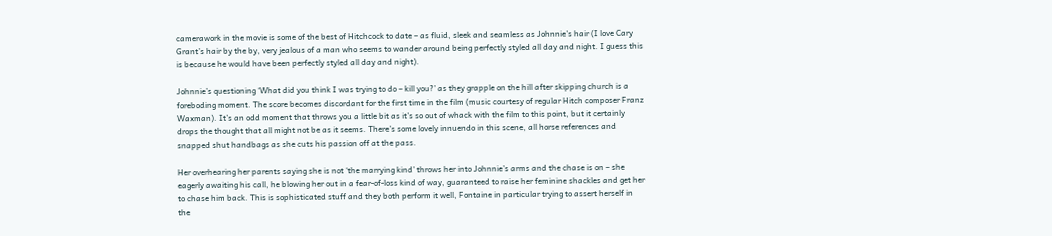camerawork in the movie is some of the best of Hitchcock to date – as fluid, sleek and seamless as Johnnie’s hair (I love Cary Grant’s hair by the by, very jealous of a man who seems to wander around being perfectly styled all day and night. I guess this is because he would have been perfectly styled all day and night).

Johnnie’s questioning ‘What did you think I was trying to do – kill you?’ as they grapple on the hill after skipping church is a foreboding moment. The score becomes discordant for the first time in the film (music courtesy of regular Hitch composer Franz Waxman). It’s an odd moment that throws you a little bit as it’s so out of whack with the film to this point, but it certainly drops the thought that all might not be as it seems. There’s some lovely innuendo in this scene, all horse references and snapped shut handbags as she cuts his passion off at the pass.

Her overhearing her parents saying she is not ‘the marrying kind’ throws her into Johnnie’s arms and the chase is on – she eagerly awaiting his call, he blowing her out in a fear-of-loss kind of way, guaranteed to raise her feminine shackles and get her to chase him back. This is sophisticated stuff and they both perform it well, Fontaine in particular trying to assert herself in the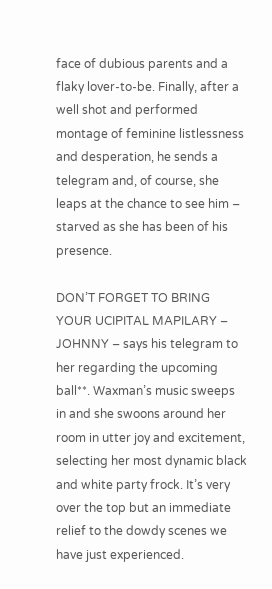face of dubious parents and a flaky lover-to-be. Finally, after a well shot and performed montage of feminine listlessness and desperation, he sends a telegram and, of course, she leaps at the chance to see him – starved as she has been of his presence.

DON’T FORGET TO BRING YOUR UCIPITAL MAPILARY – JOHNNY – says his telegram to her regarding the upcoming ball**. Waxman’s music sweeps in and she swoons around her room in utter joy and excitement, selecting her most dynamic black and white party frock. It’s very over the top but an immediate relief to the dowdy scenes we have just experienced.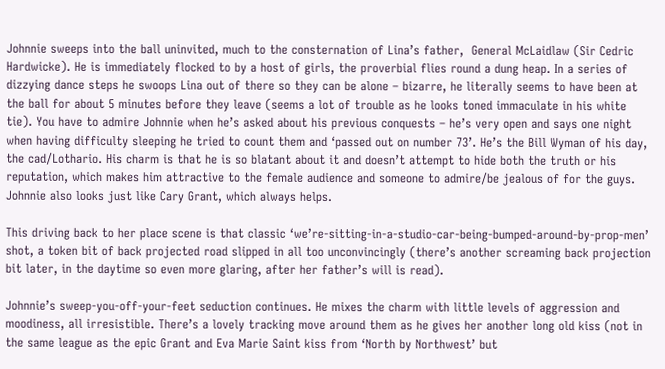Johnnie sweeps into the ball uninvited, much to the consternation of Lina’s father,  General McLaidlaw (Sir Cedric Hardwicke). He is immediately flocked to by a host of girls, the proverbial flies round a dung heap. In a series of dizzying dance steps he swoops Lina out of there so they can be alone – bizarre, he literally seems to have been at the ball for about 5 minutes before they leave (seems a lot of trouble as he looks toned immaculate in his white tie). You have to admire Johnnie when he’s asked about his previous conquests – he’s very open and says one night when having difficulty sleeping he tried to count them and ‘passed out on number 73’. He’s the Bill Wyman of his day, the cad/Lothario. His charm is that he is so blatant about it and doesn’t attempt to hide both the truth or his reputation, which makes him attractive to the female audience and someone to admire/be jealous of for the guys. Johnnie also looks just like Cary Grant, which always helps.

This driving back to her place scene is that classic ‘we’re-sitting-in-a-studio-car-being-bumped-around-by-prop-men’ shot, a token bit of back projected road slipped in all too unconvincingly (there’s another screaming back projection bit later, in the daytime so even more glaring, after her father’s will is read).

Johnnie’s sweep-you-off-your-feet seduction continues. He mixes the charm with little levels of aggression and moodiness, all irresistible. There’s a lovely tracking move around them as he gives her another long old kiss (not in the same league as the epic Grant and Eva Marie Saint kiss from ‘North by Northwest’ but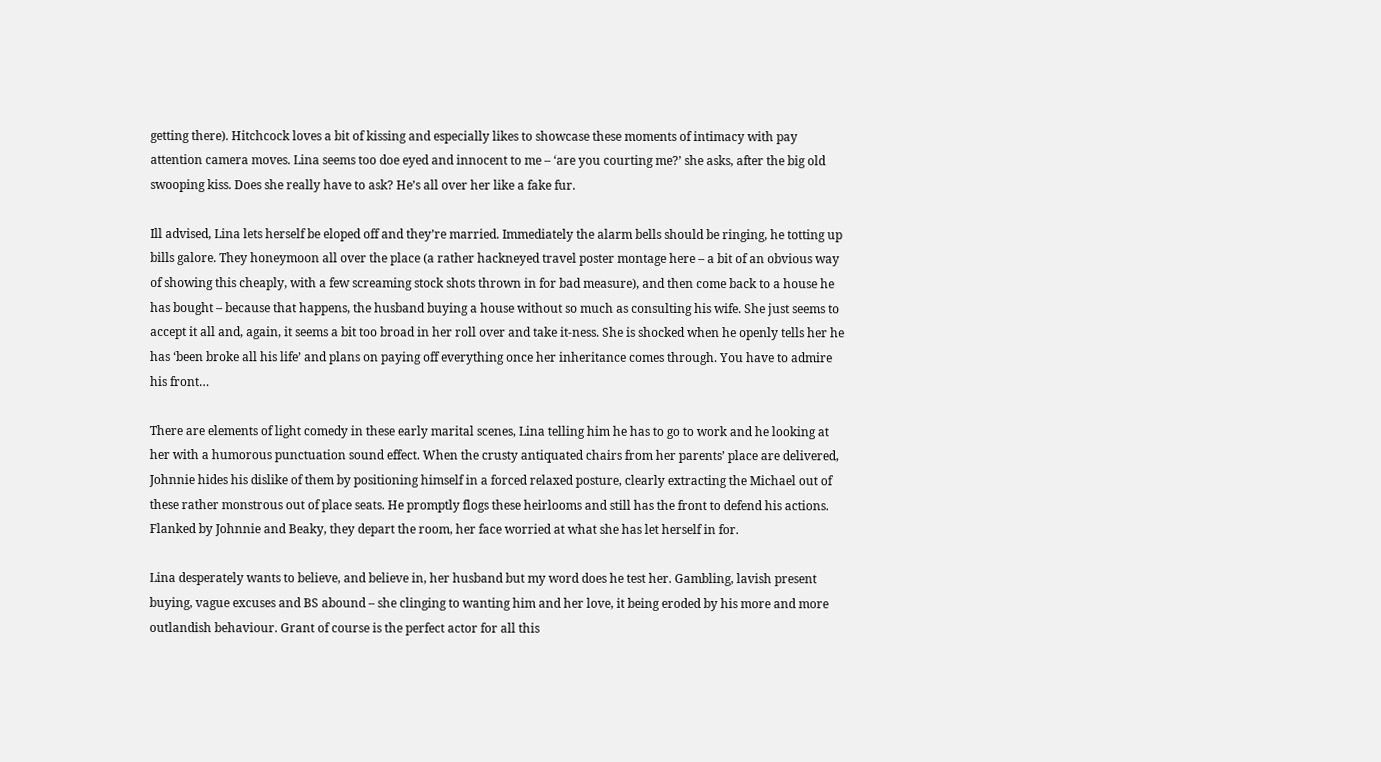getting there). Hitchcock loves a bit of kissing and especially likes to showcase these moments of intimacy with pay attention camera moves. Lina seems too doe eyed and innocent to me – ‘are you courting me?’ she asks, after the big old swooping kiss. Does she really have to ask? He’s all over her like a fake fur.

Ill advised, Lina lets herself be eloped off and they’re married. Immediately the alarm bells should be ringing, he totting up bills galore. They honeymoon all over the place (a rather hackneyed travel poster montage here – a bit of an obvious way of showing this cheaply, with a few screaming stock shots thrown in for bad measure), and then come back to a house he has bought – because that happens, the husband buying a house without so much as consulting his wife. She just seems to accept it all and, again, it seems a bit too broad in her roll over and take it-ness. She is shocked when he openly tells her he has ‘been broke all his life’ and plans on paying off everything once her inheritance comes through. You have to admire his front…

There are elements of light comedy in these early marital scenes, Lina telling him he has to go to work and he looking at her with a humorous punctuation sound effect. When the crusty antiquated chairs from her parents’ place are delivered, Johnnie hides his dislike of them by positioning himself in a forced relaxed posture, clearly extracting the Michael out of these rather monstrous out of place seats. He promptly flogs these heirlooms and still has the front to defend his actions. Flanked by Johnnie and Beaky, they depart the room, her face worried at what she has let herself in for.

Lina desperately wants to believe, and believe in, her husband but my word does he test her. Gambling, lavish present buying, vague excuses and BS abound – she clinging to wanting him and her love, it being eroded by his more and more outlandish behaviour. Grant of course is the perfect actor for all this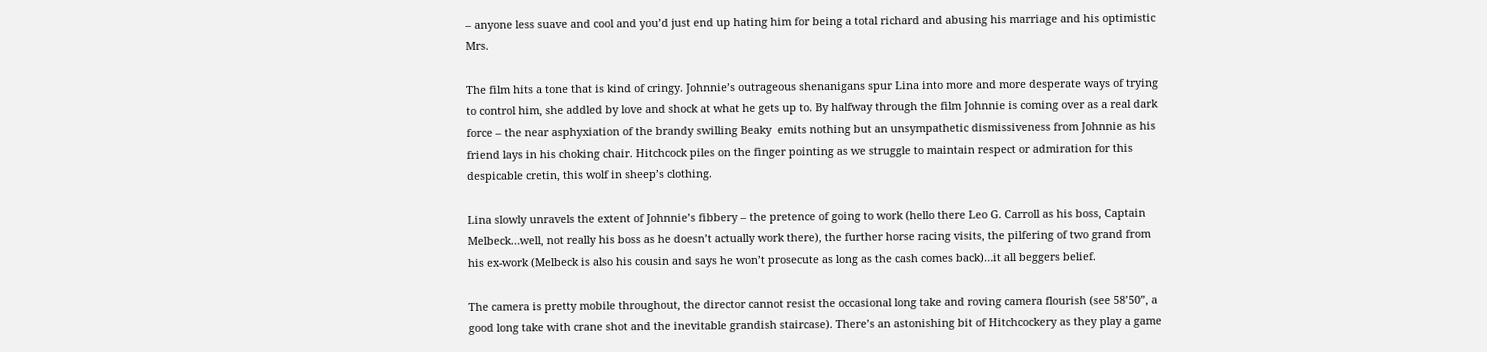– anyone less suave and cool and you’d just end up hating him for being a total richard and abusing his marriage and his optimistic Mrs.

The film hits a tone that is kind of cringy. Johnnie’s outrageous shenanigans spur Lina into more and more desperate ways of trying to control him, she addled by love and shock at what he gets up to. By halfway through the film Johnnie is coming over as a real dark force – the near asphyxiation of the brandy swilling Beaky  emits nothing but an unsympathetic dismissiveness from Johnnie as his friend lays in his choking chair. Hitchcock piles on the finger pointing as we struggle to maintain respect or admiration for this despicable cretin, this wolf in sheep’s clothing.

Lina slowly unravels the extent of Johnnie’s fibbery – the pretence of going to work (hello there Leo G. Carroll as his boss, Captain Melbeck…well, not really his boss as he doesn’t actually work there), the further horse racing visits, the pilfering of two grand from his ex-work (Melbeck is also his cousin and says he won’t prosecute as long as the cash comes back)…it all beggers belief.

The camera is pretty mobile throughout, the director cannot resist the occasional long take and roving camera flourish (see 58’50”, a good long take with crane shot and the inevitable grandish staircase). There’s an astonishing bit of Hitchcockery as they play a game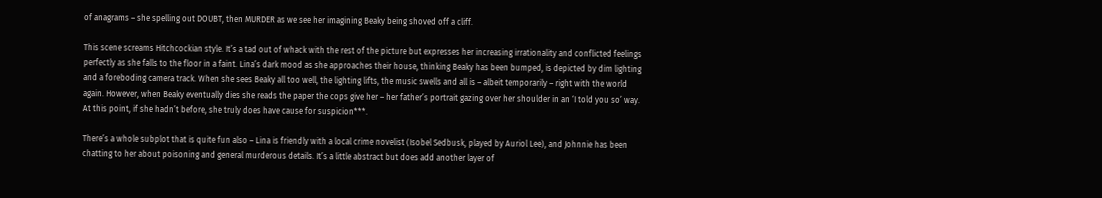of anagrams – she spelling out DOUBT, then MURDER as we see her imagining Beaky being shoved off a cliff.

This scene screams Hitchcockian style. It’s a tad out of whack with the rest of the picture but expresses her increasing irrationality and conflicted feelings perfectly as she falls to the floor in a faint. Lina’s dark mood as she approaches their house, thinking Beaky has been bumped, is depicted by dim lighting and a foreboding camera track. When she sees Beaky all too well, the lighting lifts, the music swells and all is – albeit temporarily – right with the world again. However, when Beaky eventually dies she reads the paper the cops give her – her father’s portrait gazing over her shoulder in an ‘I told you so’ way. At this point, if she hadn’t before, she truly does have cause for suspicion***.

There’s a whole subplot that is quite fun also – Lina is friendly with a local crime novelist (Isobel Sedbusk, played by Auriol Lee), and Johnnie has been chatting to her about poisoning and general murderous details. It’s a little abstract but does add another layer of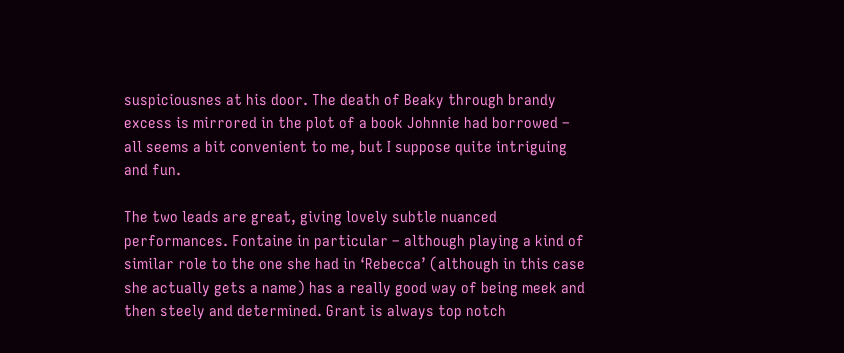suspiciousnes at his door. The death of Beaky through brandy excess is mirrored in the plot of a book Johnnie had borrowed – all seems a bit convenient to me, but I suppose quite intriguing and fun.

The two leads are great, giving lovely subtle nuanced performances. Fontaine in particular – although playing a kind of similar role to the one she had in ‘Rebecca’ (although in this case she actually gets a name) has a really good way of being meek and then steely and determined. Grant is always top notch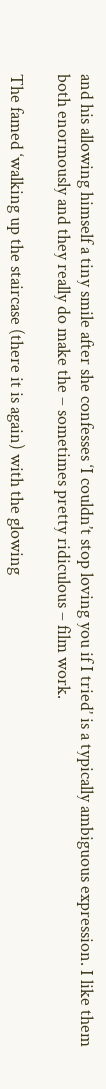and his allowing himself a tiny smile after she confesses ‘I couldn’t stop loving you if I tried’ is a typically ambiguous expression. I like them both enormously and they really do make the – sometimes pretty ridiculous – film work.

The famed ‘walking up the staircase (there it is again) with the glowing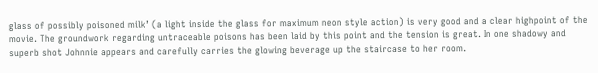glass of possibly poisoned milk’ (a light inside the glass for maximum neon style action) is very good and a clear highpoint of the movie. The groundwork regarding untraceable poisons has been laid by this point and the tension is great. In one shadowy and superb shot Johnnie appears and carefully carries the glowing beverage up the staircase to her room.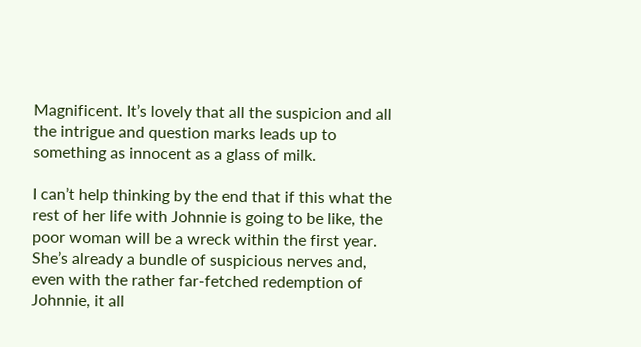Magnificent. It’s lovely that all the suspicion and all the intrigue and question marks leads up to something as innocent as a glass of milk.

I can’t help thinking by the end that if this what the rest of her life with Johnnie is going to be like, the poor woman will be a wreck within the first year. She’s already a bundle of suspicious nerves and, even with the rather far-fetched redemption of Johnnie, it all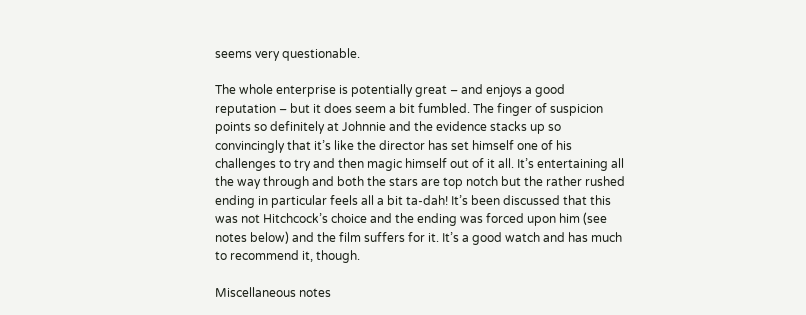seems very questionable.

The whole enterprise is potentially great – and enjoys a good reputation – but it does seem a bit fumbled. The finger of suspicion points so definitely at Johnnie and the evidence stacks up so convincingly that it’s like the director has set himself one of his challenges to try and then magic himself out of it all. It’s entertaining all the way through and both the stars are top notch but the rather rushed ending in particular feels all a bit ta-dah! It’s been discussed that this was not Hitchcock’s choice and the ending was forced upon him (see notes below) and the film suffers for it. It’s a good watch and has much to recommend it, though.

Miscellaneous notes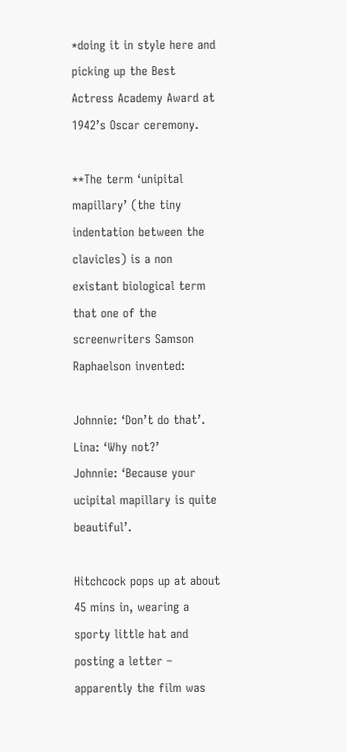*doing it in style here and picking up the Best Actress Academy Award at 1942’s Oscar ceremony.

**The term ‘unipital mapillary’ (the tiny indentation between the clavicles) is a non existant biological term that one of the screenwriters Samson Raphaelson invented:

Johnnie: ‘Don’t do that’.
Lina: ‘Why not?’
Johnnie: ‘Because your ucipital mapillary is quite beautiful’.

Hitchcock pops up at about 45 mins in, wearing a sporty little hat and posting a letter –  apparently the film was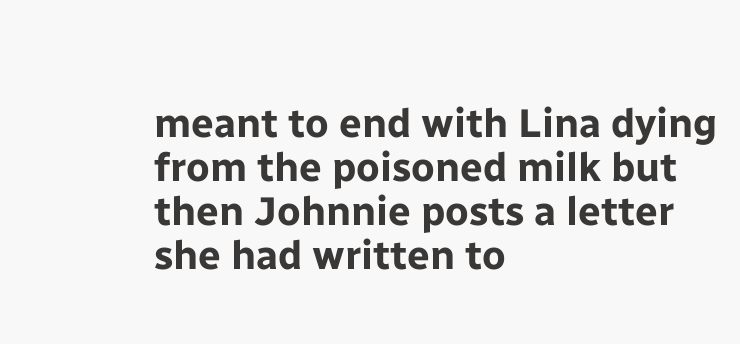meant to end with Lina dying from the poisoned milk but then Johnnie posts a letter she had written to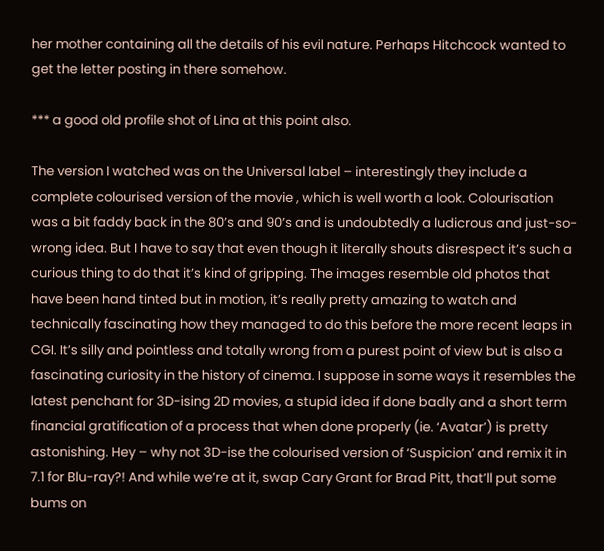her mother containing all the details of his evil nature. Perhaps Hitchcock wanted to get the letter posting in there somehow.

*** a good old profile shot of Lina at this point also.

The version I watched was on the Universal label – interestingly they include a complete colourised version of the movie , which is well worth a look. Colourisation was a bit faddy back in the 80’s and 90’s and is undoubtedly a ludicrous and just-so-wrong idea. But I have to say that even though it literally shouts disrespect it’s such a curious thing to do that it’s kind of gripping. The images resemble old photos that have been hand tinted but in motion, it’s really pretty amazing to watch and technically fascinating how they managed to do this before the more recent leaps in CGI. It’s silly and pointless and totally wrong from a purest point of view but is also a fascinating curiosity in the history of cinema. I suppose in some ways it resembles the latest penchant for 3D-ising 2D movies, a stupid idea if done badly and a short term financial gratification of a process that when done properly (ie. ‘Avatar’) is pretty astonishing. Hey – why not 3D-ise the colourised version of ‘Suspicion’ and remix it in 7.1 for Blu-ray?! And while we’re at it, swap Cary Grant for Brad Pitt, that’ll put some bums on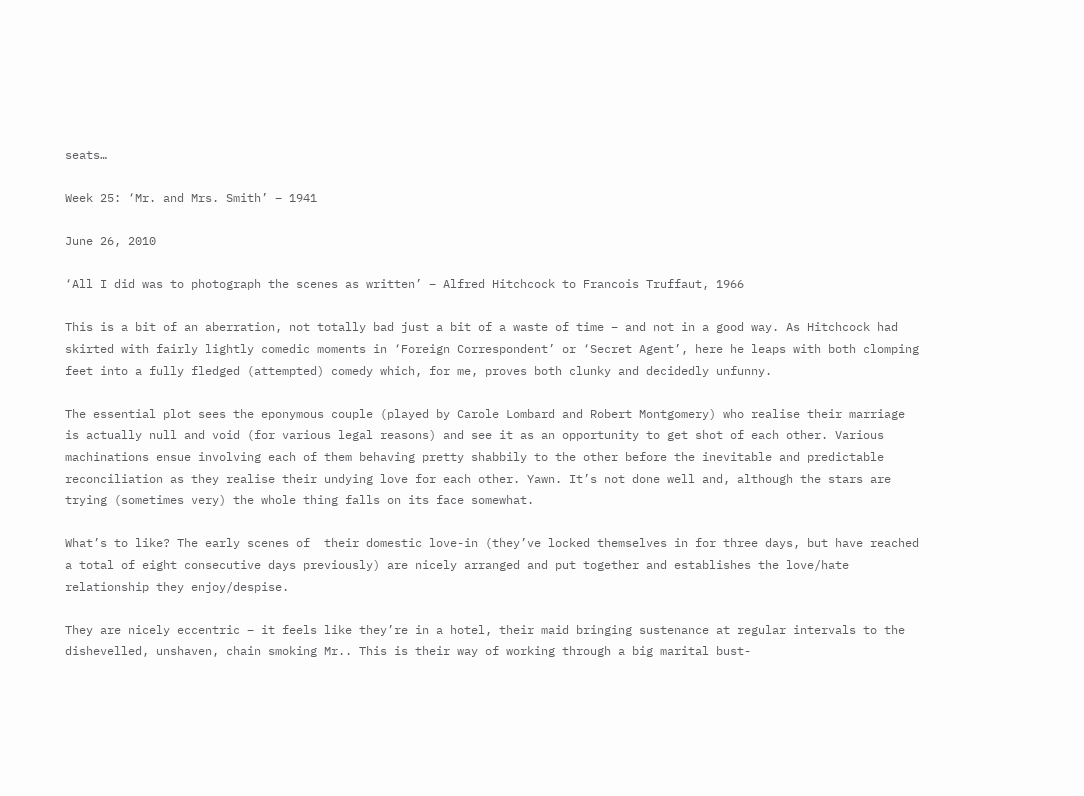seats…

Week 25: ‘Mr. and Mrs. Smith’ – 1941

June 26, 2010

‘All I did was to photograph the scenes as written’ – Alfred Hitchcock to Francois Truffaut, 1966

This is a bit of an aberration, not totally bad just a bit of a waste of time – and not in a good way. As Hitchcock had skirted with fairly lightly comedic moments in ‘Foreign Correspondent’ or ‘Secret Agent’, here he leaps with both clomping feet into a fully fledged (attempted) comedy which, for me, proves both clunky and decidedly unfunny.

The essential plot sees the eponymous couple (played by Carole Lombard and Robert Montgomery) who realise their marriage is actually null and void (for various legal reasons) and see it as an opportunity to get shot of each other. Various machinations ensue involving each of them behaving pretty shabbily to the other before the inevitable and predictable reconciliation as they realise their undying love for each other. Yawn. It’s not done well and, although the stars are trying (sometimes very) the whole thing falls on its face somewhat.

What’s to like? The early scenes of  their domestic love-in (they’ve locked themselves in for three days, but have reached a total of eight consecutive days previously) are nicely arranged and put together and establishes the love/hate relationship they enjoy/despise.

They are nicely eccentric – it feels like they’re in a hotel, their maid bringing sustenance at regular intervals to the dishevelled, unshaven, chain smoking Mr.. This is their way of working through a big marital bust-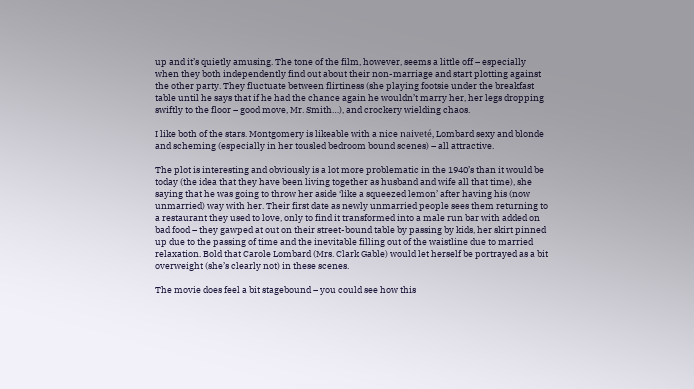up and it’s quietly amusing. The tone of the film, however, seems a little off – especially when they both independently find out about their non-marriage and start plotting against the other party. They fluctuate between flirtiness (she playing footsie under the breakfast table until he says that if he had the chance again he wouldn’t marry her, her legs dropping swiftly to the floor – good move, Mr. Smith…), and crockery wielding chaos.

I like both of the stars. Montgomery is likeable with a nice naiveté, Lombard sexy and blonde and scheming (especially in her tousled bedroom bound scenes) – all attractive.

The plot is interesting and obviously is a lot more problematic in the 1940’s than it would be today (the idea that they have been living together as husband and wife all that time), she saying that he was going to throw her aside ‘like a squeezed lemon’ after having his (now unmarried) way with her. Their first date as newly unmarried people sees them returning to a restaurant they used to love, only to find it transformed into a male run bar with added on bad food – they gawped at out on their street-bound table by passing by kids, her skirt pinned up due to the passing of time and the inevitable filling out of the waistline due to married relaxation. Bold that Carole Lombard (Mrs. Clark Gable) would let herself be portrayed as a bit overweight (she’s clearly not) in these scenes.

The movie does feel a bit stagebound – you could see how this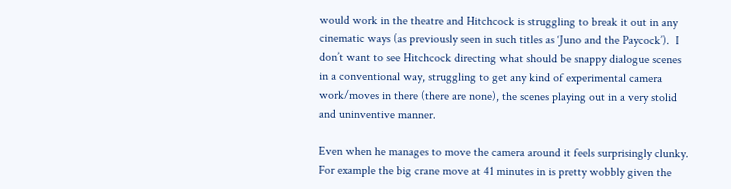would work in the theatre and Hitchcock is struggling to break it out in any cinematic ways (as previously seen in such titles as ‘Juno and the Paycock’).  I don’t want to see Hitchcock directing what should be snappy dialogue scenes in a conventional way, struggling to get any kind of experimental camera work/moves in there (there are none), the scenes playing out in a very stolid and uninventive manner.

Even when he manages to move the camera around it feels surprisingly clunky. For example the big crane move at 41 minutes in is pretty wobbly given the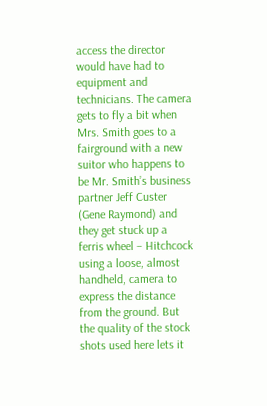access the director would have had to equipment and technicians. The camera gets to fly a bit when Mrs. Smith goes to a fairground with a new suitor who happens to be Mr. Smith’s business partner Jeff Custer (Gene Raymond) and they get stuck up a ferris wheel – Hitchcock using a loose, almost handheld, camera to express the distance from the ground. But the quality of the stock shots used here lets it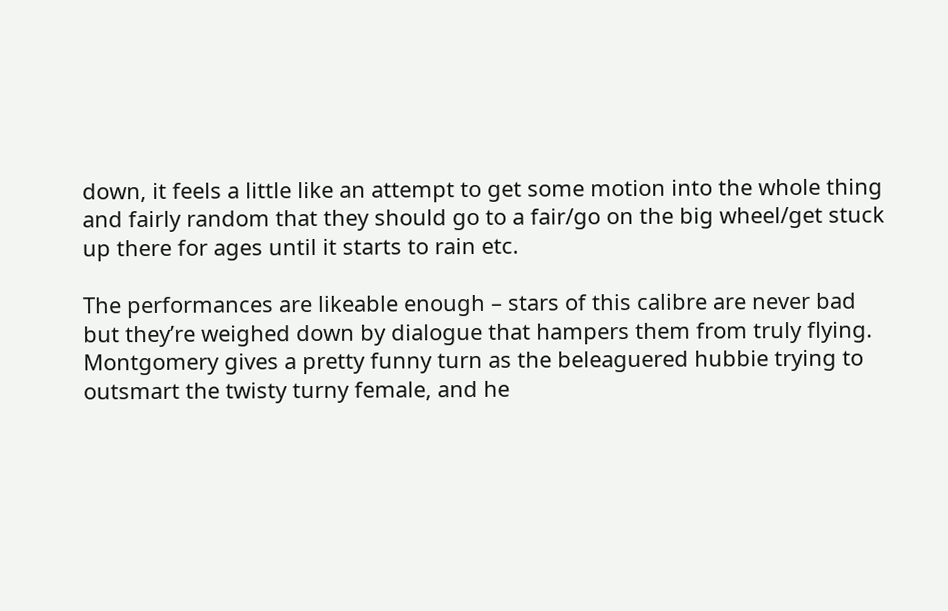down, it feels a little like an attempt to get some motion into the whole thing and fairly random that they should go to a fair/go on the big wheel/get stuck up there for ages until it starts to rain etc.

The performances are likeable enough – stars of this calibre are never bad but they’re weighed down by dialogue that hampers them from truly flying. Montgomery gives a pretty funny turn as the beleaguered hubbie trying to outsmart the twisty turny female, and he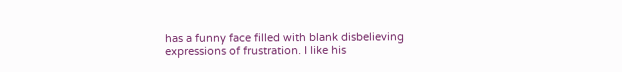has a funny face filled with blank disbelieving expressions of frustration. I like his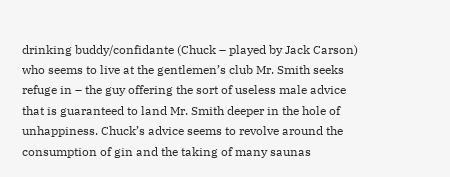drinking buddy/confidante (Chuck – played by Jack Carson) who seems to live at the gentlemen’s club Mr. Smith seeks refuge in – the guy offering the sort of useless male advice that is guaranteed to land Mr. Smith deeper in the hole of unhappiness. Chuck’s advice seems to revolve around the consumption of gin and the taking of many saunas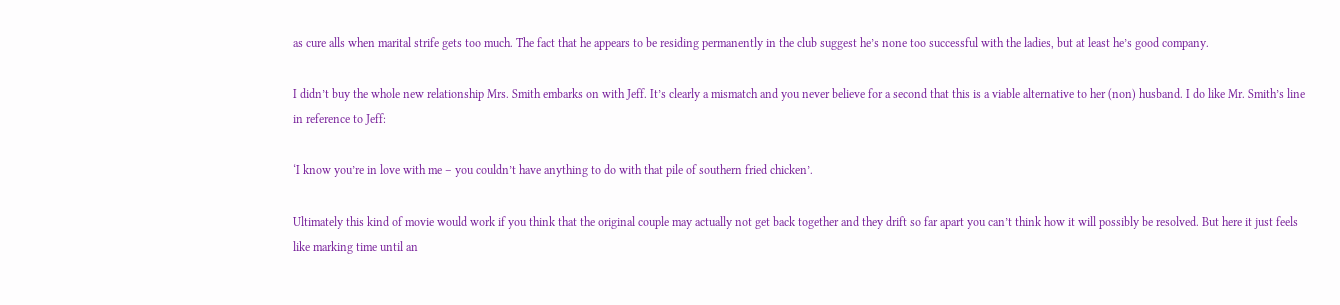as cure alls when marital strife gets too much. The fact that he appears to be residing permanently in the club suggest he’s none too successful with the ladies, but at least he’s good company.

I didn’t buy the whole new relationship Mrs. Smith embarks on with Jeff. It’s clearly a mismatch and you never believe for a second that this is a viable alternative to her (non) husband. I do like Mr. Smith’s line in reference to Jeff:

‘I know you’re in love with me – you couldn’t have anything to do with that pile of southern fried chicken’.

Ultimately this kind of movie would work if you think that the original couple may actually not get back together and they drift so far apart you can’t think how it will possibly be resolved. But here it just feels like marking time until an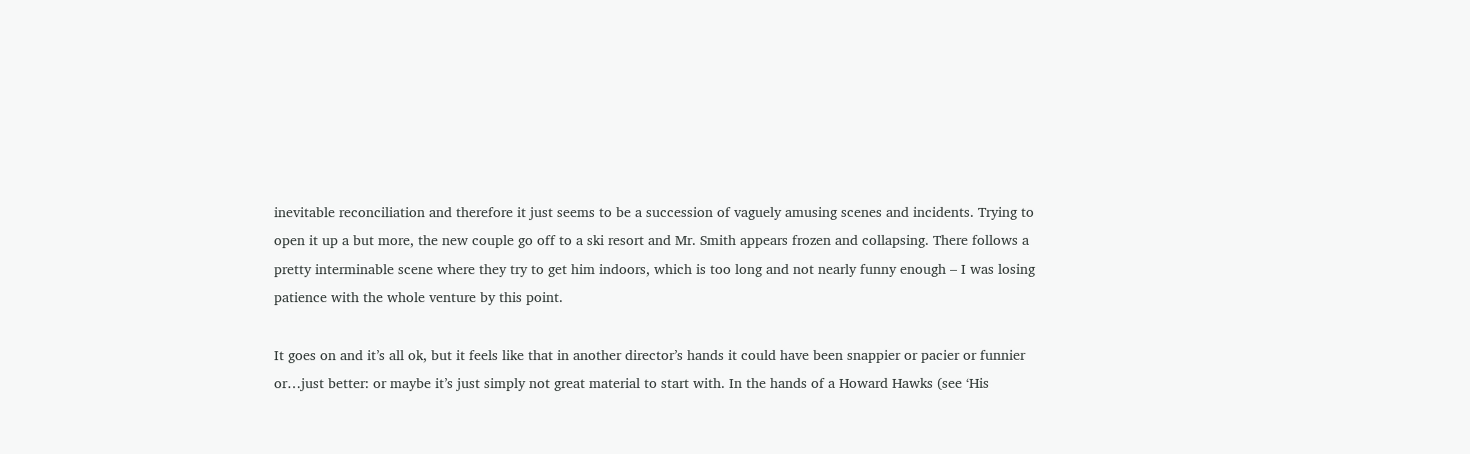inevitable reconciliation and therefore it just seems to be a succession of vaguely amusing scenes and incidents. Trying to open it up a but more, the new couple go off to a ski resort and Mr. Smith appears frozen and collapsing. There follows a pretty interminable scene where they try to get him indoors, which is too long and not nearly funny enough – I was losing patience with the whole venture by this point.

It goes on and it’s all ok, but it feels like that in another director’s hands it could have been snappier or pacier or funnier or…just better: or maybe it’s just simply not great material to start with. In the hands of a Howard Hawks (see ‘His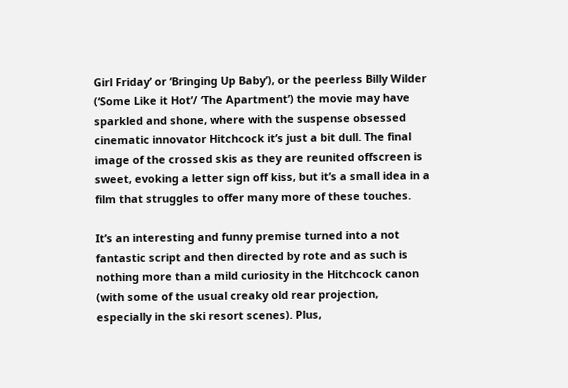Girl Friday’ or ‘Bringing Up Baby’), or the peerless Billy Wilder (‘Some Like it Hot’/ ‘The Apartment’) the movie may have sparkled and shone, where with the suspense obsessed cinematic innovator Hitchcock it’s just a bit dull. The final image of the crossed skis as they are reunited offscreen is sweet, evoking a letter sign off kiss, but it’s a small idea in a film that struggles to offer many more of these touches.

It’s an interesting and funny premise turned into a not fantastic script and then directed by rote and as such is nothing more than a mild curiosity in the Hitchcock canon (with some of the usual creaky old rear projection, especially in the ski resort scenes). Plus,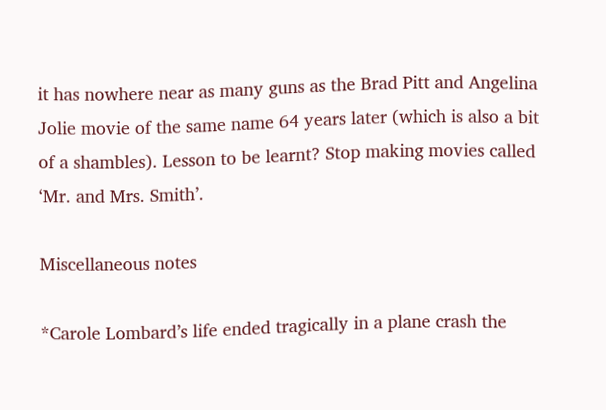it has nowhere near as many guns as the Brad Pitt and Angelina Jolie movie of the same name 64 years later (which is also a bit of a shambles). Lesson to be learnt? Stop making movies called ‘Mr. and Mrs. Smith’.

Miscellaneous notes

*Carole Lombard’s life ended tragically in a plane crash the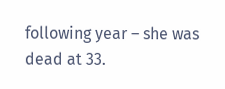following year – she was dead at 33.